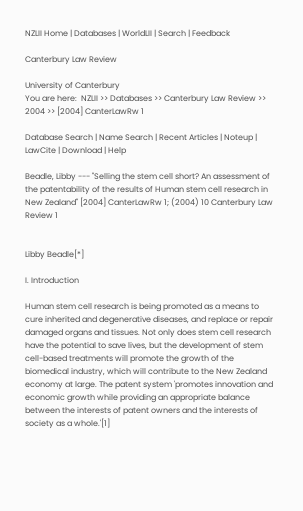NZLII Home | Databases | WorldLII | Search | Feedback

Canterbury Law Review

University of Canterbury
You are here:  NZLII >> Databases >> Canterbury Law Review >> 2004 >> [2004] CanterLawRw 1

Database Search | Name Search | Recent Articles | Noteup | LawCite | Download | Help

Beadle, Libby --- "Selling the stem cell short? An assessment of the patentability of the results of Human stem cell research in New Zealand" [2004] CanterLawRw 1; (2004) 10 Canterbury Law Review 1


Libby Beadle[*]

I. Introduction

Human stem cell research is being promoted as a means to cure inherited and degenerative diseases, and replace or repair damaged organs and tissues. Not only does stem cell research have the potential to save lives, but the development of stem cell-based treatments will promote the growth of the biomedical industry, which will contribute to the New Zealand economy at large. The patent system 'promotes innovation and economic growth while providing an appropriate balance between the interests of patent owners and the interests of society as a whole.'[1]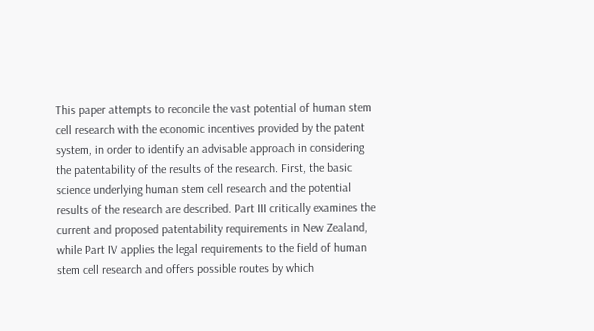This paper attempts to reconcile the vast potential of human stem cell research with the economic incentives provided by the patent system, in order to identify an advisable approach in considering the patentability of the results of the research. First, the basic science underlying human stem cell research and the potential results of the research are described. Part III critically examines the current and proposed patentability requirements in New Zealand, while Part IV applies the legal requirements to the field of human stem cell research and offers possible routes by which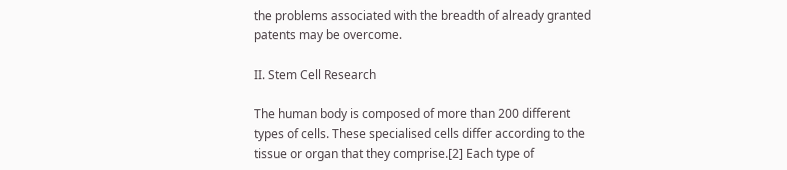the problems associated with the breadth of already granted patents may be overcome.

II. Stem Cell Research

The human body is composed of more than 200 different types of cells. These specialised cells differ according to the tissue or organ that they comprise.[2] Each type of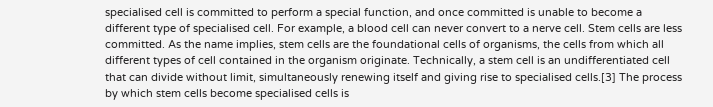specialised cell is committed to perform a special function, and once committed is unable to become a different type of specialised cell. For example, a blood cell can never convert to a nerve cell. Stem cells are less committed. As the name implies, stem cells are the foundational cells of organisms, the cells from which all different types of cell contained in the organism originate. Technically, a stem cell is an undifferentiated cell that can divide without limit, simultaneously renewing itself and giving rise to specialised cells.[3] The process by which stem cells become specialised cells is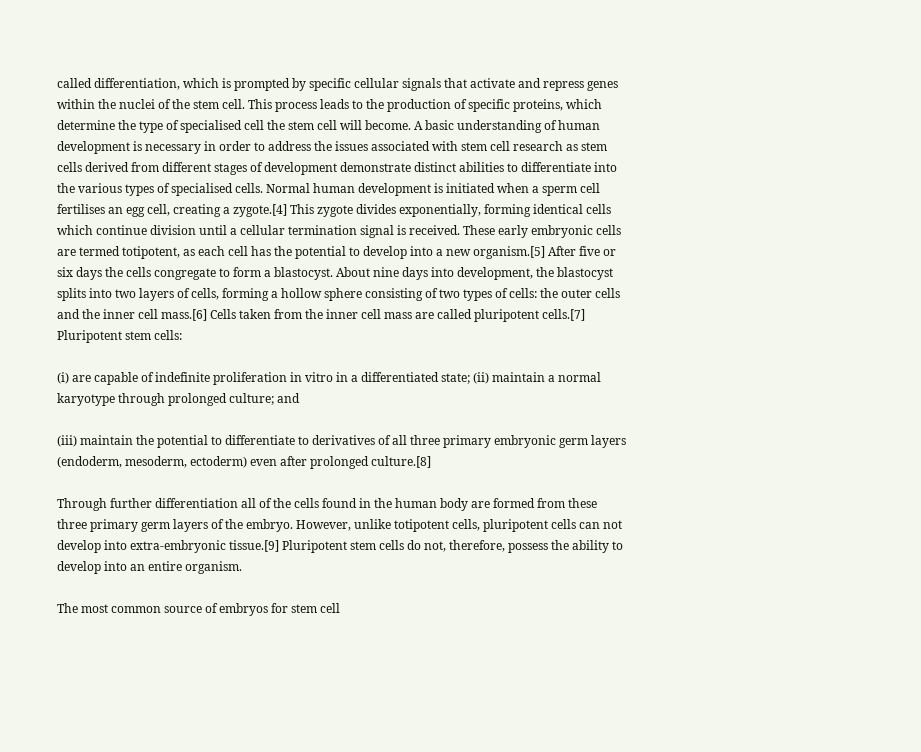called differentiation, which is prompted by specific cellular signals that activate and repress genes within the nuclei of the stem cell. This process leads to the production of specific proteins, which determine the type of specialised cell the stem cell will become. A basic understanding of human development is necessary in order to address the issues associated with stem cell research as stem cells derived from different stages of development demonstrate distinct abilities to differentiate into the various types of specialised cells. Normal human development is initiated when a sperm cell fertilises an egg cell, creating a zygote.[4] This zygote divides exponentially, forming identical cells which continue division until a cellular termination signal is received. These early embryonic cells are termed totipotent, as each cell has the potential to develop into a new organism.[5] After five or six days the cells congregate to form a blastocyst. About nine days into development, the blastocyst splits into two layers of cells, forming a hollow sphere consisting of two types of cells: the outer cells and the inner cell mass.[6] Cells taken from the inner cell mass are called pluripotent cells.[7] Pluripotent stem cells:

(i) are capable of indefinite proliferation in vitro in a differentiated state; (ii) maintain a normal karyotype through prolonged culture; and

(iii) maintain the potential to differentiate to derivatives of all three primary embryonic germ layers (endoderm, mesoderm, ectoderm) even after prolonged culture.[8]

Through further differentiation all of the cells found in the human body are formed from these three primary germ layers of the embryo. However, unlike totipotent cells, pluripotent cells can not develop into extra-embryonic tissue.[9] Pluripotent stem cells do not, therefore, possess the ability to develop into an entire organism.

The most common source of embryos for stem cell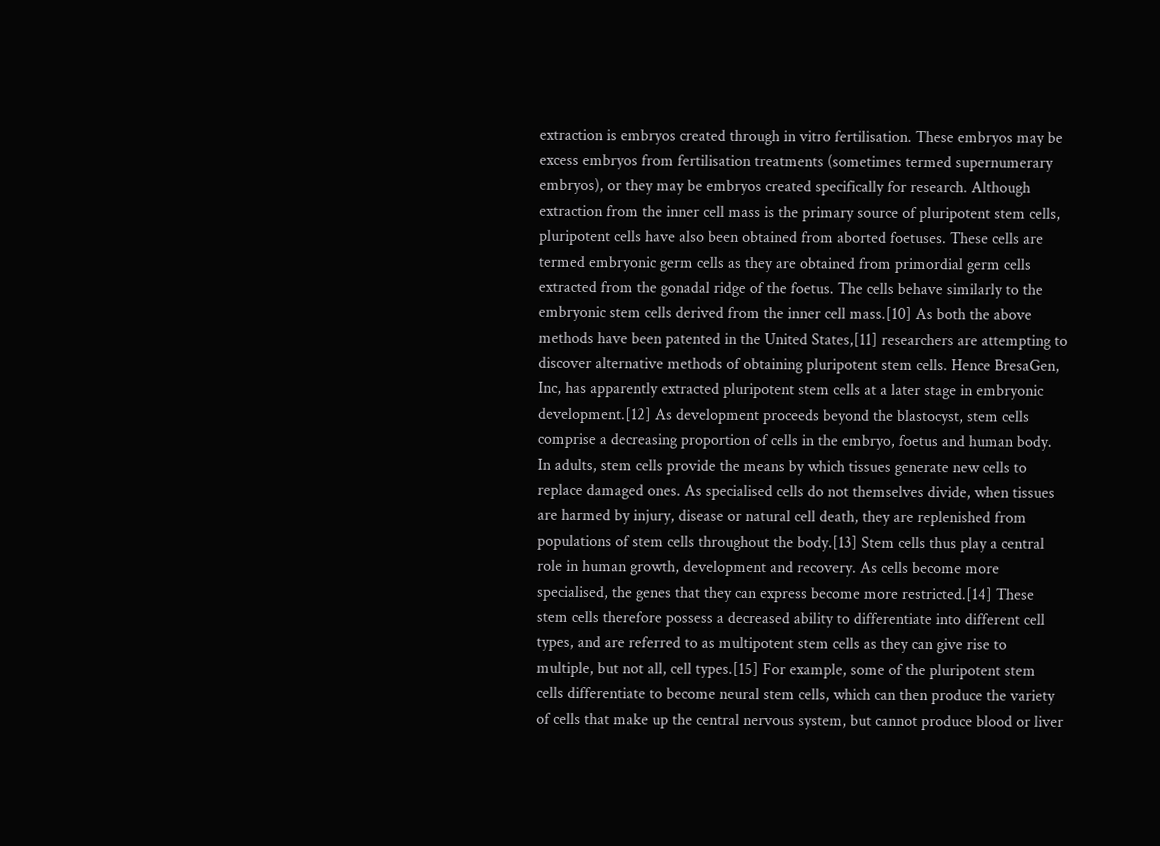extraction is embryos created through in vitro fertilisation. These embryos may be excess embryos from fertilisation treatments (sometimes termed supernumerary embryos), or they may be embryos created specifically for research. Although extraction from the inner cell mass is the primary source of pluripotent stem cells, pluripotent cells have also been obtained from aborted foetuses. These cells are termed embryonic germ cells as they are obtained from primordial germ cells extracted from the gonadal ridge of the foetus. The cells behave similarly to the embryonic stem cells derived from the inner cell mass.[10] As both the above methods have been patented in the United States,[11] researchers are attempting to discover alternative methods of obtaining pluripotent stem cells. Hence BresaGen, Inc, has apparently extracted pluripotent stem cells at a later stage in embryonic development.[12] As development proceeds beyond the blastocyst, stem cells comprise a decreasing proportion of cells in the embryo, foetus and human body. In adults, stem cells provide the means by which tissues generate new cells to replace damaged ones. As specialised cells do not themselves divide, when tissues are harmed by injury, disease or natural cell death, they are replenished from populations of stem cells throughout the body.[13] Stem cells thus play a central role in human growth, development and recovery. As cells become more specialised, the genes that they can express become more restricted.[14] These stem cells therefore possess a decreased ability to differentiate into different cell types, and are referred to as multipotent stem cells as they can give rise to multiple, but not all, cell types.[15] For example, some of the pluripotent stem cells differentiate to become neural stem cells, which can then produce the variety of cells that make up the central nervous system, but cannot produce blood or liver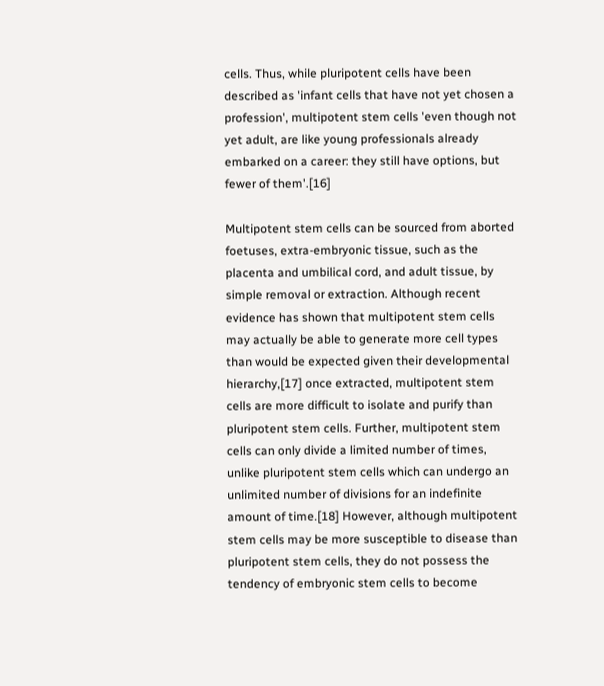cells. Thus, while pluripotent cells have been described as 'infant cells that have not yet chosen a profession', multipotent stem cells 'even though not yet adult, are like young professionals already embarked on a career: they still have options, but fewer of them'.[16]

Multipotent stem cells can be sourced from aborted foetuses, extra-embryonic tissue, such as the placenta and umbilical cord, and adult tissue, by simple removal or extraction. Although recent evidence has shown that multipotent stem cells may actually be able to generate more cell types than would be expected given their developmental hierarchy,[17] once extracted, multipotent stem cells are more difficult to isolate and purify than pluripotent stem cells. Further, multipotent stem cells can only divide a limited number of times, unlike pluripotent stem cells which can undergo an unlimited number of divisions for an indefinite amount of time.[18] However, although multipotent stem cells may be more susceptible to disease than pluripotent stem cells, they do not possess the tendency of embryonic stem cells to become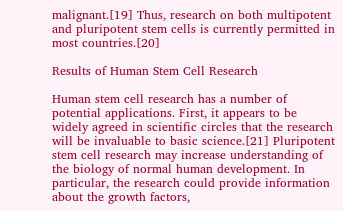malignant.[19] Thus, research on both multipotent and pluripotent stem cells is currently permitted in most countries.[20]

Results of Human Stem Cell Research

Human stem cell research has a number of potential applications. First, it appears to be widely agreed in scientific circles that the research will be invaluable to basic science.[21] Pluripotent stem cell research may increase understanding of the biology of normal human development. In particular, the research could provide information about the growth factors,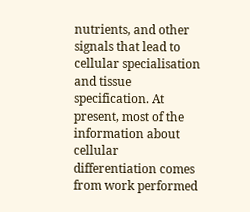nutrients, and other signals that lead to cellular specialisation and tissue specification. At present, most of the information about cellular differentiation comes from work performed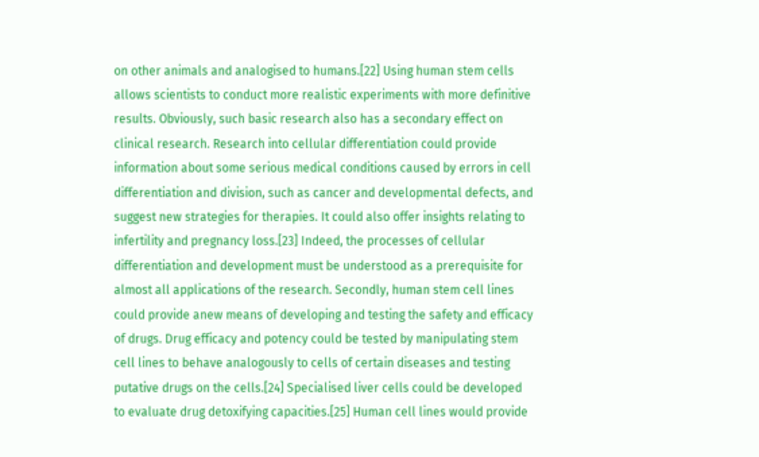on other animals and analogised to humans.[22] Using human stem cells allows scientists to conduct more realistic experiments with more definitive results. Obviously, such basic research also has a secondary effect on clinical research. Research into cellular differentiation could provide information about some serious medical conditions caused by errors in cell differentiation and division, such as cancer and developmental defects, and suggest new strategies for therapies. It could also offer insights relating to infertility and pregnancy loss.[23] Indeed, the processes of cellular differentiation and development must be understood as a prerequisite for almost all applications of the research. Secondly, human stem cell lines could provide anew means of developing and testing the safety and efficacy of drugs. Drug efficacy and potency could be tested by manipulating stem cell lines to behave analogously to cells of certain diseases and testing putative drugs on the cells.[24] Specialised liver cells could be developed to evaluate drug detoxifying capacities.[25] Human cell lines would provide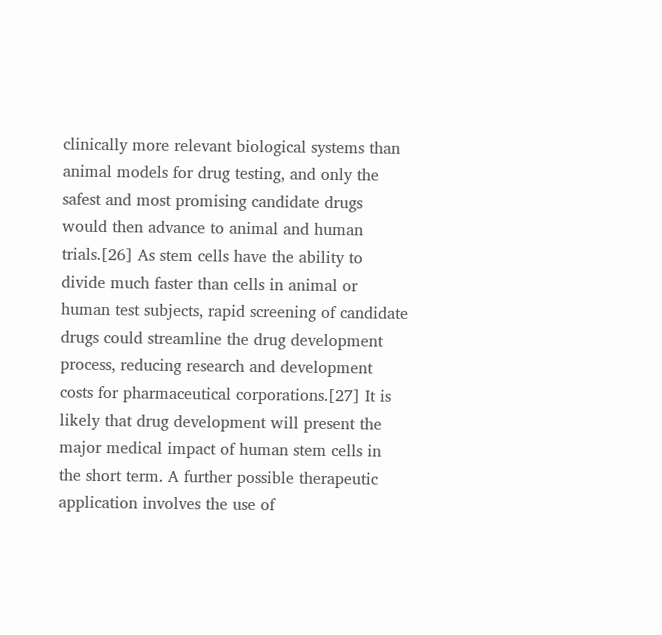clinically more relevant biological systems than animal models for drug testing, and only the safest and most promising candidate drugs would then advance to animal and human trials.[26] As stem cells have the ability to divide much faster than cells in animal or human test subjects, rapid screening of candidate drugs could streamline the drug development process, reducing research and development costs for pharmaceutical corporations.[27] It is likely that drug development will present the major medical impact of human stem cells in the short term. A further possible therapeutic application involves the use of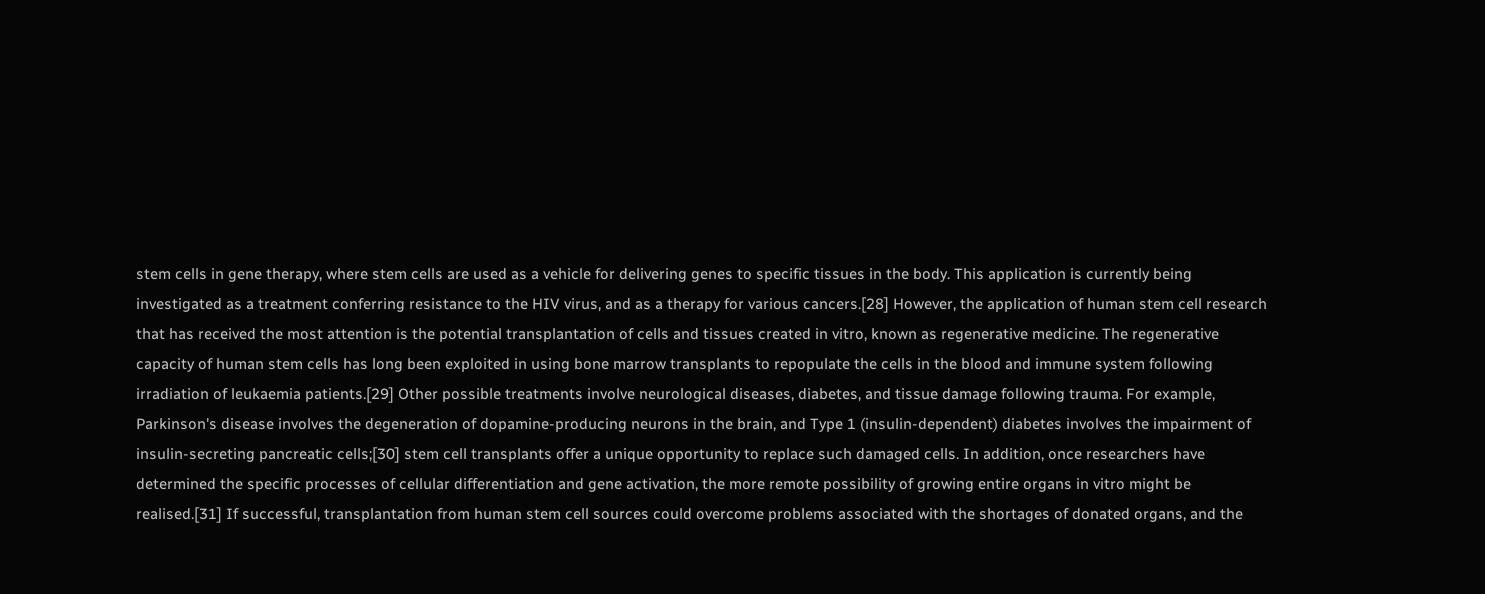stem cells in gene therapy, where stem cells are used as a vehicle for delivering genes to specific tissues in the body. This application is currently being investigated as a treatment conferring resistance to the HIV virus, and as a therapy for various cancers.[28] However, the application of human stem cell research that has received the most attention is the potential transplantation of cells and tissues created in vitro, known as regenerative medicine. The regenerative capacity of human stem cells has long been exploited in using bone marrow transplants to repopulate the cells in the blood and immune system following irradiation of leukaemia patients.[29] Other possible treatments involve neurological diseases, diabetes, and tissue damage following trauma. For example, Parkinson's disease involves the degeneration of dopamine-producing neurons in the brain, and Type 1 (insulin-dependent) diabetes involves the impairment of insulin-secreting pancreatic cells;[30] stem cell transplants offer a unique opportunity to replace such damaged cells. In addition, once researchers have determined the specific processes of cellular differentiation and gene activation, the more remote possibility of growing entire organs in vitro might be realised.[31] If successful, transplantation from human stem cell sources could overcome problems associated with the shortages of donated organs, and the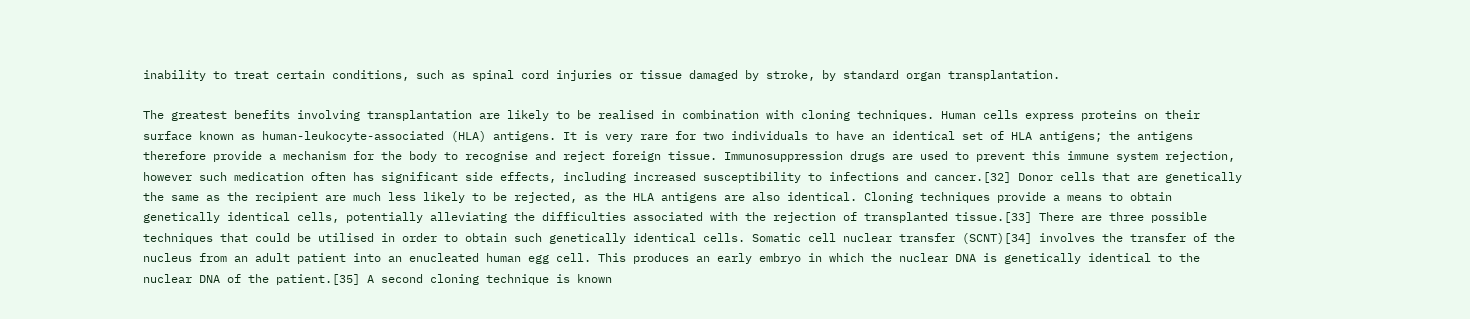inability to treat certain conditions, such as spinal cord injuries or tissue damaged by stroke, by standard organ transplantation.

The greatest benefits involving transplantation are likely to be realised in combination with cloning techniques. Human cells express proteins on their surface known as human-leukocyte-associated (HLA) antigens. It is very rare for two individuals to have an identical set of HLA antigens; the antigens therefore provide a mechanism for the body to recognise and reject foreign tissue. Immunosuppression drugs are used to prevent this immune system rejection, however such medication often has significant side effects, including increased susceptibility to infections and cancer.[32] Donor cells that are genetically the same as the recipient are much less likely to be rejected, as the HLA antigens are also identical. Cloning techniques provide a means to obtain genetically identical cells, potentially alleviating the difficulties associated with the rejection of transplanted tissue.[33] There are three possible techniques that could be utilised in order to obtain such genetically identical cells. Somatic cell nuclear transfer (SCNT)[34] involves the transfer of the nucleus from an adult patient into an enucleated human egg cell. This produces an early embryo in which the nuclear DNA is genetically identical to the nuclear DNA of the patient.[35] A second cloning technique is known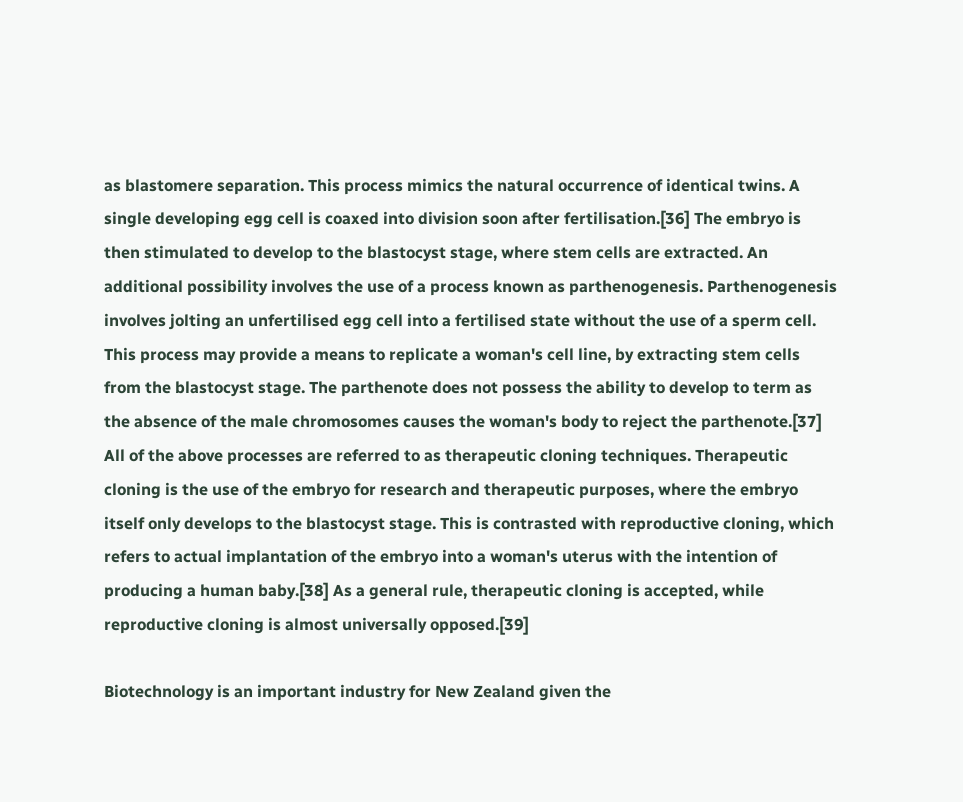as blastomere separation. This process mimics the natural occurrence of identical twins. A single developing egg cell is coaxed into division soon after fertilisation.[36] The embryo is then stimulated to develop to the blastocyst stage, where stem cells are extracted. An additional possibility involves the use of a process known as parthenogenesis. Parthenogenesis involves jolting an unfertilised egg cell into a fertilised state without the use of a sperm cell. This process may provide a means to replicate a woman's cell line, by extracting stem cells from the blastocyst stage. The parthenote does not possess the ability to develop to term as the absence of the male chromosomes causes the woman's body to reject the parthenote.[37] All of the above processes are referred to as therapeutic cloning techniques. Therapeutic cloning is the use of the embryo for research and therapeutic purposes, where the embryo itself only develops to the blastocyst stage. This is contrasted with reproductive cloning, which refers to actual implantation of the embryo into a woman's uterus with the intention of producing a human baby.[38] As a general rule, therapeutic cloning is accepted, while reproductive cloning is almost universally opposed.[39]

Biotechnology is an important industry for New Zealand given the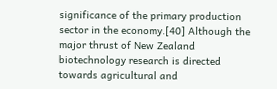significance of the primary production sector in the economy.[40] Although the major thrust of New Zealand biotechnology research is directed towards agricultural and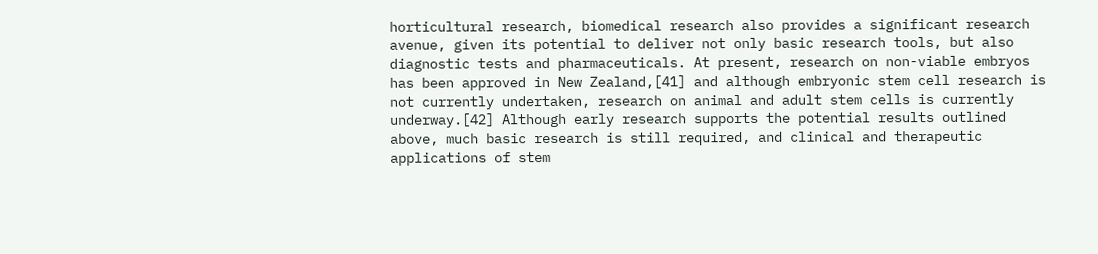horticultural research, biomedical research also provides a significant research avenue, given its potential to deliver not only basic research tools, but also diagnostic tests and pharmaceuticals. At present, research on non-viable embryos has been approved in New Zealand,[41] and although embryonic stem cell research is not currently undertaken, research on animal and adult stem cells is currently underway.[42] Although early research supports the potential results outlined above, much basic research is still required, and clinical and therapeutic applications of stem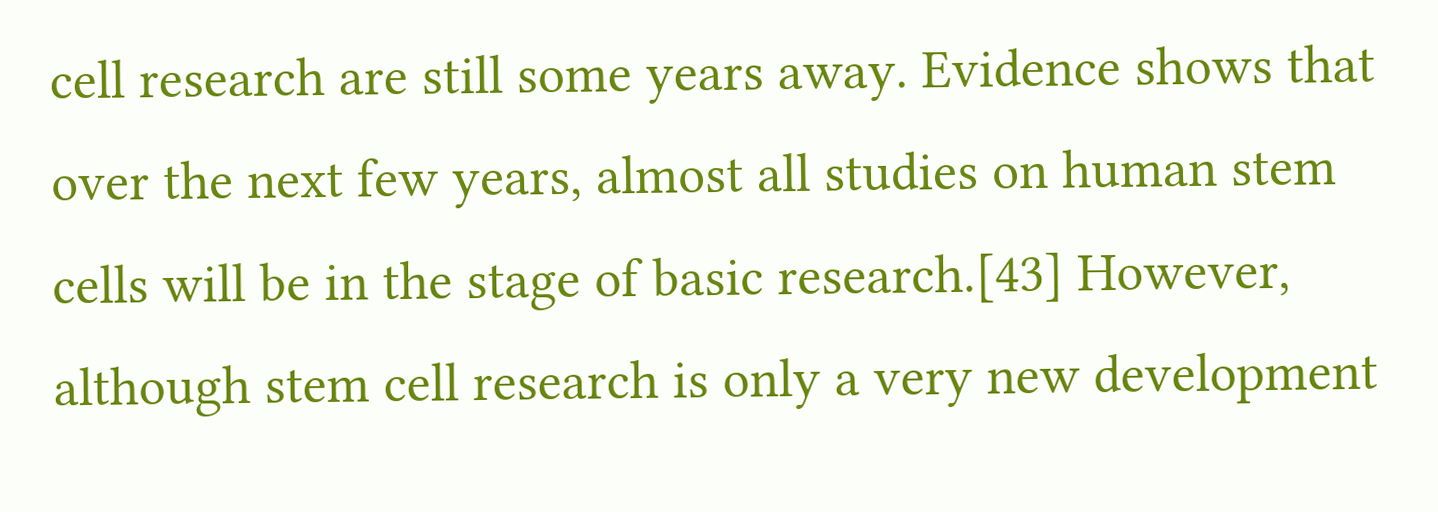cell research are still some years away. Evidence shows that over the next few years, almost all studies on human stem cells will be in the stage of basic research.[43] However, although stem cell research is only a very new development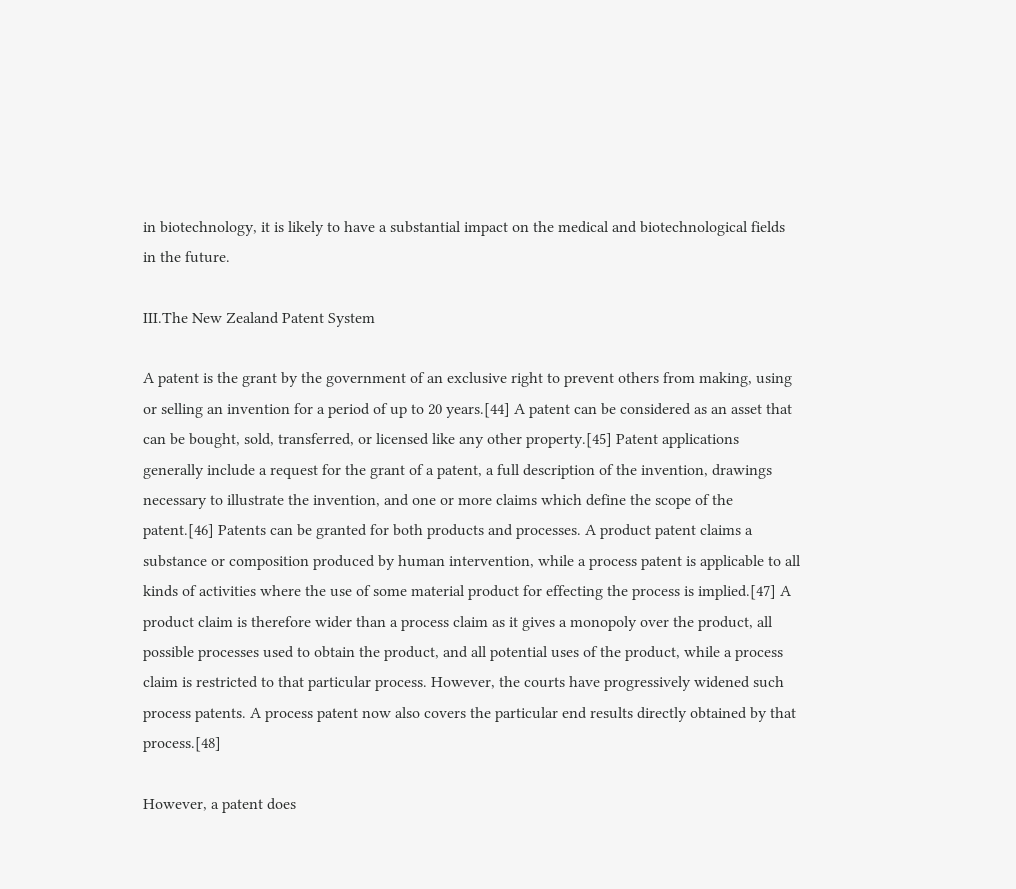in biotechnology, it is likely to have a substantial impact on the medical and biotechnological fields in the future.

III.The New Zealand Patent System

A patent is the grant by the government of an exclusive right to prevent others from making, using or selling an invention for a period of up to 20 years.[44] A patent can be considered as an asset that can be bought, sold, transferred, or licensed like any other property.[45] Patent applications generally include a request for the grant of a patent, a full description of the invention, drawings necessary to illustrate the invention, and one or more claims which define the scope of the patent.[46] Patents can be granted for both products and processes. A product patent claims a substance or composition produced by human intervention, while a process patent is applicable to all kinds of activities where the use of some material product for effecting the process is implied.[47] A product claim is therefore wider than a process claim as it gives a monopoly over the product, all possible processes used to obtain the product, and all potential uses of the product, while a process claim is restricted to that particular process. However, the courts have progressively widened such process patents. A process patent now also covers the particular end results directly obtained by that process.[48]

However, a patent does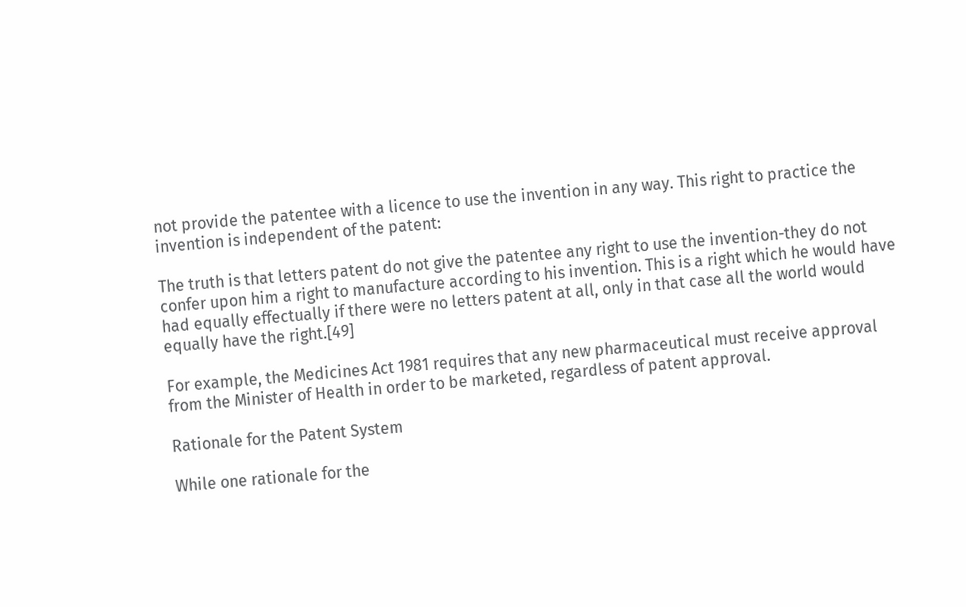not provide the patentee with a licence to use the invention in any way. This right to practice the invention is independent of the patent:

The truth is that letters patent do not give the patentee any right to use the invention-they do not confer upon him a right to manufacture according to his invention. This is a right which he would have had equally effectually if there were no letters patent at all, only in that case all the world would equally have the right.[49]

For example, the Medicines Act 1981 requires that any new pharmaceutical must receive approval from the Minister of Health in order to be marketed, regardless of patent approval.

Rationale for the Patent System

While one rationale for the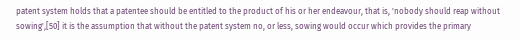patent system holds that a patentee should be entitled to the product of his or her endeavour, that is, 'nobody should reap without sowing',[50] it is the assumption that without the patent system no, or less, sowing would occur which provides the primary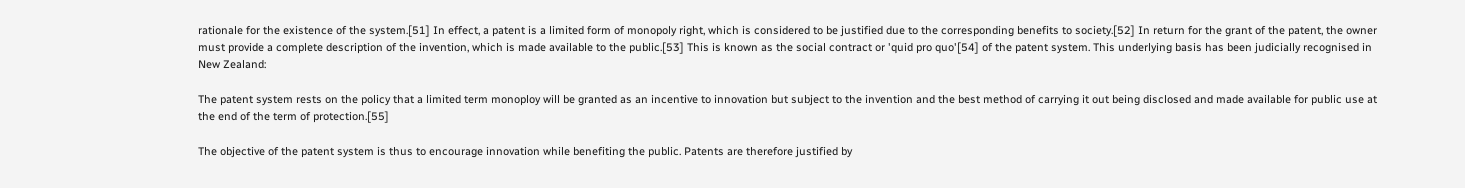rationale for the existence of the system.[51] In effect, a patent is a limited form of monopoly right, which is considered to be justified due to the corresponding benefits to society.[52] In return for the grant of the patent, the owner must provide a complete description of the invention, which is made available to the public.[53] This is known as the social contract or 'quid pro quo'[54] of the patent system. This underlying basis has been judicially recognised in New Zealand:

The patent system rests on the policy that a limited term monoploy will be granted as an incentive to innovation but subject to the invention and the best method of carrying it out being disclosed and made available for public use at the end of the term of protection.[55]

The objective of the patent system is thus to encourage innovation while benefiting the public. Patents are therefore justified by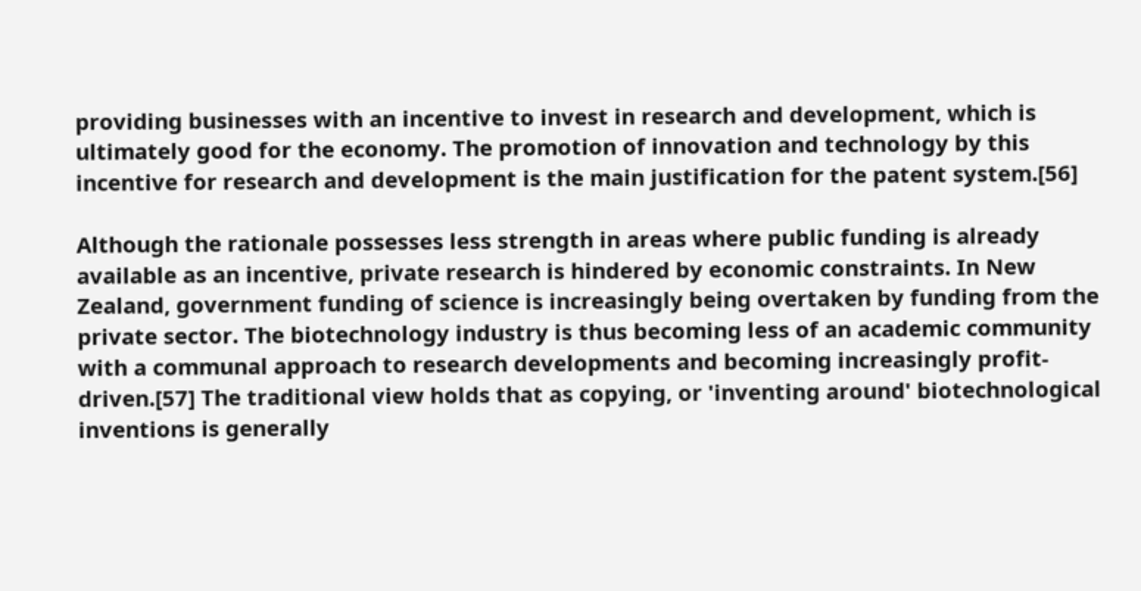providing businesses with an incentive to invest in research and development, which is ultimately good for the economy. The promotion of innovation and technology by this incentive for research and development is the main justification for the patent system.[56]

Although the rationale possesses less strength in areas where public funding is already available as an incentive, private research is hindered by economic constraints. In New Zealand, government funding of science is increasingly being overtaken by funding from the private sector. The biotechnology industry is thus becoming less of an academic community with a communal approach to research developments and becoming increasingly profit-driven.[57] The traditional view holds that as copying, or 'inventing around' biotechnological inventions is generally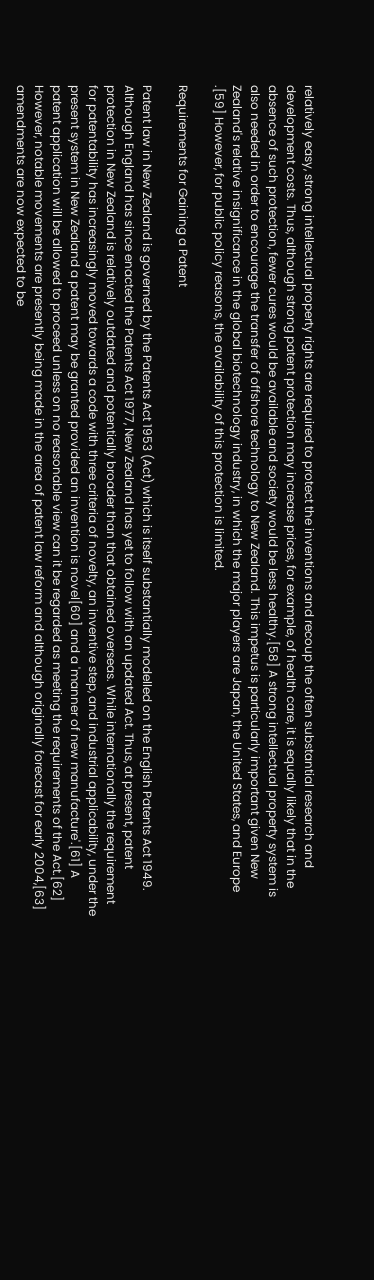relatively easy, strong intellectual property rights are required to protect the inventions and recoup the often substantial research and development costs. Thus, although strong patent protection may increase prices, for example, of health care, it is equally likely that in the absence of such protection, fewer cures would be available and society would be less healthy.[58] A strong intellectual property system is also needed in order to encourage the transfer of offshore technology to New Zealand. This impetus is particularly important given New Zealand's relative insignificance in the global biotechnology industry, in which the major players are Japan, the United States, and Europe .[59] However, for public policy reasons, the availability of this protection is limited.

Requirements for Gaining a Patent

Patent law in New Zealand is governed by the Patents Act 1953 (Act) which is itself substantially modelled on the English Patents Act 1949. Although England has since enacted the Patents Act 1977, New Zealand has yet to follow with an updated Act. Thus, at present, patent protection in New Zealand is relatively outdated and potentially broader than that obtained overseas. While internationally the requirement for patentability has increasingly moved towards a code with three criteria of novelty, an inventive step, and industrial applicability, under the present system in New Zealand a patent may be granted provided an invention is novel[60] and a 'manner of new manufacture'.[61] A patent application will be allowed to proceed unless on no reasonable view can it be regarded as meeting the requirements of the Act.[62] However, notable movements are presently being made in the area of patent law reform and although originally forecast for early 2004,[63] amendments are now expected to be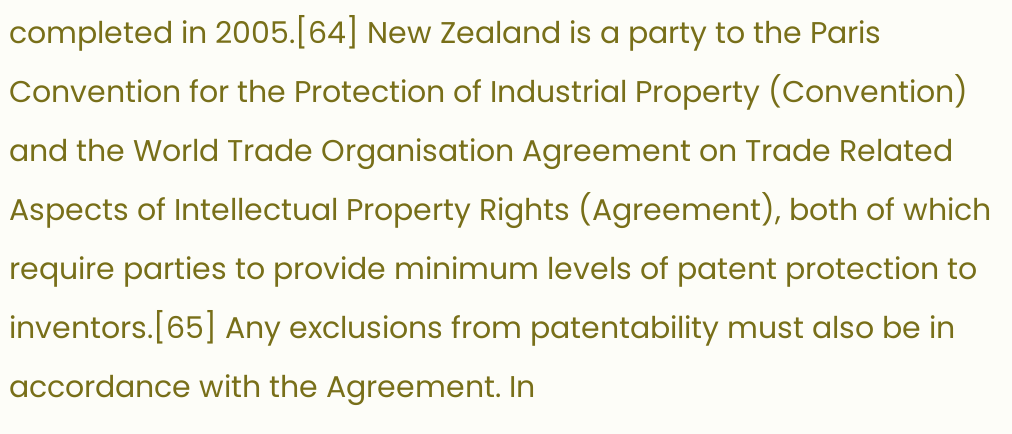completed in 2005.[64] New Zealand is a party to the Paris Convention for the Protection of Industrial Property (Convention) and the World Trade Organisation Agreement on Trade Related Aspects of Intellectual Property Rights (Agreement), both of which require parties to provide minimum levels of patent protection to inventors.[65] Any exclusions from patentability must also be in accordance with the Agreement. In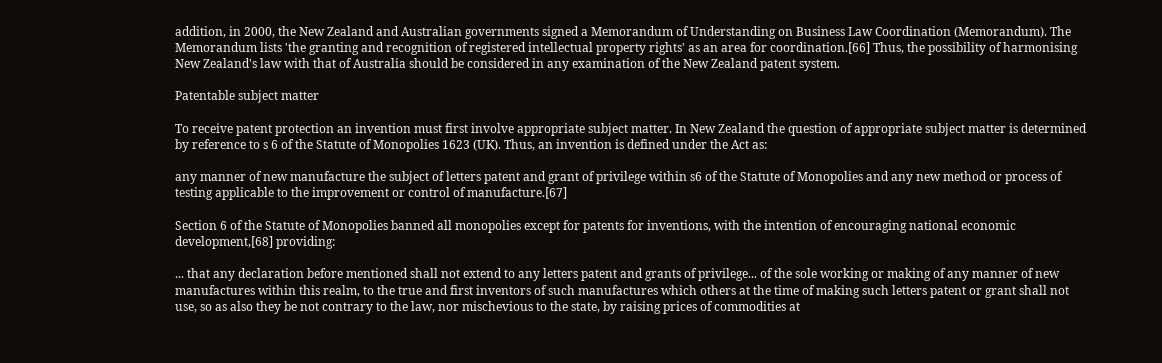addition, in 2000, the New Zealand and Australian governments signed a Memorandum of Understanding on Business Law Coordination (Memorandum). The Memorandum lists 'the granting and recognition of registered intellectual property rights' as an area for coordination.[66] Thus, the possibility of harmonising New Zealand's law with that of Australia should be considered in any examination of the New Zealand patent system.

Patentable subject matter

To receive patent protection an invention must first involve appropriate subject matter. In New Zealand the question of appropriate subject matter is determined by reference to s 6 of the Statute of Monopolies 1623 (UK). Thus, an invention is defined under the Act as:

any manner of new manufacture the subject of letters patent and grant of privilege within s6 of the Statute of Monopolies and any new method or process of testing applicable to the improvement or control of manufacture.[67]

Section 6 of the Statute of Monopolies banned all monopolies except for patents for inventions, with the intention of encouraging national economic development,[68] providing:

... that any declaration before mentioned shall not extend to any letters patent and grants of privilege... of the sole working or making of any manner of new manufactures within this realm, to the true and first inventors of such manufactures which others at the time of making such letters patent or grant shall not use, so as also they be not contrary to the law, nor mischevious to the state, by raising prices of commodities at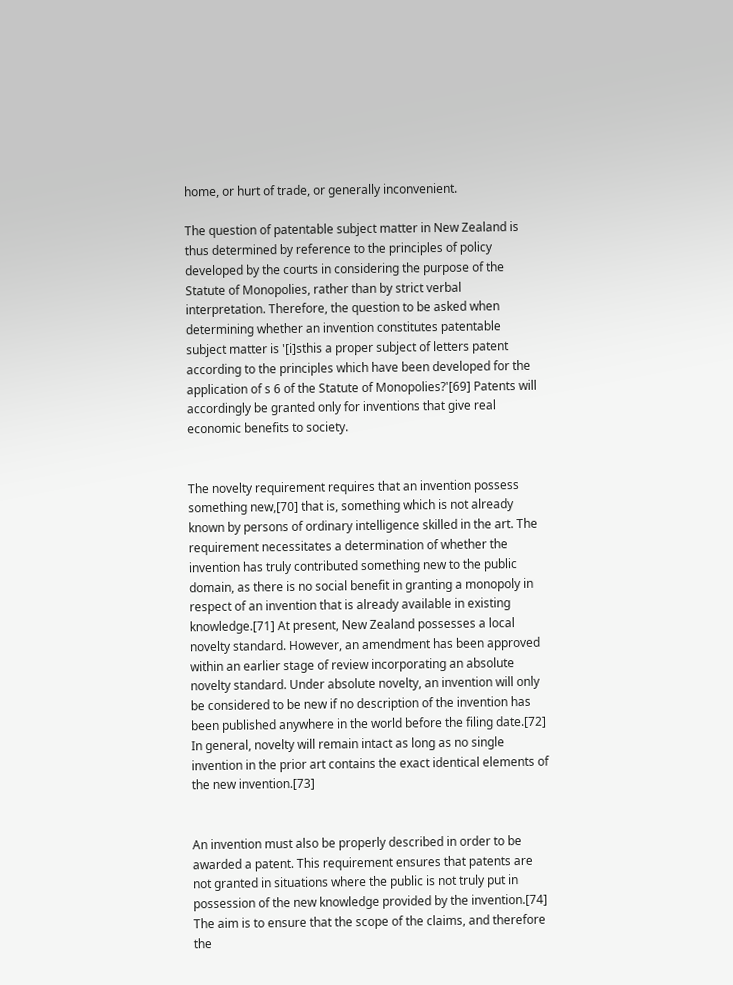home, or hurt of trade, or generally inconvenient.

The question of patentable subject matter in New Zealand is thus determined by reference to the principles of policy developed by the courts in considering the purpose of the Statute of Monopolies, rather than by strict verbal interpretation. Therefore, the question to be asked when determining whether an invention constitutes patentable subject matter is '[i]sthis a proper subject of letters patent according to the principles which have been developed for the application of s 6 of the Statute of Monopolies?'[69] Patents will accordingly be granted only for inventions that give real economic benefits to society.


The novelty requirement requires that an invention possess something new,[70] that is, something which is not already known by persons of ordinary intelligence skilled in the art. The requirement necessitates a determination of whether the invention has truly contributed something new to the public domain, as there is no social benefit in granting a monopoly in respect of an invention that is already available in existing knowledge.[71] At present, New Zealand possesses a local novelty standard. However, an amendment has been approved within an earlier stage of review incorporating an absolute novelty standard. Under absolute novelty, an invention will only be considered to be new if no description of the invention has been published anywhere in the world before the filing date.[72] In general, novelty will remain intact as long as no single invention in the prior art contains the exact identical elements of the new invention.[73]


An invention must also be properly described in order to be awarded a patent. This requirement ensures that patents are not granted in situations where the public is not truly put in possession of the new knowledge provided by the invention.[74] The aim is to ensure that the scope of the claims, and therefore the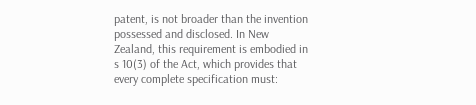patent, is not broader than the invention possessed and disclosed. In New Zealand, this requirement is embodied in s 10(3) of the Act, which provides that every complete specification must: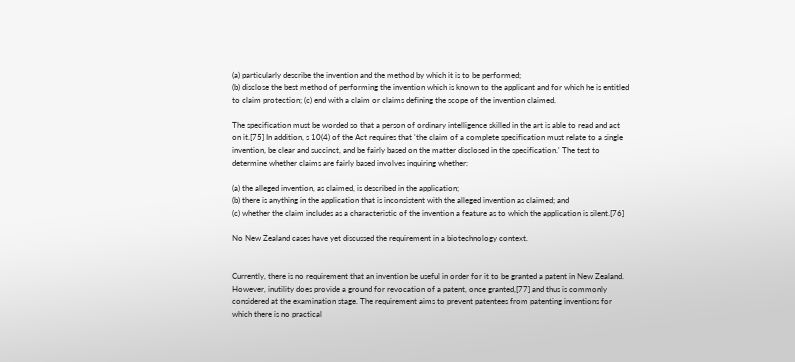(a) particularly describe the invention and the method by which it is to be performed;
(b) disclose the best method of performing the invention which is known to the applicant and for which he is entitled to claim protection; (c) end with a claim or claims defining the scope of the invention claimed.

The specification must be worded so that a person of ordinary intelligence skilled in the art is able to read and act on it.[75] In addition, s 10(4) of the Act requires that 'the claim of a complete specification must relate to a single invention, be clear and succinct, and be fairly based on the matter disclosed in the specification.' The test to determine whether claims are fairly based involves inquiring whether:

(a) the alleged invention, as claimed, is described in the application;
(b) there is anything in the application that is inconsistent with the alleged invention as claimed; and
(c) whether the claim includes as a characteristic of the invention a feature as to which the application is silent.[76]

No New Zealand cases have yet discussed the requirement in a biotechnology context.


Currently, there is no requirement that an invention be useful in order for it to be granted a patent in New Zealand. However, inutility does provide a ground for revocation of a patent, once granted,[77] and thus is commonly considered at the examination stage. The requirement aims to prevent patentees from patenting inventions for which there is no practical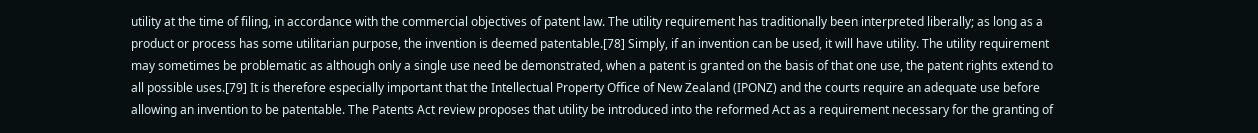utility at the time of filing, in accordance with the commercial objectives of patent law. The utility requirement has traditionally been interpreted liberally; as long as a product or process has some utilitarian purpose, the invention is deemed patentable.[78] Simply, if an invention can be used, it will have utility. The utility requirement may sometimes be problematic as although only a single use need be demonstrated, when a patent is granted on the basis of that one use, the patent rights extend to all possible uses.[79] It is therefore especially important that the Intellectual Property Office of New Zealand (IPONZ) and the courts require an adequate use before allowing an invention to be patentable. The Patents Act review proposes that utility be introduced into the reformed Act as a requirement necessary for the granting of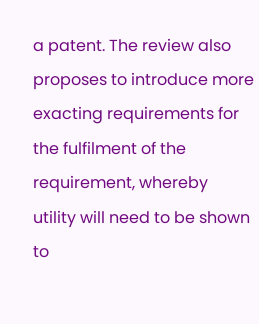a patent. The review also proposes to introduce more exacting requirements for the fulfilment of the requirement, whereby utility will need to be shown to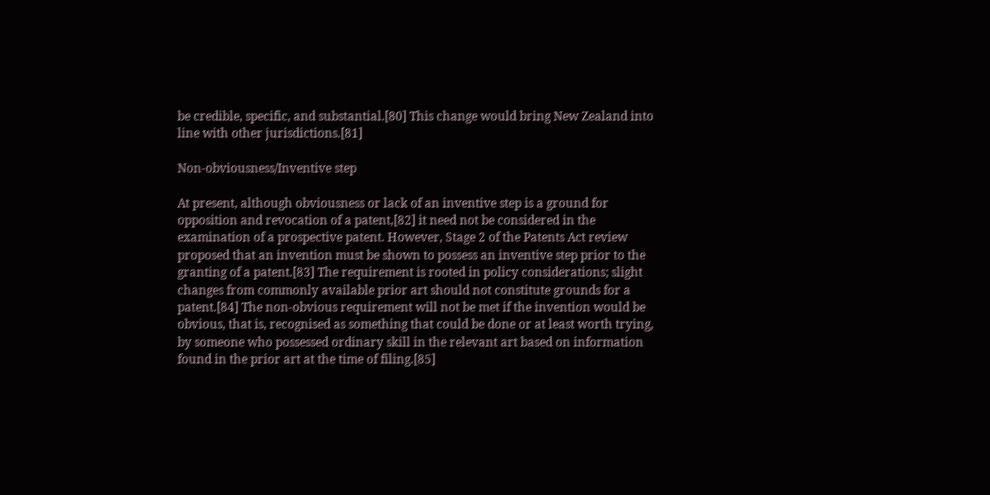be credible, specific, and substantial.[80] This change would bring New Zealand into line with other jurisdictions.[81]

Non-obviousness/Inventive step

At present, although obviousness or lack of an inventive step is a ground for opposition and revocation of a patent,[82] it need not be considered in the examination of a prospective patent. However, Stage 2 of the Patents Act review proposed that an invention must be shown to possess an inventive step prior to the granting of a patent.[83] The requirement is rooted in policy considerations; slight changes from commonly available prior art should not constitute grounds for a patent.[84] The non-obvious requirement will not be met if the invention would be obvious, that is, recognised as something that could be done or at least worth trying, by someone who possessed ordinary skill in the relevant art based on information found in the prior art at the time of filing.[85]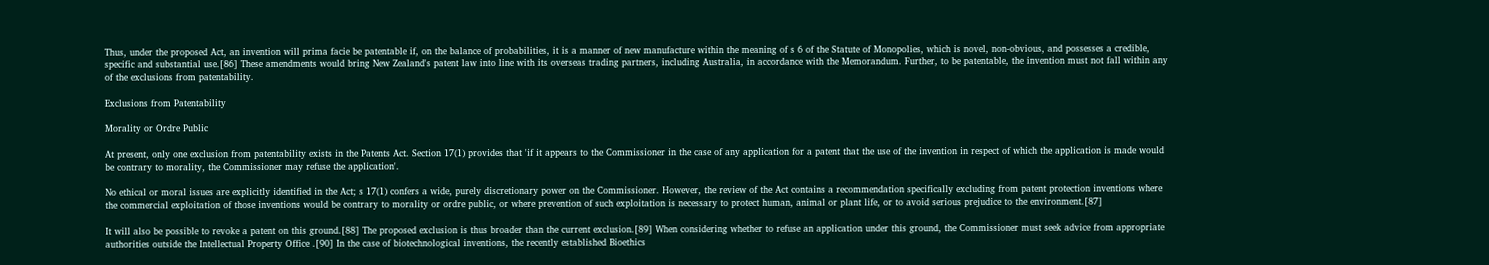Thus, under the proposed Act, an invention will prima facie be patentable if, on the balance of probabilities, it is a manner of new manufacture within the meaning of s 6 of the Statute of Monopolies, which is novel, non-obvious, and possesses a credible, specific and substantial use.[86] These amendments would bring New Zealand's patent law into line with its overseas trading partners, including Australia, in accordance with the Memorandum. Further, to be patentable, the invention must not fall within any of the exclusions from patentability.

Exclusions from Patentability

Morality or Ordre Public

At present, only one exclusion from patentability exists in the Patents Act. Section 17(1) provides that 'if it appears to the Commissioner in the case of any application for a patent that the use of the invention in respect of which the application is made would be contrary to morality, the Commissioner may refuse the application'.

No ethical or moral issues are explicitly identified in the Act; s 17(1) confers a wide, purely discretionary power on the Commissioner. However, the review of the Act contains a recommendation specifically excluding from patent protection inventions where the commercial exploitation of those inventions would be contrary to morality or ordre public, or where prevention of such exploitation is necessary to protect human, animal or plant life, or to avoid serious prejudice to the environment.[87]

It will also be possible to revoke a patent on this ground.[88] The proposed exclusion is thus broader than the current exclusion.[89] When considering whether to refuse an application under this ground, the Commissioner must seek advice from appropriate authorities outside the Intellectual Property Office .[90] In the case of biotechnological inventions, the recently established Bioethics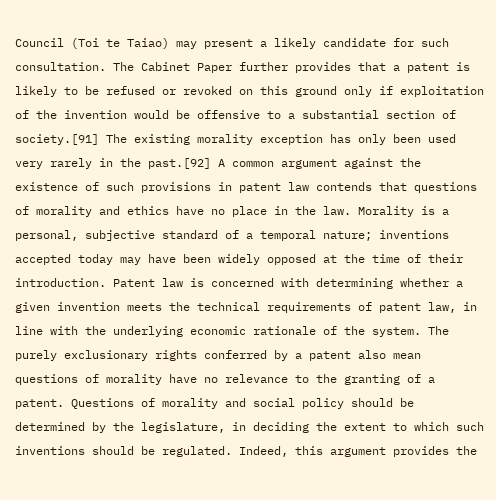Council (Toi te Taiao) may present a likely candidate for such consultation. The Cabinet Paper further provides that a patent is likely to be refused or revoked on this ground only if exploitation of the invention would be offensive to a substantial section of society.[91] The existing morality exception has only been used very rarely in the past.[92] A common argument against the existence of such provisions in patent law contends that questions of morality and ethics have no place in the law. Morality is a personal, subjective standard of a temporal nature; inventions accepted today may have been widely opposed at the time of their introduction. Patent law is concerned with determining whether a given invention meets the technical requirements of patent law, in line with the underlying economic rationale of the system. The purely exclusionary rights conferred by a patent also mean questions of morality have no relevance to the granting of a patent. Questions of morality and social policy should be determined by the legislature, in deciding the extent to which such inventions should be regulated. Indeed, this argument provides the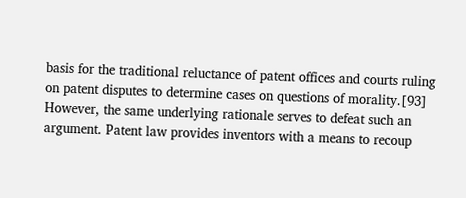basis for the traditional reluctance of patent offices and courts ruling on patent disputes to determine cases on questions of morality.[93] However, the same underlying rationale serves to defeat such an argument. Patent law provides inventors with a means to recoup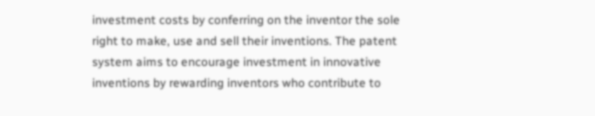investment costs by conferring on the inventor the sole right to make, use and sell their inventions. The patent system aims to encourage investment in innovative inventions by rewarding inventors who contribute to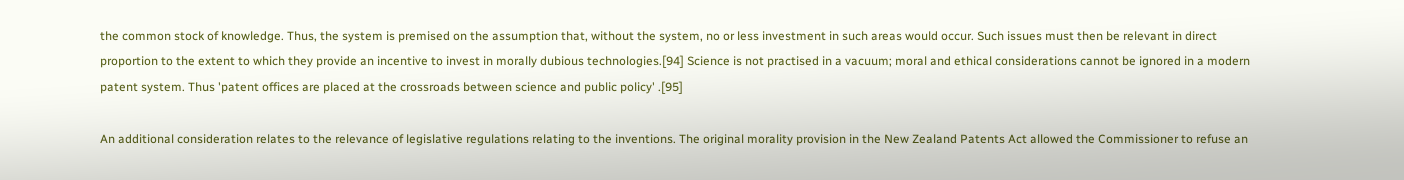the common stock of knowledge. Thus, the system is premised on the assumption that, without the system, no or less investment in such areas would occur. Such issues must then be relevant in direct proportion to the extent to which they provide an incentive to invest in morally dubious technologies.[94] Science is not practised in a vacuum; moral and ethical considerations cannot be ignored in a modern patent system. Thus 'patent offices are placed at the crossroads between science and public policy' .[95]

An additional consideration relates to the relevance of legislative regulations relating to the inventions. The original morality provision in the New Zealand Patents Act allowed the Commissioner to refuse an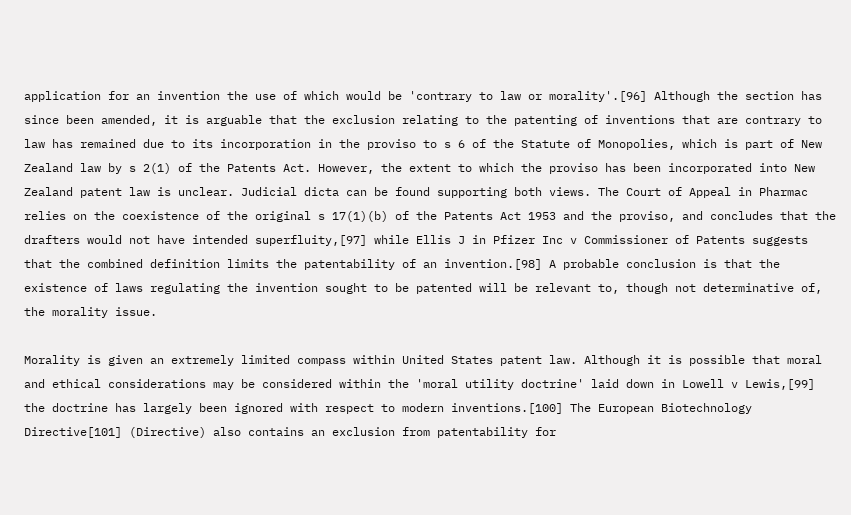application for an invention the use of which would be 'contrary to law or morality'.[96] Although the section has since been amended, it is arguable that the exclusion relating to the patenting of inventions that are contrary to law has remained due to its incorporation in the proviso to s 6 of the Statute of Monopolies, which is part of New Zealand law by s 2(1) of the Patents Act. However, the extent to which the proviso has been incorporated into New Zealand patent law is unclear. Judicial dicta can be found supporting both views. The Court of Appeal in Pharmac relies on the coexistence of the original s 17(1)(b) of the Patents Act 1953 and the proviso, and concludes that the drafters would not have intended superfluity,[97] while Ellis J in Pfizer Inc v Commissioner of Patents suggests that the combined definition limits the patentability of an invention.[98] A probable conclusion is that the existence of laws regulating the invention sought to be patented will be relevant to, though not determinative of, the morality issue.

Morality is given an extremely limited compass within United States patent law. Although it is possible that moral and ethical considerations may be considered within the 'moral utility doctrine' laid down in Lowell v Lewis,[99] the doctrine has largely been ignored with respect to modern inventions.[100] The European Biotechnology Directive[101] (Directive) also contains an exclusion from patentability for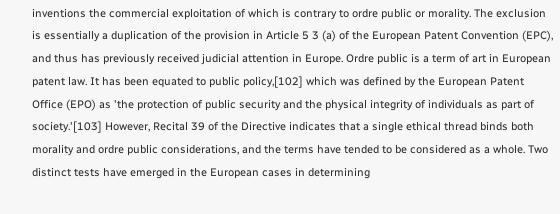inventions the commercial exploitation of which is contrary to ordre public or morality. The exclusion is essentially a duplication of the provision in Article 5 3 (a) of the European Patent Convention (EPC), and thus has previously received judicial attention in Europe. Ordre public is a term of art in European patent law. It has been equated to public policy,[102] which was defined by the European Patent Office (EPO) as 'the protection of public security and the physical integrity of individuals as part of society.'[103] However, Recital 39 of the Directive indicates that a single ethical thread binds both morality and ordre public considerations, and the terms have tended to be considered as a whole. Two distinct tests have emerged in the European cases in determining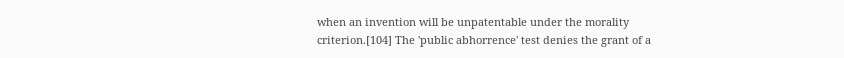when an invention will be unpatentable under the morality criterion.[104] The 'public abhorrence' test denies the grant of a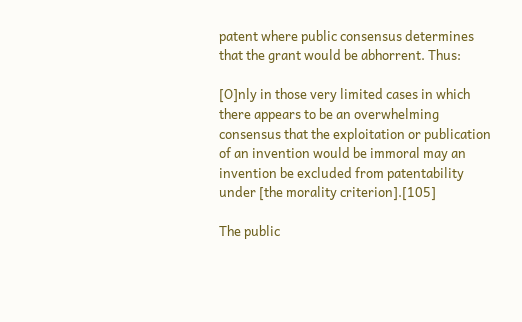patent where public consensus determines that the grant would be abhorrent. Thus:

[O]nly in those very limited cases in which there appears to be an overwhelming consensus that the exploitation or publication of an invention would be immoral may an invention be excluded from patentability under [the morality criterion].[105]

The public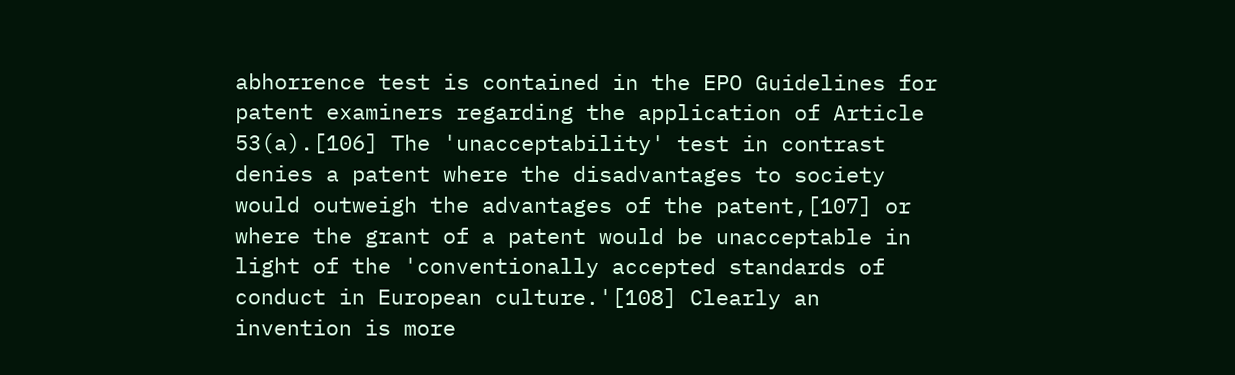abhorrence test is contained in the EPO Guidelines for patent examiners regarding the application of Article 53(a).[106] The 'unacceptability' test in contrast denies a patent where the disadvantages to society would outweigh the advantages of the patent,[107] or where the grant of a patent would be unacceptable in light of the 'conventionally accepted standards of conduct in European culture.'[108] Clearly an invention is more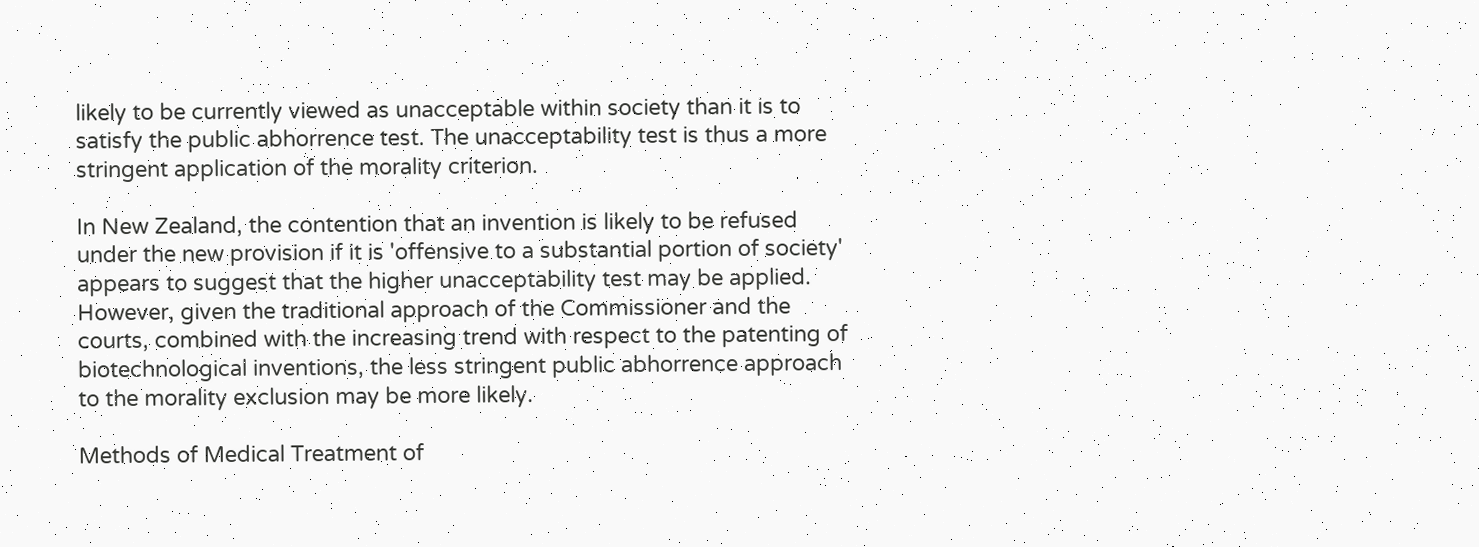likely to be currently viewed as unacceptable within society than it is to satisfy the public abhorrence test. The unacceptability test is thus a more stringent application of the morality criterion.

In New Zealand, the contention that an invention is likely to be refused under the new provision if it is 'offensive to a substantial portion of society' appears to suggest that the higher unacceptability test may be applied. However, given the traditional approach of the Commissioner and the courts, combined with the increasing trend with respect to the patenting of biotechnological inventions, the less stringent public abhorrence approach to the morality exclusion may be more likely.

Methods of Medical Treatment of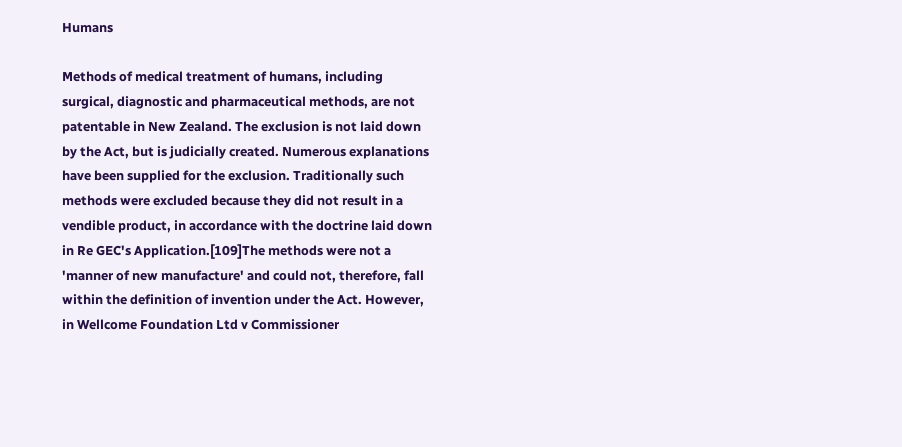Humans

Methods of medical treatment of humans, including surgical, diagnostic and pharmaceutical methods, are not patentable in New Zealand. The exclusion is not laid down by the Act, but is judicially created. Numerous explanations have been supplied for the exclusion. Traditionally such methods were excluded because they did not result in a vendible product, in accordance with the doctrine laid down in Re GEC's Application.[109]The methods were not a 'manner of new manufacture' and could not, therefore, fall within the definition of invention under the Act. However, in Wellcome Foundation Ltd v Commissioner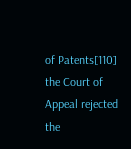of Patents[110] the Court of Appeal rejected the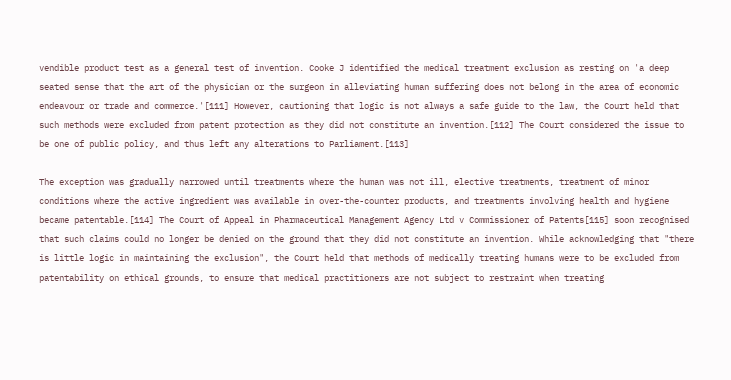vendible product test as a general test of invention. Cooke J identified the medical treatment exclusion as resting on 'a deep seated sense that the art of the physician or the surgeon in alleviating human suffering does not belong in the area of economic endeavour or trade and commerce.'[111] However, cautioning that logic is not always a safe guide to the law, the Court held that such methods were excluded from patent protection as they did not constitute an invention.[112] The Court considered the issue to be one of public policy, and thus left any alterations to Parliament.[113]

The exception was gradually narrowed until treatments where the human was not ill, elective treatments, treatment of minor conditions where the active ingredient was available in over-the-counter products, and treatments involving health and hygiene became patentable.[114] The Court of Appeal in Pharmaceutical Management Agency Ltd v Commissioner of Patents[115] soon recognised that such claims could no longer be denied on the ground that they did not constitute an invention. While acknowledging that "there is little logic in maintaining the exclusion", the Court held that methods of medically treating humans were to be excluded from patentability on ethical grounds, to ensure that medical practitioners are not subject to restraint when treating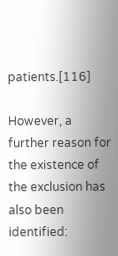patients.[116]

However, a further reason for the existence of the exclusion has also been identified: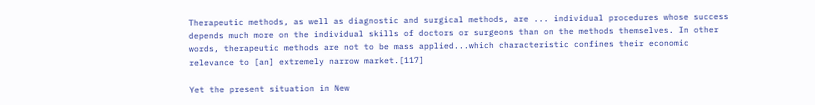Therapeutic methods, as well as diagnostic and surgical methods, are ... individual procedures whose success depends much more on the individual skills of doctors or surgeons than on the methods themselves. In other words, therapeutic methods are not to be mass applied...which characteristic confines their economic relevance to [an] extremely narrow market.[117]

Yet the present situation in New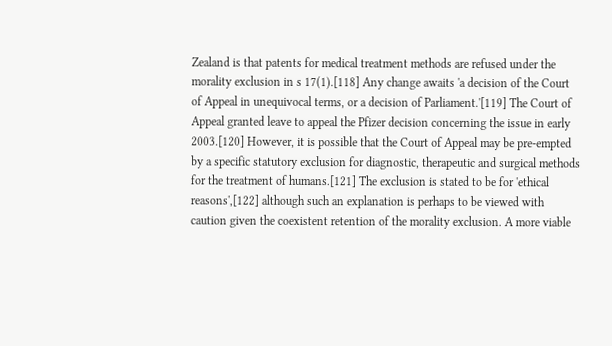Zealand is that patents for medical treatment methods are refused under the morality exclusion in s 17(1).[118] Any change awaits 'a decision of the Court of Appeal in unequivocal terms, or a decision of Parliament.'[119] The Court of Appeal granted leave to appeal the Pfizer decision concerning the issue in early 2003.[120] However, it is possible that the Court of Appeal may be pre-empted by a specific statutory exclusion for diagnostic, therapeutic and surgical methods for the treatment of humans.[121] The exclusion is stated to be for 'ethical reasons',[122] although such an explanation is perhaps to be viewed with caution given the coexistent retention of the morality exclusion. A more viable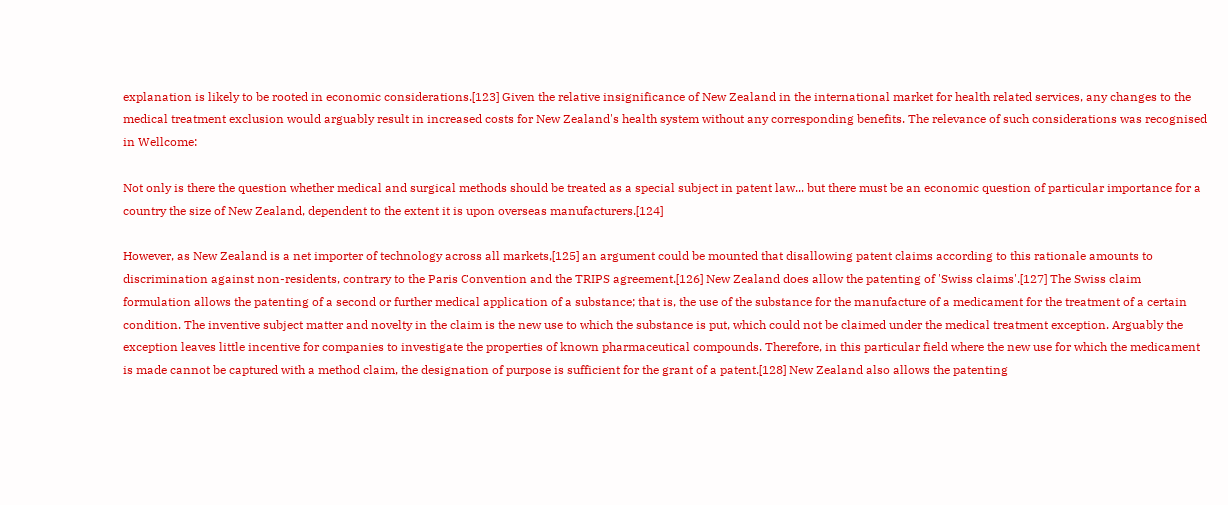explanation is likely to be rooted in economic considerations.[123] Given the relative insignificance of New Zealand in the international market for health related services, any changes to the medical treatment exclusion would arguably result in increased costs for New Zealand's health system without any corresponding benefits. The relevance of such considerations was recognised in Wellcome:

Not only is there the question whether medical and surgical methods should be treated as a special subject in patent law... but there must be an economic question of particular importance for a country the size of New Zealand, dependent to the extent it is upon overseas manufacturers.[124]

However, as New Zealand is a net importer of technology across all markets,[125] an argument could be mounted that disallowing patent claims according to this rationale amounts to discrimination against non-residents, contrary to the Paris Convention and the TRIPS agreement.[126] New Zealand does allow the patenting of 'Swiss claims'.[127] The Swiss claim formulation allows the patenting of a second or further medical application of a substance; that is, the use of the substance for the manufacture of a medicament for the treatment of a certain condition. The inventive subject matter and novelty in the claim is the new use to which the substance is put, which could not be claimed under the medical treatment exception. Arguably the exception leaves little incentive for companies to investigate the properties of known pharmaceutical compounds. Therefore, in this particular field where the new use for which the medicament is made cannot be captured with a method claim, the designation of purpose is sufficient for the grant of a patent.[128] New Zealand also allows the patenting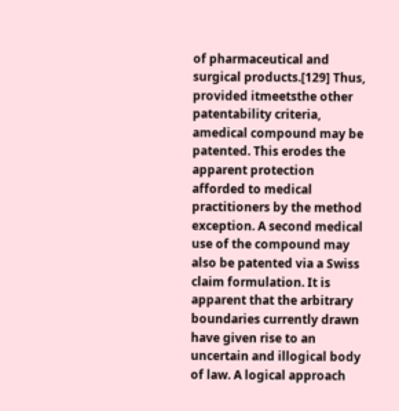of pharmaceutical and surgical products.[129] Thus, provided itmeetsthe other patentability criteria, amedical compound may be patented. This erodes the apparent protection afforded to medical practitioners by the method exception. A second medical use of the compound may also be patented via a Swiss claim formulation. It is apparent that the arbitrary boundaries currently drawn have given rise to an uncertain and illogical body of law. A logical approach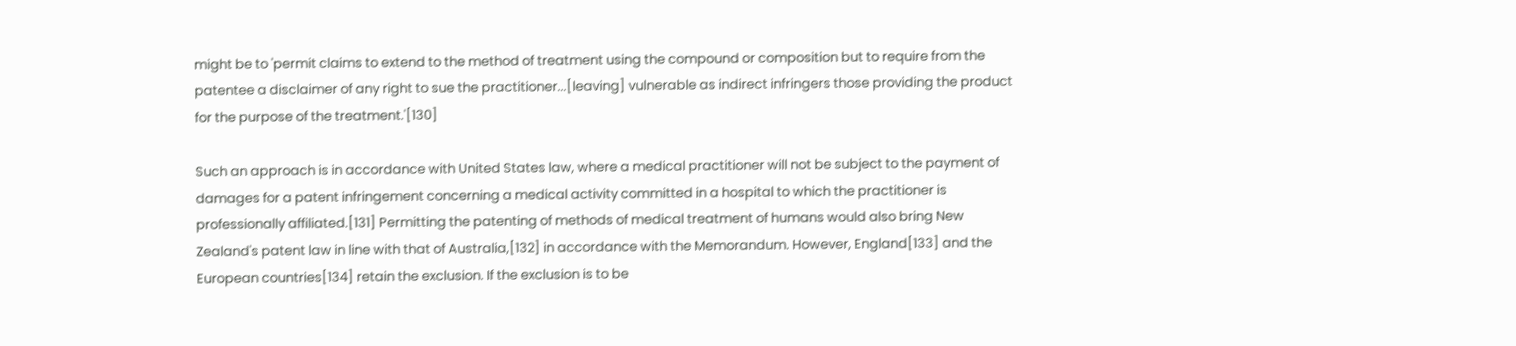might be to 'permit claims to extend to the method of treatment using the compound or composition but to require from the patentee a disclaimer of any right to sue the practitioner...[leaving] vulnerable as indirect infringers those providing the product for the purpose of the treatment.'[130]

Such an approach is in accordance with United States law, where a medical practitioner will not be subject to the payment of damages for a patent infringement concerning a medical activity committed in a hospital to which the practitioner is professionally affiliated.[131] Permitting the patenting of methods of medical treatment of humans would also bring New Zealand's patent law in line with that of Australia,[132] in accordance with the Memorandum. However, England[133] and the European countries[134] retain the exclusion. If the exclusion is to be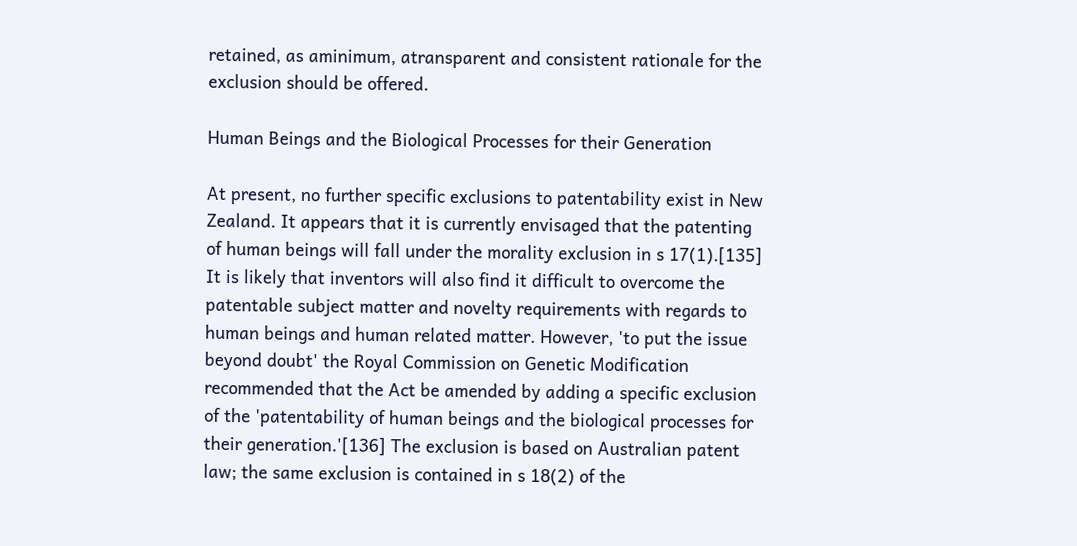retained, as aminimum, atransparent and consistent rationale for the exclusion should be offered.

Human Beings and the Biological Processes for their Generation

At present, no further specific exclusions to patentability exist in New Zealand. It appears that it is currently envisaged that the patenting of human beings will fall under the morality exclusion in s 17(1).[135] It is likely that inventors will also find it difficult to overcome the patentable subject matter and novelty requirements with regards to human beings and human related matter. However, 'to put the issue beyond doubt' the Royal Commission on Genetic Modification recommended that the Act be amended by adding a specific exclusion of the 'patentability of human beings and the biological processes for their generation.'[136] The exclusion is based on Australian patent law; the same exclusion is contained in s 18(2) of the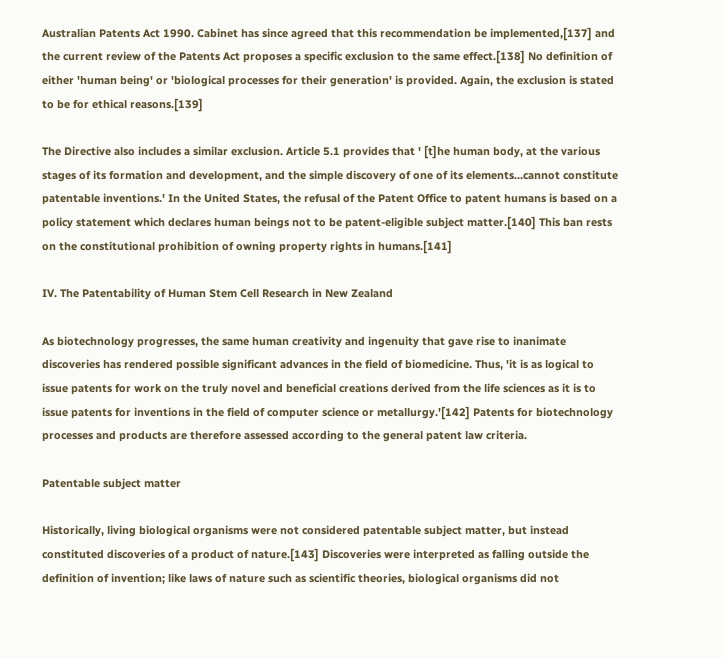Australian Patents Act 1990. Cabinet has since agreed that this recommendation be implemented,[137] and the current review of the Patents Act proposes a specific exclusion to the same effect.[138] No definition of either 'human being' or 'biological processes for their generation' is provided. Again, the exclusion is stated to be for ethical reasons.[139]

The Directive also includes a similar exclusion. Article 5.1 provides that ' [t]he human body, at the various stages of its formation and development, and the simple discovery of one of its elements...cannot constitute patentable inventions.' In the United States, the refusal of the Patent Office to patent humans is based on a policy statement which declares human beings not to be patent-eligible subject matter.[140] This ban rests on the constitutional prohibition of owning property rights in humans.[141]

IV. The Patentability of Human Stem Cell Research in New Zealand

As biotechnology progresses, the same human creativity and ingenuity that gave rise to inanimate discoveries has rendered possible significant advances in the field of biomedicine. Thus, 'it is as logical to issue patents for work on the truly novel and beneficial creations derived from the life sciences as it is to issue patents for inventions in the field of computer science or metallurgy.'[142] Patents for biotechnology processes and products are therefore assessed according to the general patent law criteria.

Patentable subject matter

Historically, living biological organisms were not considered patentable subject matter, but instead constituted discoveries of a product of nature.[143] Discoveries were interpreted as falling outside the definition of invention; like laws of nature such as scientific theories, biological organisms did not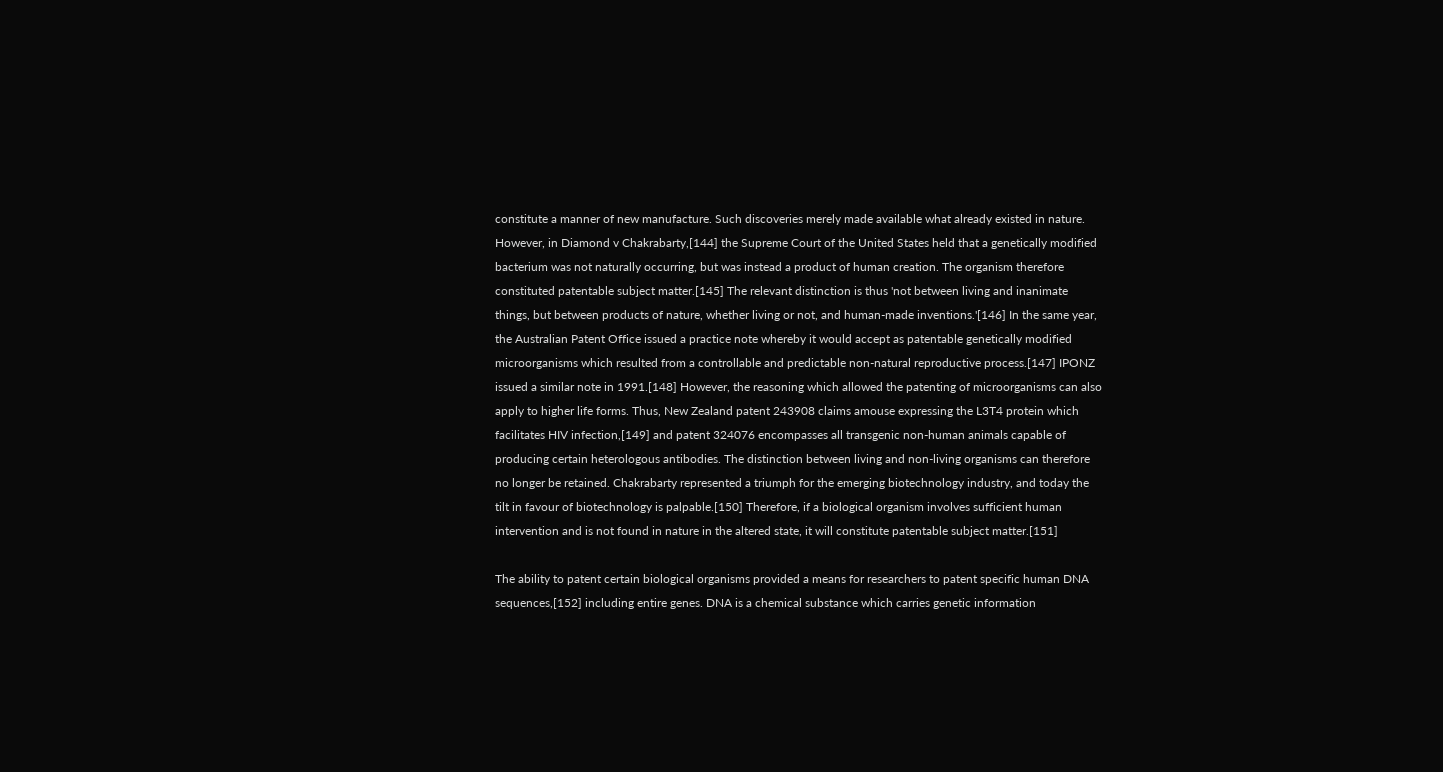constitute a manner of new manufacture. Such discoveries merely made available what already existed in nature. However, in Diamond v Chakrabarty,[144] the Supreme Court of the United States held that a genetically modified bacterium was not naturally occurring, but was instead a product of human creation. The organism therefore constituted patentable subject matter.[145] The relevant distinction is thus 'not between living and inanimate things, but between products of nature, whether living or not, and human-made inventions.'[146] In the same year, the Australian Patent Office issued a practice note whereby it would accept as patentable genetically modified microorganisms which resulted from a controllable and predictable non-natural reproductive process.[147] IPONZ issued a similar note in 1991.[148] However, the reasoning which allowed the patenting of microorganisms can also apply to higher life forms. Thus, New Zealand patent 243908 claims amouse expressing the L3T4 protein which facilitates HIV infection,[149] and patent 324076 encompasses all transgenic non-human animals capable of producing certain heterologous antibodies. The distinction between living and non-living organisms can therefore no longer be retained. Chakrabarty represented a triumph for the emerging biotechnology industry, and today the tilt in favour of biotechnology is palpable.[150] Therefore, if a biological organism involves sufficient human intervention and is not found in nature in the altered state, it will constitute patentable subject matter.[151]

The ability to patent certain biological organisms provided a means for researchers to patent specific human DNA sequences,[152] including entire genes. DNA is a chemical substance which carries genetic information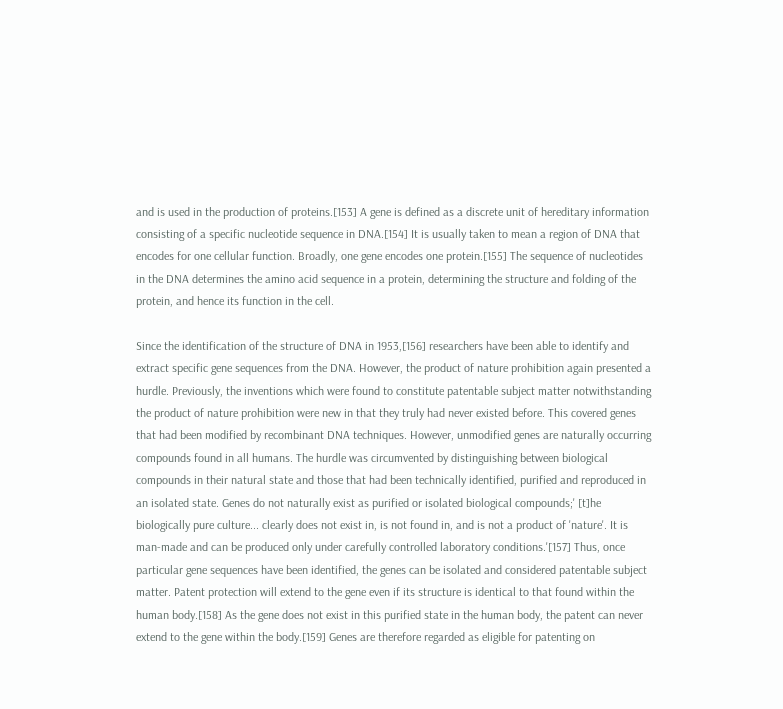and is used in the production of proteins.[153] A gene is defined as a discrete unit of hereditary information consisting of a specific nucleotide sequence in DNA.[154] It is usually taken to mean a region of DNA that encodes for one cellular function. Broadly, one gene encodes one protein.[155] The sequence of nucleotides in the DNA determines the amino acid sequence in a protein, determining the structure and folding of the protein, and hence its function in the cell.

Since the identification of the structure of DNA in 1953,[156] researchers have been able to identify and extract specific gene sequences from the DNA. However, the product of nature prohibition again presented a hurdle. Previously, the inventions which were found to constitute patentable subject matter notwithstanding the product of nature prohibition were new in that they truly had never existed before. This covered genes that had been modified by recombinant DNA techniques. However, unmodified genes are naturally occurring compounds found in all humans. The hurdle was circumvented by distinguishing between biological compounds in their natural state and those that had been technically identified, purified and reproduced in an isolated state. Genes do not naturally exist as purified or isolated biological compounds;' [t]he biologically pure culture... clearly does not exist in, is not found in, and is not a product of 'nature'. It is man-made and can be produced only under carefully controlled laboratory conditions.'[157] Thus, once particular gene sequences have been identified, the genes can be isolated and considered patentable subject matter. Patent protection will extend to the gene even if its structure is identical to that found within the human body.[158] As the gene does not exist in this purified state in the human body, the patent can never extend to the gene within the body.[159] Genes are therefore regarded as eligible for patenting on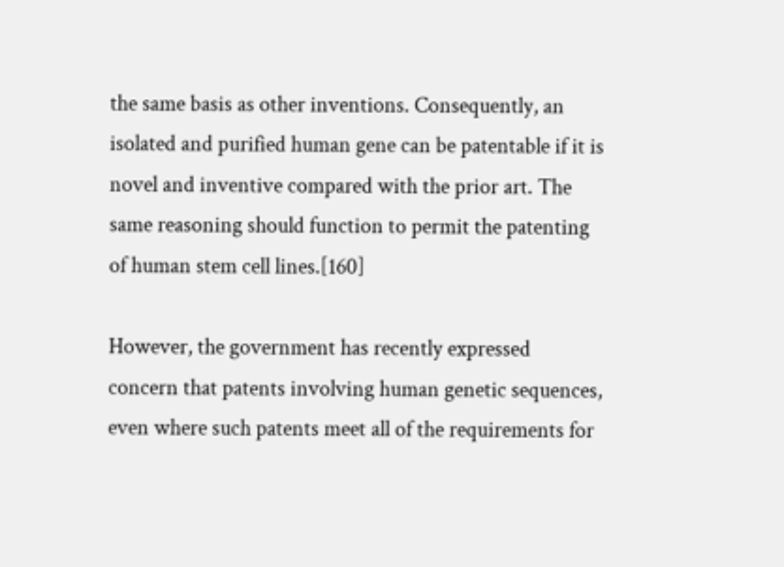the same basis as other inventions. Consequently, an isolated and purified human gene can be patentable if it is novel and inventive compared with the prior art. The same reasoning should function to permit the patenting of human stem cell lines.[160]

However, the government has recently expressed concern that patents involving human genetic sequences, even where such patents meet all of the requirements for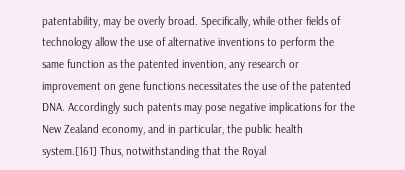patentability, may be overly broad. Specifically, while other fields of technology allow the use of alternative inventions to perform the same function as the patented invention, any research or improvement on gene functions necessitates the use of the patented DNA. Accordingly such patents may pose negative implications for the New Zealand economy, and in particular, the public health system.[161] Thus, notwithstanding that the Royal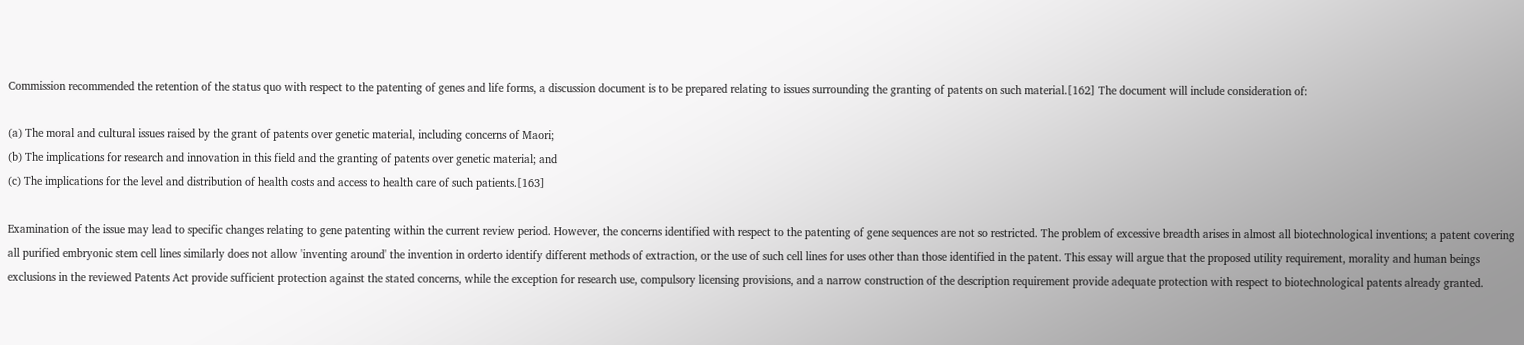Commission recommended the retention of the status quo with respect to the patenting of genes and life forms, a discussion document is to be prepared relating to issues surrounding the granting of patents on such material.[162] The document will include consideration of:

(a) The moral and cultural issues raised by the grant of patents over genetic material, including concerns of Maori;
(b) The implications for research and innovation in this field and the granting of patents over genetic material; and
(c) The implications for the level and distribution of health costs and access to health care of such patients.[163]

Examination of the issue may lead to specific changes relating to gene patenting within the current review period. However, the concerns identified with respect to the patenting of gene sequences are not so restricted. The problem of excessive breadth arises in almost all biotechnological inventions; a patent covering all purified embryonic stem cell lines similarly does not allow 'inventing around' the invention in orderto identify different methods of extraction, or the use of such cell lines for uses other than those identified in the patent. This essay will argue that the proposed utility requirement, morality and human beings exclusions in the reviewed Patents Act provide sufficient protection against the stated concerns, while the exception for research use, compulsory licensing provisions, and a narrow construction of the description requirement provide adequate protection with respect to biotechnological patents already granted.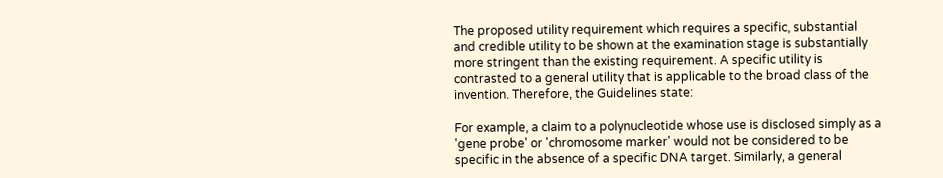The proposed utility requirement which requires a specific, substantial and credible utility to be shown at the examination stage is substantially more stringent than the existing requirement. A specific utility is contrasted to a general utility that is applicable to the broad class of the invention. Therefore, the Guidelines state:

For example, a claim to a polynucleotide whose use is disclosed simply as a 'gene probe' or 'chromosome marker' would not be considered to be specific in the absence of a specific DNA target. Similarly, a general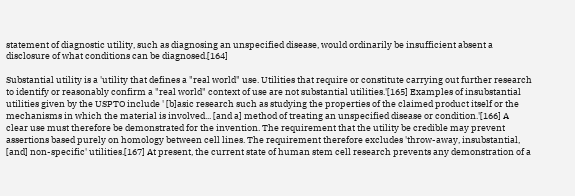statement of diagnostic utility, such as diagnosing an unspecified disease, would ordinarily be insufficient absent a disclosure of what conditions can be diagnosed.[164]

Substantial utility is a 'utility that defines a "real world" use. Utilities that require or constitute carrying out further research to identify or reasonably confirm a "real world" context of use are not substantial utilities.'[165] Examples of insubstantial utilities given by the USPTO include ' [b]asic research such as studying the properties of the claimed product itself or the mechanisms in which the material is involved... [and a] method of treating an unspecified disease or condition.'[166] A clear use must therefore be demonstrated for the invention. The requirement that the utility be credible may prevent assertions based purely on homology between cell lines. The requirement therefore excludes 'throw-away, insubstantial, [and] non-specific' utilities.[167] At present, the current state of human stem cell research prevents any demonstration of a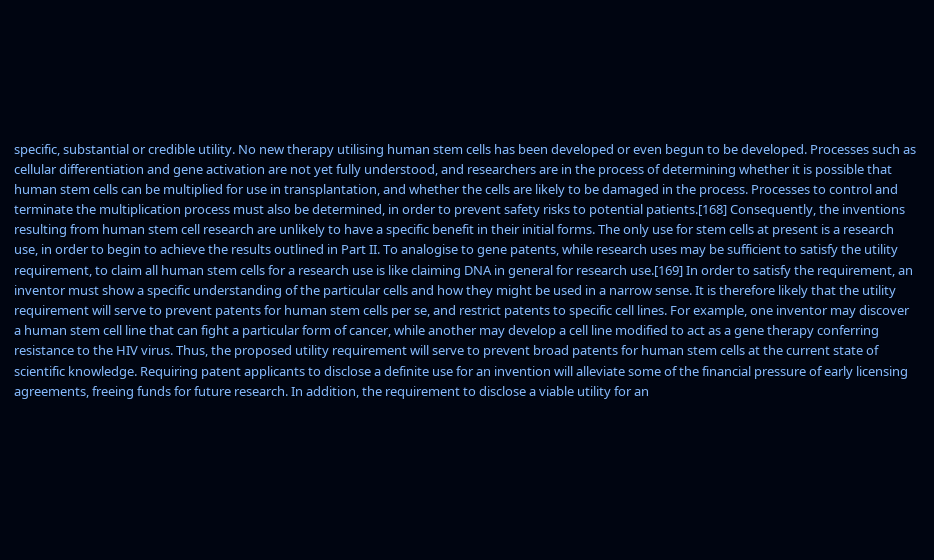specific, substantial or credible utility. No new therapy utilising human stem cells has been developed or even begun to be developed. Processes such as cellular differentiation and gene activation are not yet fully understood, and researchers are in the process of determining whether it is possible that human stem cells can be multiplied for use in transplantation, and whether the cells are likely to be damaged in the process. Processes to control and terminate the multiplication process must also be determined, in order to prevent safety risks to potential patients.[168] Consequently, the inventions resulting from human stem cell research are unlikely to have a specific benefit in their initial forms. The only use for stem cells at present is a research use, in order to begin to achieve the results outlined in Part II. To analogise to gene patents, while research uses may be sufficient to satisfy the utility requirement, to claim all human stem cells for a research use is like claiming DNA in general for research use.[169] In order to satisfy the requirement, an inventor must show a specific understanding of the particular cells and how they might be used in a narrow sense. It is therefore likely that the utility requirement will serve to prevent patents for human stem cells per se, and restrict patents to specific cell lines. For example, one inventor may discover a human stem cell line that can fight a particular form of cancer, while another may develop a cell line modified to act as a gene therapy conferring resistance to the HIV virus. Thus, the proposed utility requirement will serve to prevent broad patents for human stem cells at the current state of scientific knowledge. Requiring patent applicants to disclose a definite use for an invention will alleviate some of the financial pressure of early licensing agreements, freeing funds for future research. In addition, the requirement to disclose a viable utility for an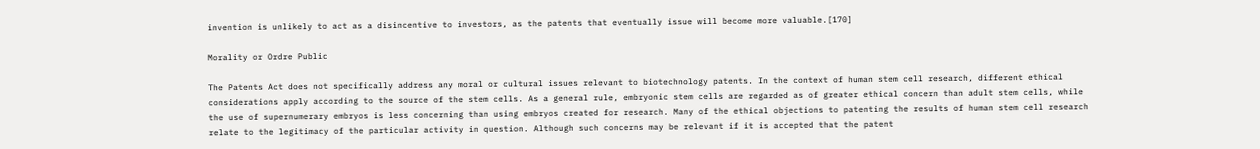invention is unlikely to act as a disincentive to investors, as the patents that eventually issue will become more valuable.[170]

Morality or Ordre Public

The Patents Act does not specifically address any moral or cultural issues relevant to biotechnology patents. In the context of human stem cell research, different ethical considerations apply according to the source of the stem cells. As a general rule, embryonic stem cells are regarded as of greater ethical concern than adult stem cells, while the use of supernumerary embryos is less concerning than using embryos created for research. Many of the ethical objections to patenting the results of human stem cell research relate to the legitimacy of the particular activity in question. Although such concerns may be relevant if it is accepted that the patent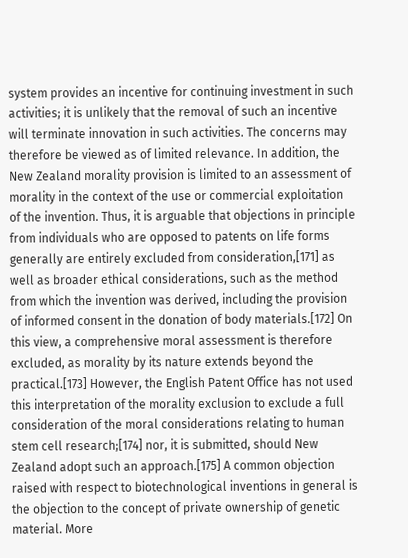system provides an incentive for continuing investment in such activities; it is unlikely that the removal of such an incentive will terminate innovation in such activities. The concerns may therefore be viewed as of limited relevance. In addition, the New Zealand morality provision is limited to an assessment of morality in the context of the use or commercial exploitation of the invention. Thus, it is arguable that objections in principle from individuals who are opposed to patents on life forms generally are entirely excluded from consideration,[171] as well as broader ethical considerations, such as the method from which the invention was derived, including the provision of informed consent in the donation of body materials.[172] On this view, a comprehensive moral assessment is therefore excluded, as morality by its nature extends beyond the practical.[173] However, the English Patent Office has not used this interpretation of the morality exclusion to exclude a full consideration of the moral considerations relating to human stem cell research;[174] nor, it is submitted, should New Zealand adopt such an approach.[175] A common objection raised with respect to biotechnological inventions in general is the objection to the concept of private ownership of genetic material. More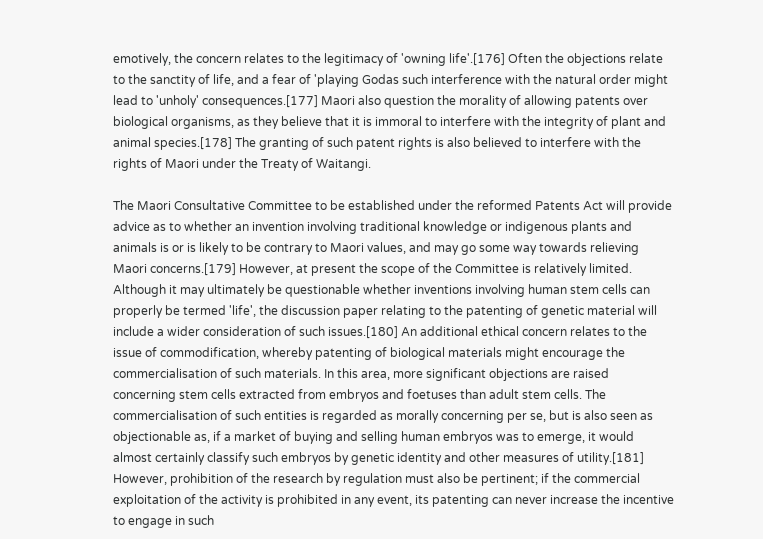emotively, the concern relates to the legitimacy of 'owning life'.[176] Often the objections relate to the sanctity of life, and a fear of 'playing Godas such interference with the natural order might lead to 'unholy' consequences.[177] Maori also question the morality of allowing patents over biological organisms, as they believe that it is immoral to interfere with the integrity of plant and animal species.[178] The granting of such patent rights is also believed to interfere with the rights of Maori under the Treaty of Waitangi.

The Maori Consultative Committee to be established under the reformed Patents Act will provide advice as to whether an invention involving traditional knowledge or indigenous plants and animals is or is likely to be contrary to Maori values, and may go some way towards relieving Maori concerns.[179] However, at present the scope of the Committee is relatively limited. Although it may ultimately be questionable whether inventions involving human stem cells can properly be termed 'life', the discussion paper relating to the patenting of genetic material will include a wider consideration of such issues.[180] An additional ethical concern relates to the issue of commodification, whereby patenting of biological materials might encourage the commercialisation of such materials. In this area, more significant objections are raised concerning stem cells extracted from embryos and foetuses than adult stem cells. The commercialisation of such entities is regarded as morally concerning per se, but is also seen as objectionable as, if a market of buying and selling human embryos was to emerge, it would almost certainly classify such embryos by genetic identity and other measures of utility.[181] However, prohibition of the research by regulation must also be pertinent; if the commercial exploitation of the activity is prohibited in any event, its patenting can never increase the incentive to engage in such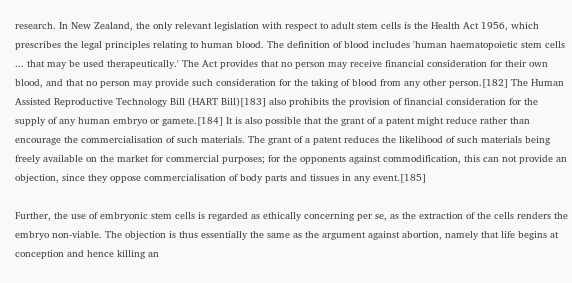research. In New Zealand, the only relevant legislation with respect to adult stem cells is the Health Act 1956, which prescribes the legal principles relating to human blood. The definition of blood includes 'human haematopoietic stem cells ... that may be used therapeutically.' The Act provides that no person may receive financial consideration for their own blood, and that no person may provide such consideration for the taking of blood from any other person.[182] The Human Assisted Reproductive Technology Bill (HART Bill)[183] also prohibits the provision of financial consideration for the supply of any human embryo or gamete.[184] It is also possible that the grant of a patent might reduce rather than encourage the commercialisation of such materials. The grant of a patent reduces the likelihood of such materials being freely available on the market for commercial purposes; for the opponents against commodification, this can not provide an objection, since they oppose commercialisation of body parts and tissues in any event.[185]

Further, the use of embryonic stem cells is regarded as ethically concerning per se, as the extraction of the cells renders the embryo non-viable. The objection is thus essentially the same as the argument against abortion, namely that life begins at conception and hence killing an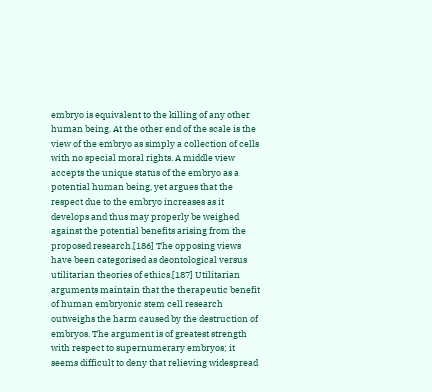embryo is equivalent to the killing of any other human being. At the other end of the scale is the view of the embryo as simply a collection of cells with no special moral rights. A middle view accepts the unique status of the embryo as a potential human being, yet argues that the respect due to the embryo increases as it develops and thus may properly be weighed against the potential benefits arising from the proposed research.[186] The opposing views have been categorised as deontological versus utilitarian theories of ethics.[187] Utilitarian arguments maintain that the therapeutic benefit of human embryonic stem cell research outweighs the harm caused by the destruction of embryos. The argument is of greatest strength with respect to supernumerary embryos; it seems difficult to deny that relieving widespread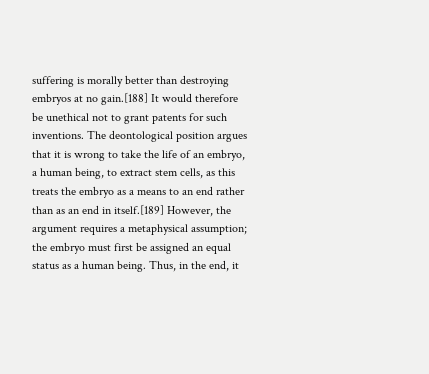suffering is morally better than destroying embryos at no gain.[188] It would therefore be unethical not to grant patents for such inventions. The deontological position argues that it is wrong to take the life of an embryo, a human being, to extract stem cells, as this treats the embryo as a means to an end rather than as an end in itself.[189] However, the argument requires a metaphysical assumption; the embryo must first be assigned an equal status as a human being. Thus, in the end, it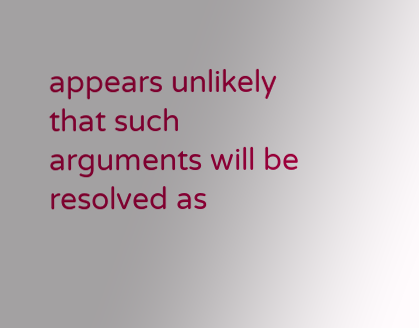appears unlikely that such arguments will be resolved as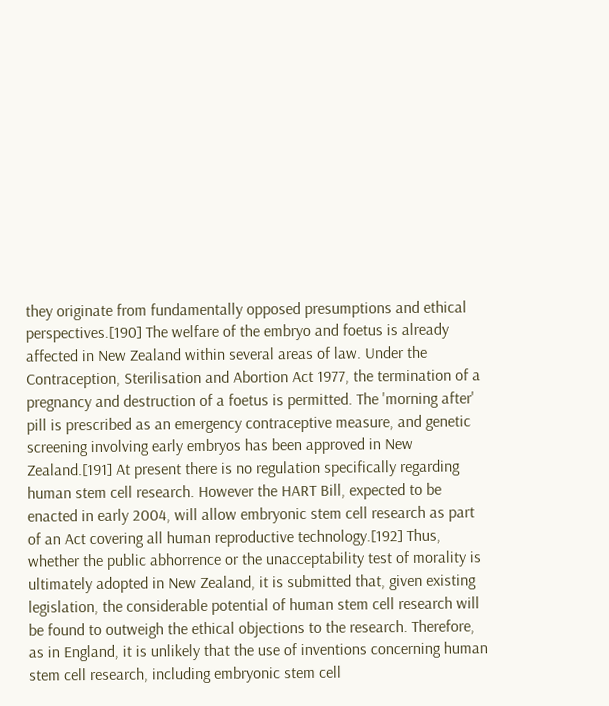they originate from fundamentally opposed presumptions and ethical perspectives.[190] The welfare of the embryo and foetus is already affected in New Zealand within several areas of law. Under the Contraception, Sterilisation and Abortion Act 1977, the termination of a pregnancy and destruction of a foetus is permitted. The 'morning after' pill is prescribed as an emergency contraceptive measure, and genetic screening involving early embryos has been approved in New Zealand.[191] At present there is no regulation specifically regarding human stem cell research. However the HART Bill, expected to be enacted in early 2004, will allow embryonic stem cell research as part of an Act covering all human reproductive technology.[192] Thus, whether the public abhorrence or the unacceptability test of morality is ultimately adopted in New Zealand, it is submitted that, given existing legislation, the considerable potential of human stem cell research will be found to outweigh the ethical objections to the research. Therefore, as in England, it is unlikely that the use of inventions concerning human stem cell research, including embryonic stem cell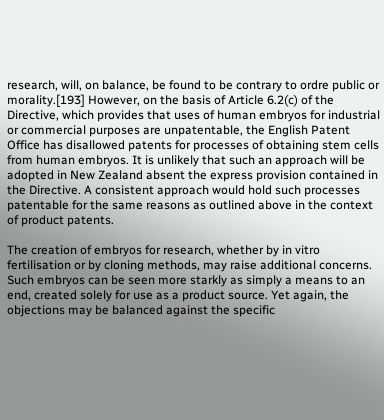research, will, on balance, be found to be contrary to ordre public or morality.[193] However, on the basis of Article 6.2(c) of the Directive, which provides that uses of human embryos for industrial or commercial purposes are unpatentable, the English Patent Office has disallowed patents for processes of obtaining stem cells from human embryos. It is unlikely that such an approach will be adopted in New Zealand absent the express provision contained in the Directive. A consistent approach would hold such processes patentable for the same reasons as outlined above in the context of product patents.

The creation of embryos for research, whether by in vitro fertilisation or by cloning methods, may raise additional concerns. Such embryos can be seen more starkly as simply a means to an end, created solely for use as a product source. Yet again, the objections may be balanced against the specific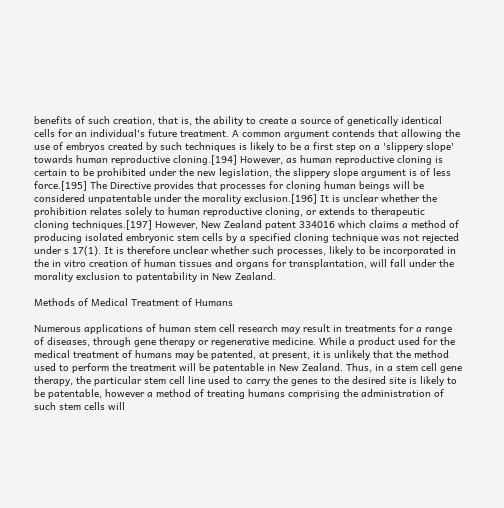benefits of such creation, that is, the ability to create a source of genetically identical cells for an individual's future treatment. A common argument contends that allowing the use of embryos created by such techniques is likely to be a first step on a 'slippery slope' towards human reproductive cloning.[194] However, as human reproductive cloning is certain to be prohibited under the new legislation, the slippery slope argument is of less force.[195] The Directive provides that processes for cloning human beings will be considered unpatentable under the morality exclusion.[196] It is unclear whether the prohibition relates solely to human reproductive cloning, or extends to therapeutic cloning techniques.[197] However, New Zealand patent 334016 which claims a method of producing isolated embryonic stem cells by a specified cloning technique was not rejected under s 17(1). It is therefore unclear whether such processes, likely to be incorporated in the in vitro creation of human tissues and organs for transplantation, will fall under the morality exclusion to patentability in New Zealand.

Methods of Medical Treatment of Humans

Numerous applications of human stem cell research may result in treatments for a range of diseases, through gene therapy or regenerative medicine. While a product used for the medical treatment of humans may be patented, at present, it is unlikely that the method used to perform the treatment will be patentable in New Zealand. Thus, in a stem cell gene therapy, the particular stem cell line used to carry the genes to the desired site is likely to be patentable, however a method of treating humans comprising the administration of such stem cells will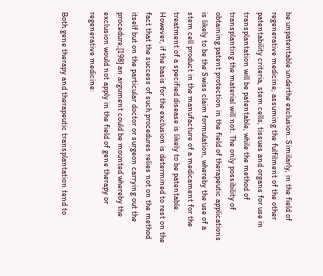be unpatentable underthe exclusion. Similarly, in the field of regenerative medicine, assuming the fulfilment of the other patentability criteria, stem cells, tissues and organs for use in transplantation will be patentable, while the method of transplanting the material will not. The only possibility of obtaining patent protection in the field of therapeutic applications is likely to be the Swiss claim formulation, whereby the use of a stem cell product in the manufacture of a medicament for the treatment of a specified disease is likely to be patentable. However, if the basis for the exclusion is determined to rest on the fact that the success of such procedures relies not on the method itself but on the particular doctor or surgeon carrying out the procedure,[198] an argument could be mounted whereby the exclusion would not apply in the field of gene therapy or regenerative medicine:

Both gene therapy and therapeutic transplantation tend to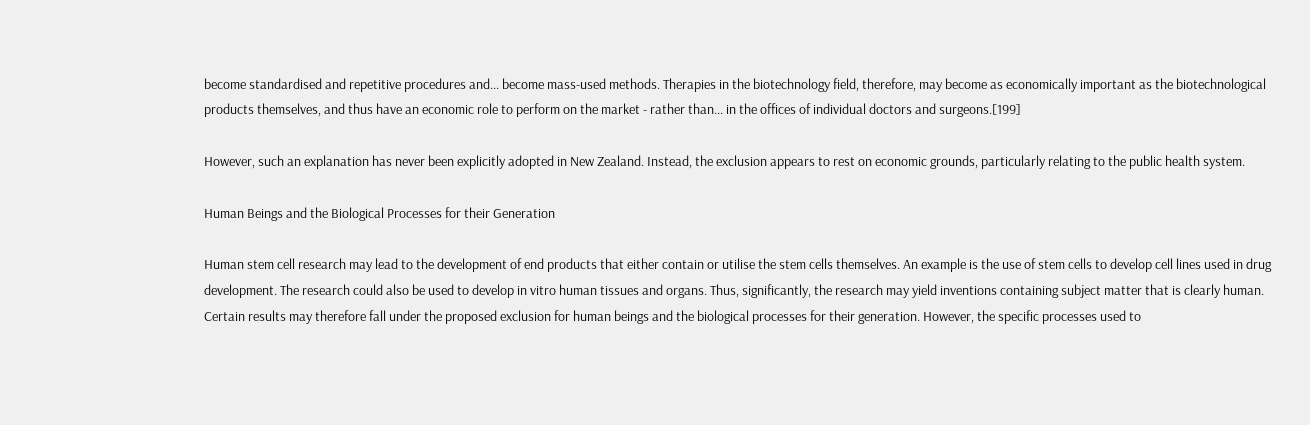become standardised and repetitive procedures and... become mass-used methods. Therapies in the biotechnology field, therefore, may become as economically important as the biotechnological products themselves, and thus have an economic role to perform on the market - rather than... in the offices of individual doctors and surgeons.[199]

However, such an explanation has never been explicitly adopted in New Zealand. Instead, the exclusion appears to rest on economic grounds, particularly relating to the public health system.

Human Beings and the Biological Processes for their Generation

Human stem cell research may lead to the development of end products that either contain or utilise the stem cells themselves. An example is the use of stem cells to develop cell lines used in drug development. The research could also be used to develop in vitro human tissues and organs. Thus, significantly, the research may yield inventions containing subject matter that is clearly human. Certain results may therefore fall under the proposed exclusion for human beings and the biological processes for their generation. However, the specific processes used to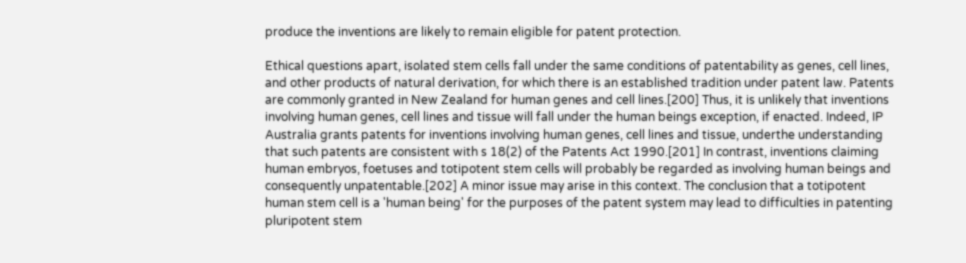produce the inventions are likely to remain eligible for patent protection.

Ethical questions apart, isolated stem cells fall under the same conditions of patentability as genes, cell lines, and other products of natural derivation, for which there is an established tradition under patent law. Patents are commonly granted in New Zealand for human genes and cell lines.[200] Thus, it is unlikely that inventions involving human genes, cell lines and tissue will fall under the human beings exception, if enacted. Indeed, IP Australia grants patents for inventions involving human genes, cell lines and tissue, underthe understanding that such patents are consistent with s 18(2) of the Patents Act 1990.[201] In contrast, inventions claiming human embryos, foetuses and totipotent stem cells will probably be regarded as involving human beings and consequently unpatentable.[202] A minor issue may arise in this context. The conclusion that a totipotent human stem cell is a 'human being' for the purposes of the patent system may lead to difficulties in patenting pluripotent stem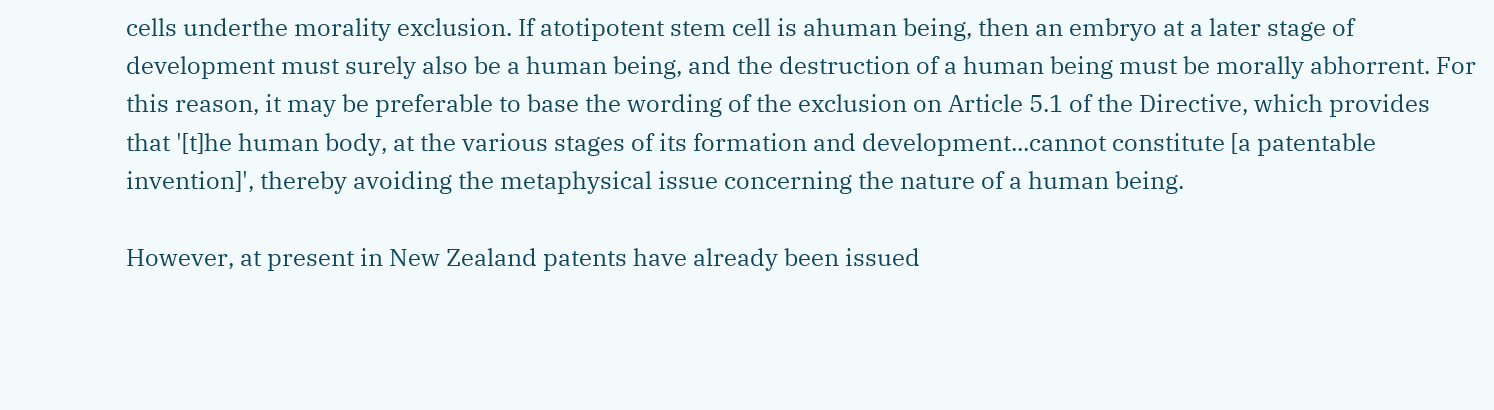cells underthe morality exclusion. If atotipotent stem cell is ahuman being, then an embryo at a later stage of development must surely also be a human being, and the destruction of a human being must be morally abhorrent. For this reason, it may be preferable to base the wording of the exclusion on Article 5.1 of the Directive, which provides that '[t]he human body, at the various stages of its formation and development...cannot constitute [a patentable invention]', thereby avoiding the metaphysical issue concerning the nature of a human being.

However, at present in New Zealand patents have already been issued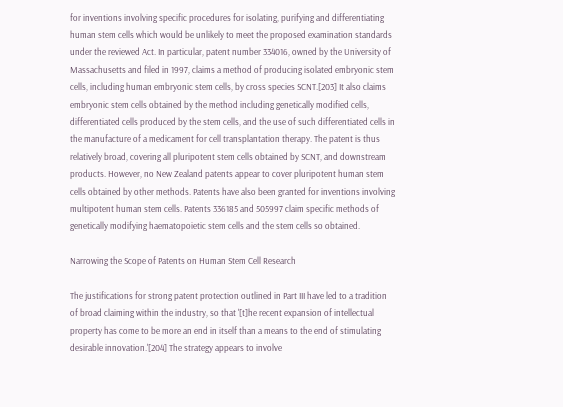for inventions involving specific procedures for isolating, purifying and differentiating human stem cells which would be unlikely to meet the proposed examination standards under the reviewed Act. In particular, patent number 334016, owned by the University of Massachusetts and filed in 1997, claims a method of producing isolated embryonic stem cells, including human embryonic stem cells, by cross species SCNT.[203] It also claims embryonic stem cells obtained by the method including genetically modified cells, differentiated cells produced by the stem cells, and the use of such differentiated cells in the manufacture of a medicament for cell transplantation therapy. The patent is thus relatively broad, covering all pluripotent stem cells obtained by SCNT, and downstream products. However, no New Zealand patents appear to cover pluripotent human stem cells obtained by other methods. Patents have also been granted for inventions involving multipotent human stem cells. Patents 336185 and 505997 claim specific methods of genetically modifying haematopoietic stem cells and the stem cells so obtained.

Narrowing the Scope of Patents on Human Stem Cell Research

The justifications for strong patent protection outlined in Part III have led to a tradition of broad claiming within the industry, so that '[t]he recent expansion of intellectual property has come to be more an end in itself than a means to the end of stimulating desirable innovation.'[204] The strategy appears to involve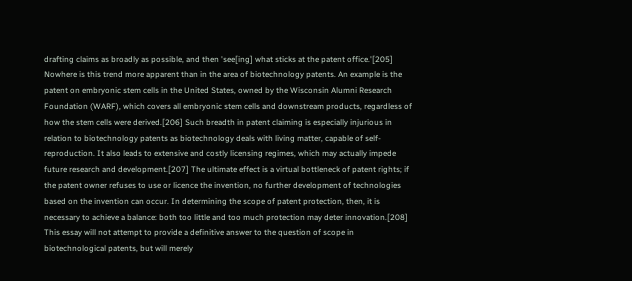drafting claims as broadly as possible, and then 'see[ing] what sticks at the patent office.'[205] Nowhere is this trend more apparent than in the area of biotechnology patents. An example is the patent on embryonic stem cells in the United States, owned by the Wisconsin Alumni Research Foundation (WARF), which covers all embryonic stem cells and downstream products, regardless of how the stem cells were derived.[206] Such breadth in patent claiming is especially injurious in relation to biotechnology patents as biotechnology deals with living matter, capable of self-reproduction. It also leads to extensive and costly licensing regimes, which may actually impede future research and development.[207] The ultimate effect is a virtual bottleneck of patent rights; if the patent owner refuses to use or licence the invention, no further development of technologies based on the invention can occur. In determining the scope of patent protection, then, it is necessary to achieve a balance: both too little and too much protection may deter innovation.[208] This essay will not attempt to provide a definitive answer to the question of scope in biotechnological patents, but will merely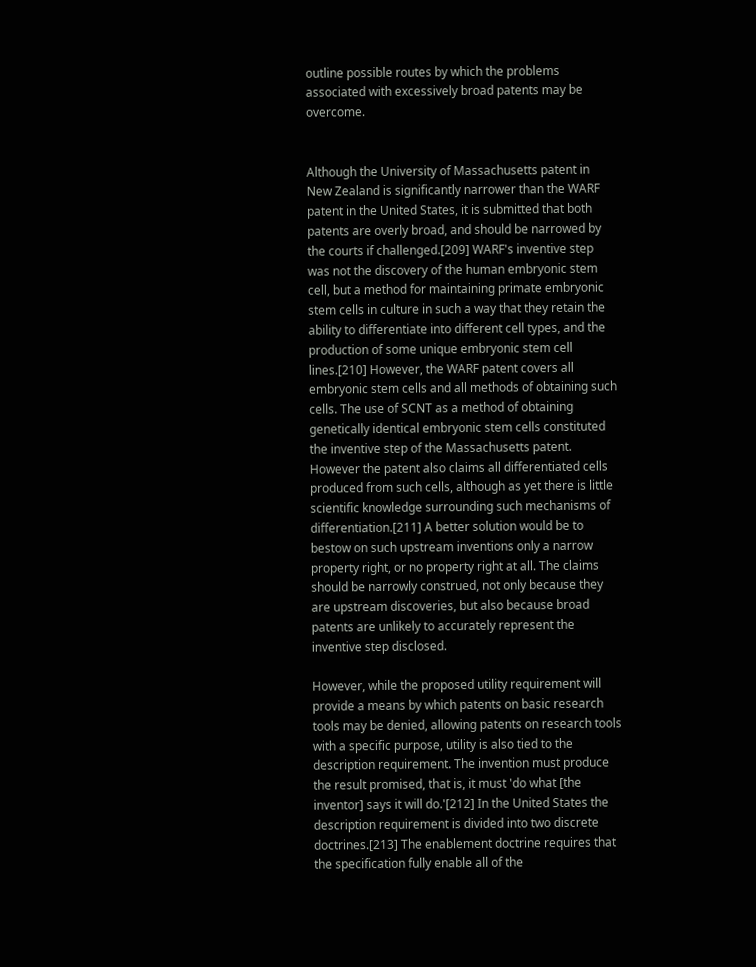outline possible routes by which the problems associated with excessively broad patents may be overcome.


Although the University of Massachusetts patent in New Zealand is significantly narrower than the WARF patent in the United States, it is submitted that both patents are overly broad, and should be narrowed by the courts if challenged.[209] WARF's inventive step was not the discovery of the human embryonic stem cell, but a method for maintaining primate embryonic stem cells in culture in such a way that they retain the ability to differentiate into different cell types, and the production of some unique embryonic stem cell lines.[210] However, the WARF patent covers all embryonic stem cells and all methods of obtaining such cells. The use of SCNT as a method of obtaining genetically identical embryonic stem cells constituted the inventive step of the Massachusetts patent. However the patent also claims all differentiated cells produced from such cells, although as yet there is little scientific knowledge surrounding such mechanisms of differentiation.[211] A better solution would be to bestow on such upstream inventions only a narrow property right, or no property right at all. The claims should be narrowly construed, not only because they are upstream discoveries, but also because broad patents are unlikely to accurately represent the inventive step disclosed.

However, while the proposed utility requirement will provide a means by which patents on basic research tools may be denied, allowing patents on research tools with a specific purpose, utility is also tied to the description requirement. The invention must produce the result promised, that is, it must 'do what [the inventor] says it will do.'[212] In the United States the description requirement is divided into two discrete doctrines.[213] The enablement doctrine requires that the specification fully enable all of the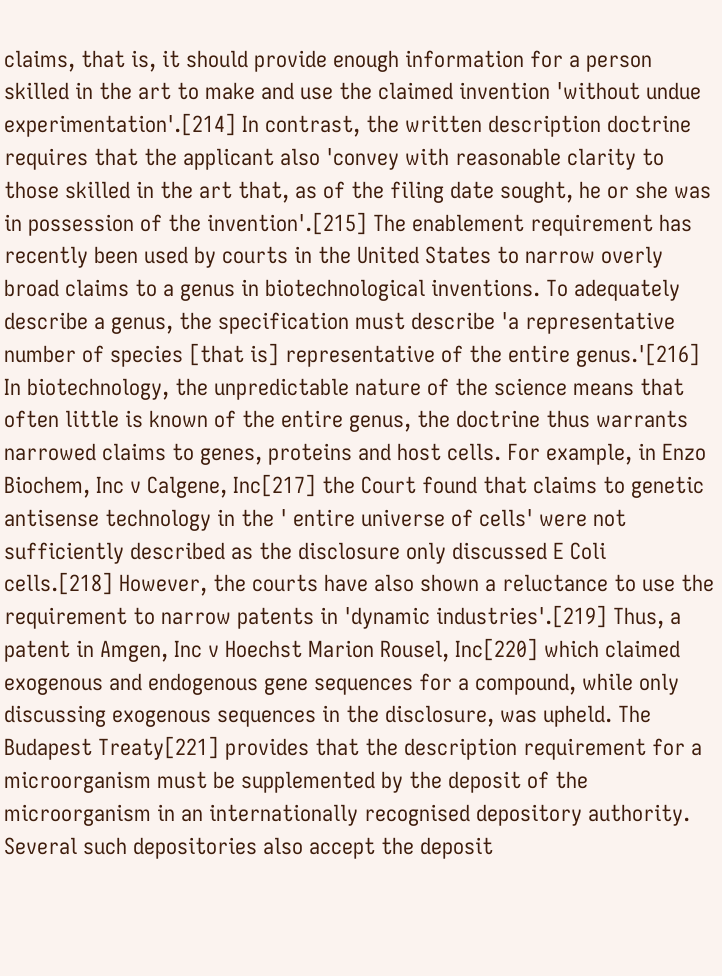claims, that is, it should provide enough information for a person skilled in the art to make and use the claimed invention 'without undue experimentation'.[214] In contrast, the written description doctrine requires that the applicant also 'convey with reasonable clarity to those skilled in the art that, as of the filing date sought, he or she was in possession of the invention'.[215] The enablement requirement has recently been used by courts in the United States to narrow overly broad claims to a genus in biotechnological inventions. To adequately describe a genus, the specification must describe 'a representative number of species [that is] representative of the entire genus.'[216] In biotechnology, the unpredictable nature of the science means that often little is known of the entire genus, the doctrine thus warrants narrowed claims to genes, proteins and host cells. For example, in Enzo Biochem, Inc v Calgene, Inc[217] the Court found that claims to genetic antisense technology in the ' entire universe of cells' were not sufficiently described as the disclosure only discussed E Coli cells.[218] However, the courts have also shown a reluctance to use the requirement to narrow patents in 'dynamic industries'.[219] Thus, a patent in Amgen, Inc v Hoechst Marion Rousel, Inc[220] which claimed exogenous and endogenous gene sequences for a compound, while only discussing exogenous sequences in the disclosure, was upheld. The Budapest Treaty[221] provides that the description requirement for a microorganism must be supplemented by the deposit of the microorganism in an internationally recognised depository authority. Several such depositories also accept the deposit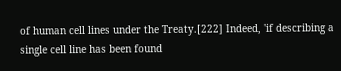of human cell lines under the Treaty.[222] Indeed, 'if describing a single cell line has been found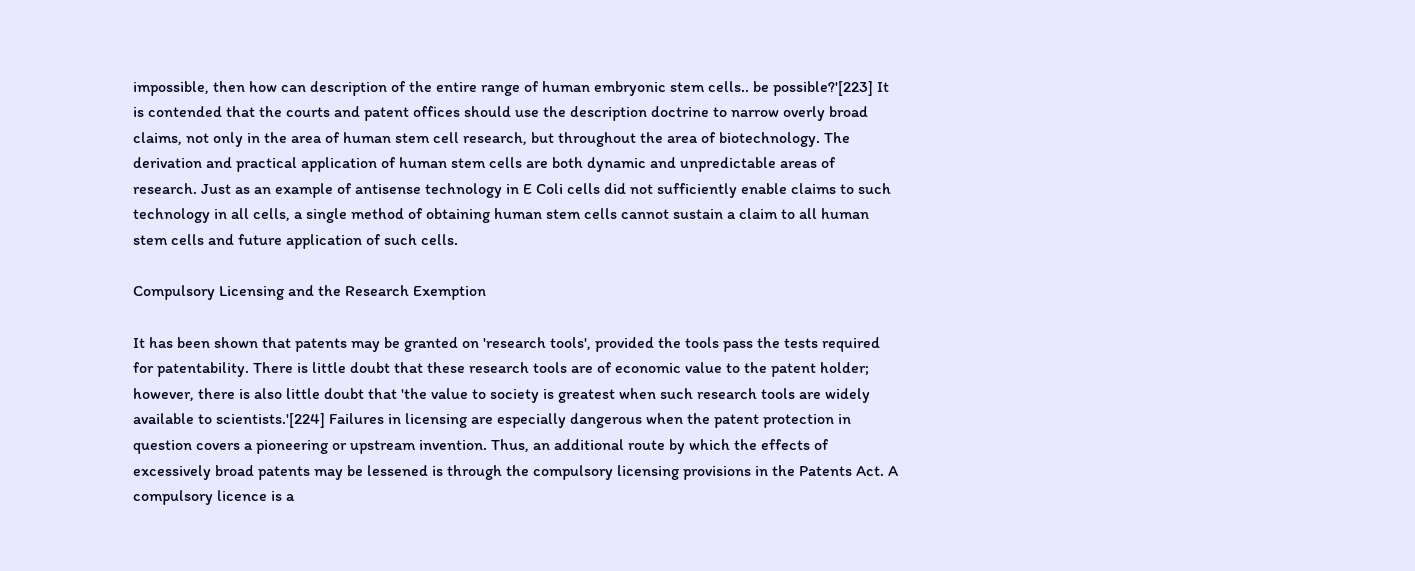impossible, then how can description of the entire range of human embryonic stem cells.. be possible?'[223] It is contended that the courts and patent offices should use the description doctrine to narrow overly broad claims, not only in the area of human stem cell research, but throughout the area of biotechnology. The derivation and practical application of human stem cells are both dynamic and unpredictable areas of research. Just as an example of antisense technology in E Coli cells did not sufficiently enable claims to such technology in all cells, a single method of obtaining human stem cells cannot sustain a claim to all human stem cells and future application of such cells.

Compulsory Licensing and the Research Exemption

It has been shown that patents may be granted on 'research tools', provided the tools pass the tests required for patentability. There is little doubt that these research tools are of economic value to the patent holder; however, there is also little doubt that 'the value to society is greatest when such research tools are widely available to scientists.'[224] Failures in licensing are especially dangerous when the patent protection in question covers a pioneering or upstream invention. Thus, an additional route by which the effects of excessively broad patents may be lessened is through the compulsory licensing provisions in the Patents Act. A compulsory licence is a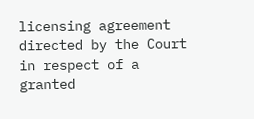licensing agreement directed by the Court in respect of a granted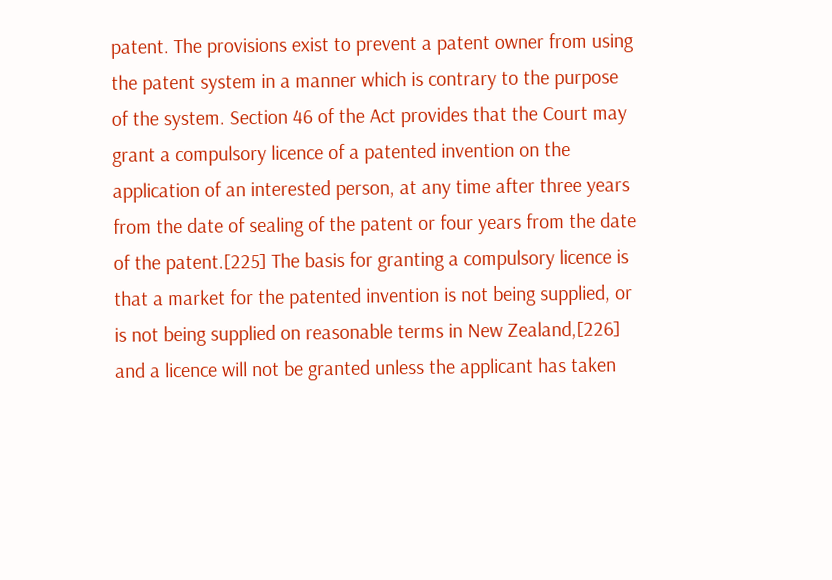patent. The provisions exist to prevent a patent owner from using the patent system in a manner which is contrary to the purpose of the system. Section 46 of the Act provides that the Court may grant a compulsory licence of a patented invention on the application of an interested person, at any time after three years from the date of sealing of the patent or four years from the date of the patent.[225] The basis for granting a compulsory licence is that a market for the patented invention is not being supplied, or is not being supplied on reasonable terms in New Zealand,[226] and a licence will not be granted unless the applicant has taken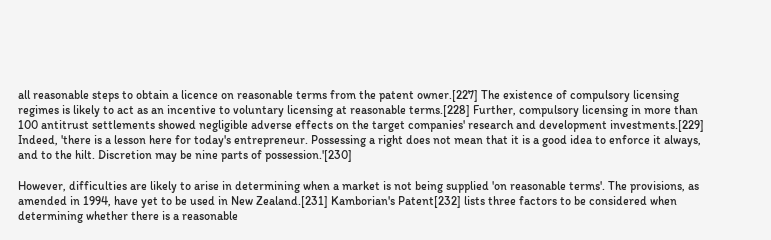all reasonable steps to obtain a licence on reasonable terms from the patent owner.[227] The existence of compulsory licensing regimes is likely to act as an incentive to voluntary licensing at reasonable terms.[228] Further, compulsory licensing in more than 100 antitrust settlements showed negligible adverse effects on the target companies' research and development investments.[229] Indeed, 'there is a lesson here for today's entrepreneur. Possessing a right does not mean that it is a good idea to enforce it always, and to the hilt. Discretion may be nine parts of possession.'[230]

However, difficulties are likely to arise in determining when a market is not being supplied 'on reasonable terms'. The provisions, as amended in 1994, have yet to be used in New Zealand.[231] Kamborian's Patent[232] lists three factors to be considered when determining whether there is a reasonable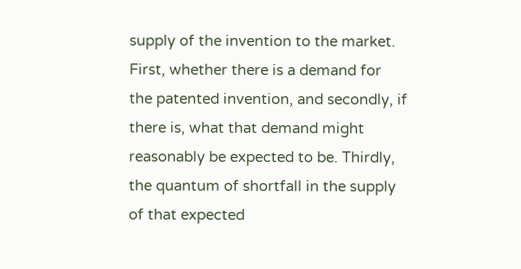supply of the invention to the market. First, whether there is a demand for the patented invention, and secondly, if there is, what that demand might reasonably be expected to be. Thirdly, the quantum of shortfall in the supply of that expected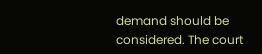demand should be considered. The court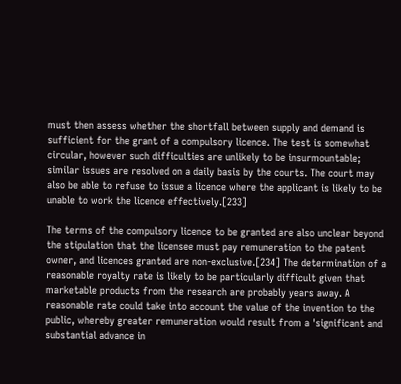must then assess whether the shortfall between supply and demand is sufficient for the grant of a compulsory licence. The test is somewhat circular, however such difficulties are unlikely to be insurmountable; similar issues are resolved on a daily basis by the courts. The court may also be able to refuse to issue a licence where the applicant is likely to be unable to work the licence effectively.[233]

The terms of the compulsory licence to be granted are also unclear beyond the stipulation that the licensee must pay remuneration to the patent owner, and licences granted are non-exclusive.[234] The determination of a reasonable royalty rate is likely to be particularly difficult given that marketable products from the research are probably years away. A reasonable rate could take into account the value of the invention to the public, whereby greater remuneration would result from a 'significant and substantial advance in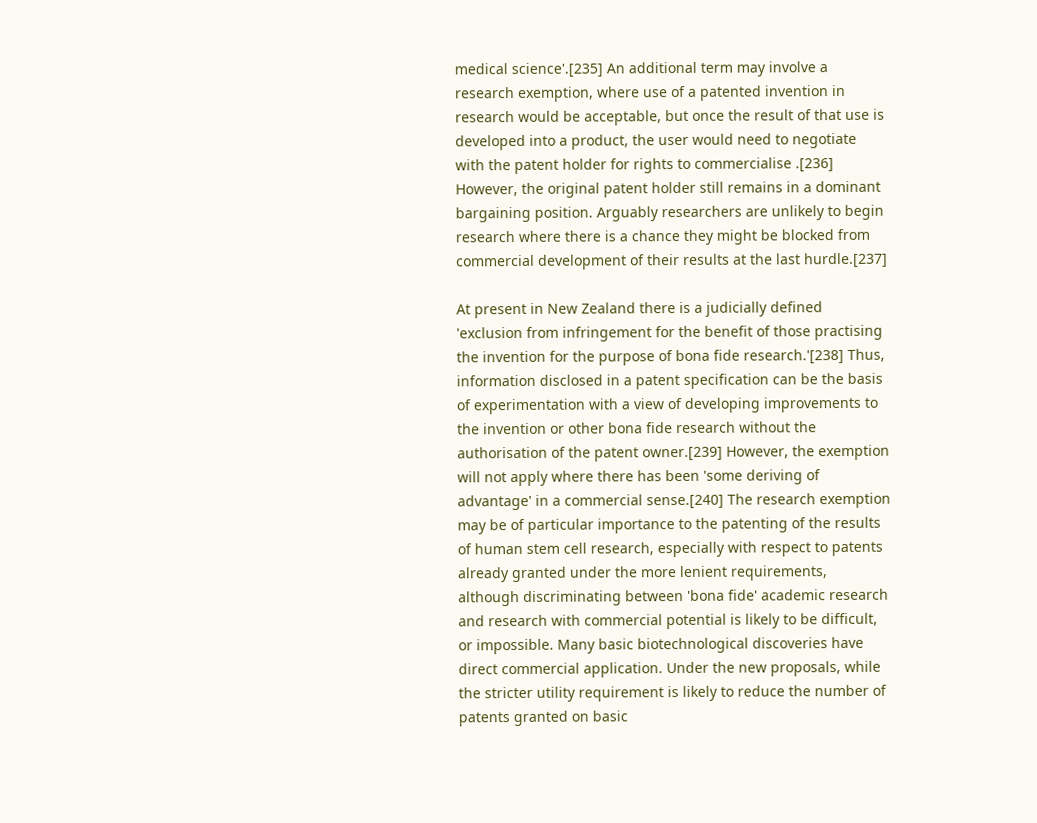medical science'.[235] An additional term may involve a research exemption, where use of a patented invention in research would be acceptable, but once the result of that use is developed into a product, the user would need to negotiate with the patent holder for rights to commercialise .[236] However, the original patent holder still remains in a dominant bargaining position. Arguably researchers are unlikely to begin research where there is a chance they might be blocked from commercial development of their results at the last hurdle.[237]

At present in New Zealand there is a judicially defined 'exclusion from infringement for the benefit of those practising the invention for the purpose of bona fide research.'[238] Thus, information disclosed in a patent specification can be the basis of experimentation with a view of developing improvements to the invention or other bona fide research without the authorisation of the patent owner.[239] However, the exemption will not apply where there has been 'some deriving of advantage' in a commercial sense.[240] The research exemption may be of particular importance to the patenting of the results of human stem cell research, especially with respect to patents already granted under the more lenient requirements, although discriminating between 'bona fide' academic research and research with commercial potential is likely to be difficult, or impossible. Many basic biotechnological discoveries have direct commercial application. Under the new proposals, while the stricter utility requirement is likely to reduce the number of patents granted on basic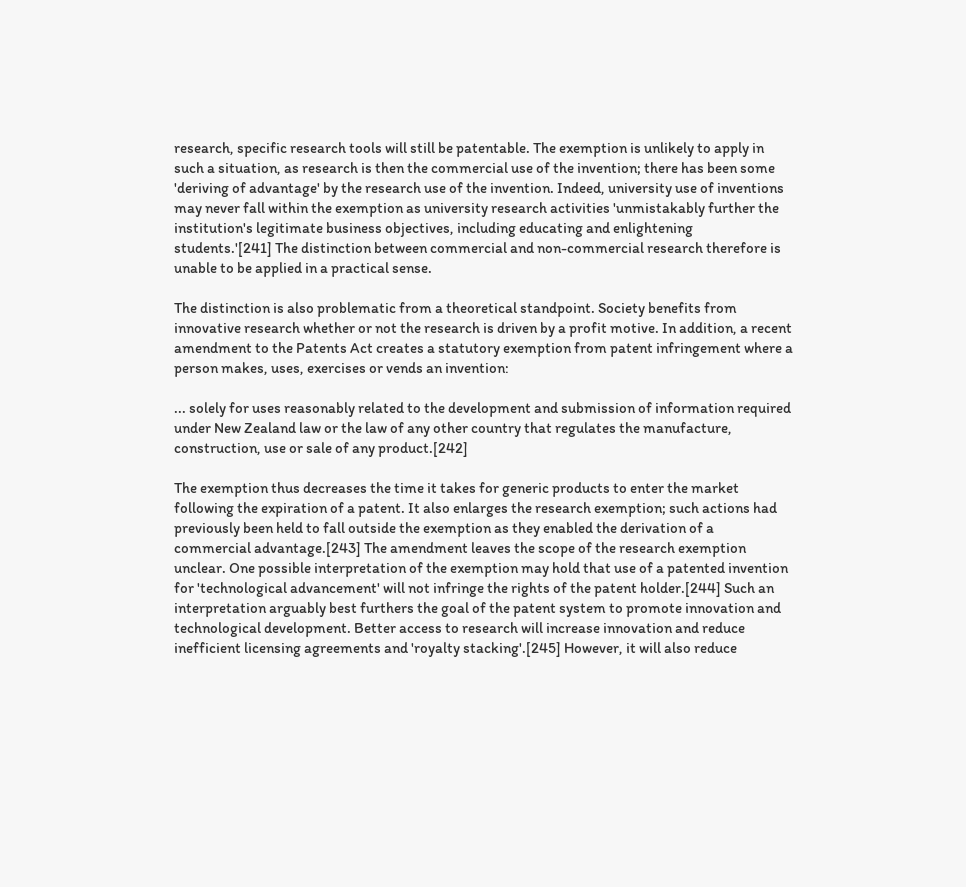research, specific research tools will still be patentable. The exemption is unlikely to apply in such a situation, as research is then the commercial use of the invention; there has been some 'deriving of advantage' by the research use of the invention. Indeed, university use of inventions may never fall within the exemption as university research activities 'unmistakably further the institution's legitimate business objectives, including educating and enlightening students.'[241] The distinction between commercial and non-commercial research therefore is unable to be applied in a practical sense.

The distinction is also problematic from a theoretical standpoint. Society benefits from innovative research whether or not the research is driven by a profit motive. In addition, a recent amendment to the Patents Act creates a statutory exemption from patent infringement where a person makes, uses, exercises or vends an invention:

... solely for uses reasonably related to the development and submission of information required under New Zealand law or the law of any other country that regulates the manufacture, construction, use or sale of any product.[242]

The exemption thus decreases the time it takes for generic products to enter the market following the expiration of a patent. It also enlarges the research exemption; such actions had previously been held to fall outside the exemption as they enabled the derivation of a commercial advantage.[243] The amendment leaves the scope of the research exemption unclear. One possible interpretation of the exemption may hold that use of a patented invention for 'technological advancement' will not infringe the rights of the patent holder.[244] Such an interpretation arguably best furthers the goal of the patent system to promote innovation and technological development. Better access to research will increase innovation and reduce inefficient licensing agreements and 'royalty stacking'.[245] However, it will also reduce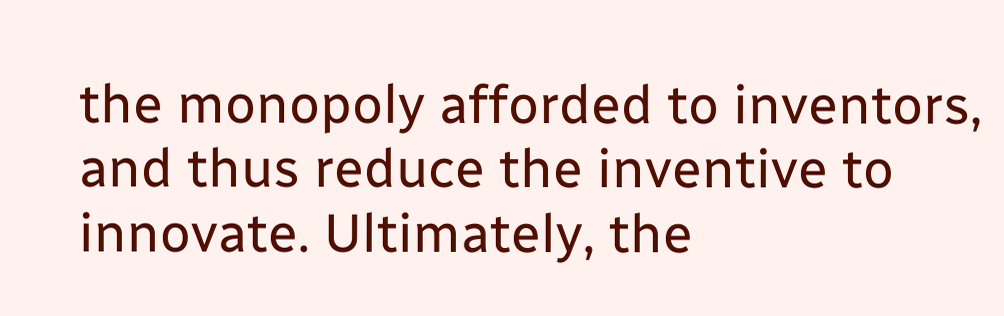the monopoly afforded to inventors, and thus reduce the inventive to innovate. Ultimately, the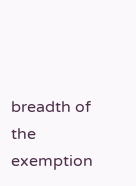breadth of the exemption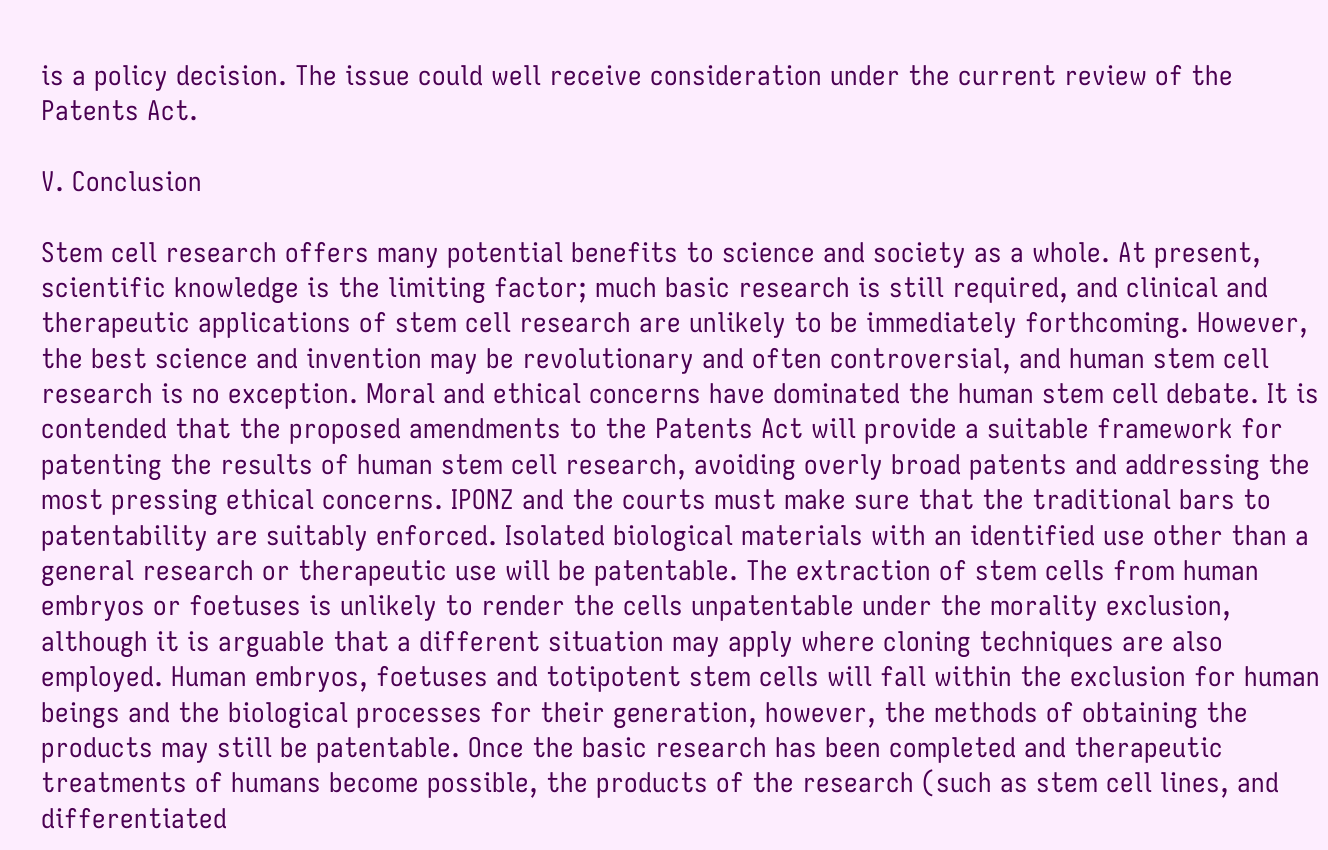is a policy decision. The issue could well receive consideration under the current review of the Patents Act.

V. Conclusion

Stem cell research offers many potential benefits to science and society as a whole. At present, scientific knowledge is the limiting factor; much basic research is still required, and clinical and therapeutic applications of stem cell research are unlikely to be immediately forthcoming. However, the best science and invention may be revolutionary and often controversial, and human stem cell research is no exception. Moral and ethical concerns have dominated the human stem cell debate. It is contended that the proposed amendments to the Patents Act will provide a suitable framework for patenting the results of human stem cell research, avoiding overly broad patents and addressing the most pressing ethical concerns. IPONZ and the courts must make sure that the traditional bars to patentability are suitably enforced. Isolated biological materials with an identified use other than a general research or therapeutic use will be patentable. The extraction of stem cells from human embryos or foetuses is unlikely to render the cells unpatentable under the morality exclusion, although it is arguable that a different situation may apply where cloning techniques are also employed. Human embryos, foetuses and totipotent stem cells will fall within the exclusion for human beings and the biological processes for their generation, however, the methods of obtaining the products may still be patentable. Once the basic research has been completed and therapeutic treatments of humans become possible, the products of the research (such as stem cell lines, and differentiated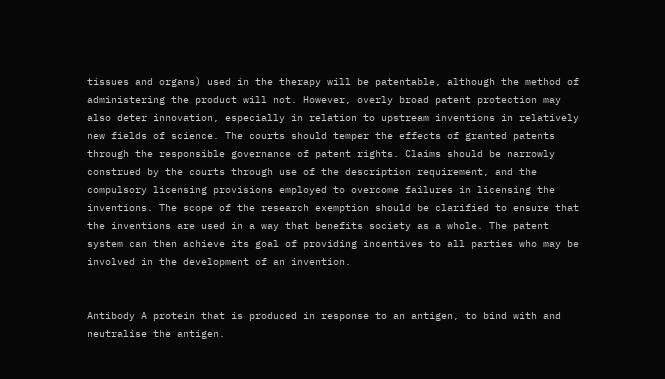tissues and organs) used in the therapy will be patentable, although the method of administering the product will not. However, overly broad patent protection may also deter innovation, especially in relation to upstream inventions in relatively new fields of science. The courts should temper the effects of granted patents through the responsible governance of patent rights. Claims should be narrowly construed by the courts through use of the description requirement, and the compulsory licensing provisions employed to overcome failures in licensing the inventions. The scope of the research exemption should be clarified to ensure that the inventions are used in a way that benefits society as a whole. The patent system can then achieve its goal of providing incentives to all parties who may be involved in the development of an invention.


Antibody A protein that is produced in response to an antigen, to bind with and neutralise the antigen.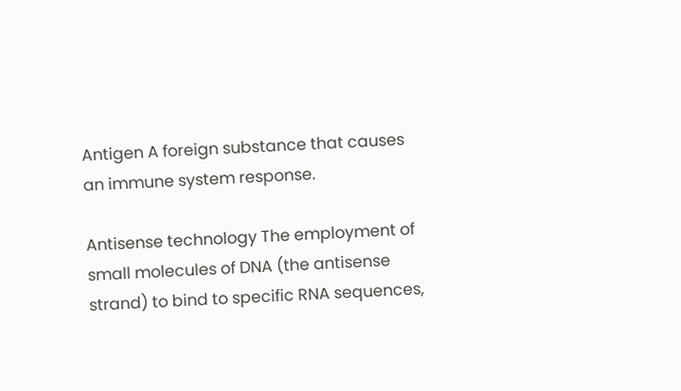Antigen A foreign substance that causes an immune system response.

Antisense technology The employment of small molecules of DNA (the antisense strand) to bind to specific RNA sequences,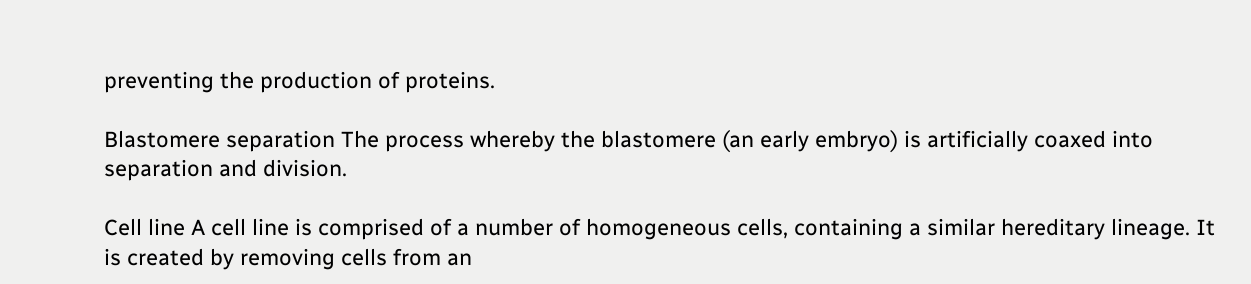preventing the production of proteins.

Blastomere separation The process whereby the blastomere (an early embryo) is artificially coaxed into separation and division.

Cell line A cell line is comprised of a number of homogeneous cells, containing a similar hereditary lineage. It is created by removing cells from an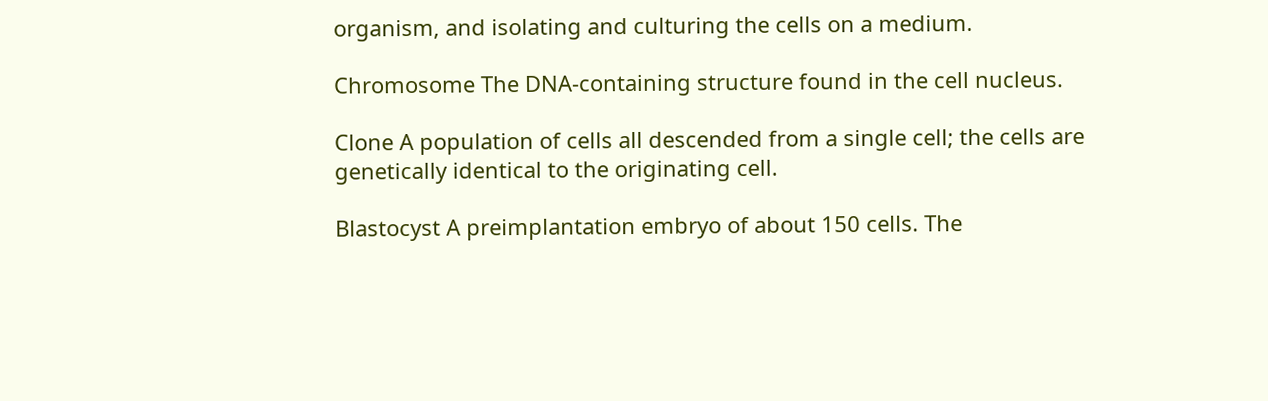organism, and isolating and culturing the cells on a medium.

Chromosome The DNA-containing structure found in the cell nucleus.

Clone A population of cells all descended from a single cell; the cells are genetically identical to the originating cell.

Blastocyst A preimplantation embryo of about 150 cells. The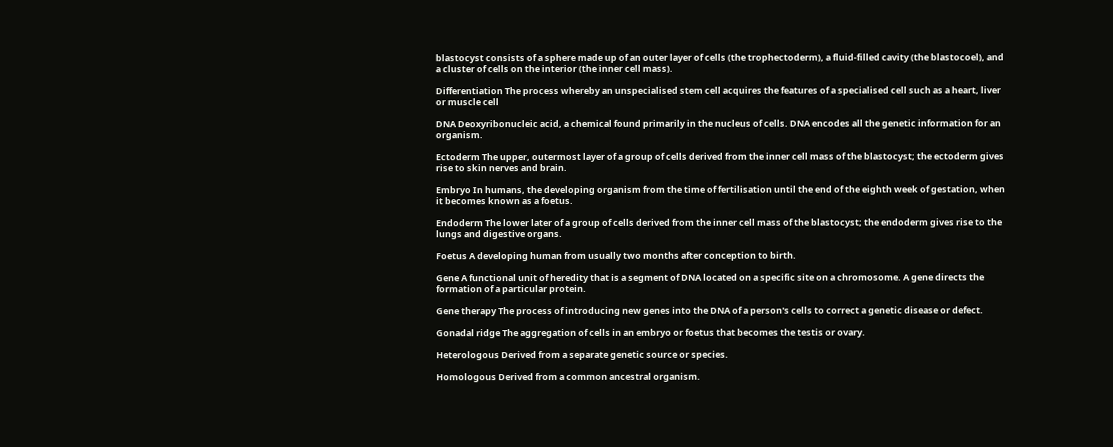blastocyst consists of a sphere made up of an outer layer of cells (the trophectoderm), a fluid-filled cavity (the blastocoel), and a cluster of cells on the interior (the inner cell mass).

Differentiation The process whereby an unspecialised stem cell acquires the features of a specialised cell such as a heart, liver or muscle cell

DNA Deoxyribonucleic acid, a chemical found primarily in the nucleus of cells. DNA encodes all the genetic information for an organism.

Ectoderm The upper, outermost layer of a group of cells derived from the inner cell mass of the blastocyst; the ectoderm gives rise to skin nerves and brain.

Embryo In humans, the developing organism from the time of fertilisation until the end of the eighth week of gestation, when it becomes known as a foetus.

Endoderm The lower later of a group of cells derived from the inner cell mass of the blastocyst; the endoderm gives rise to the lungs and digestive organs.

Foetus A developing human from usually two months after conception to birth.

Gene A functional unit of heredity that is a segment of DNA located on a specific site on a chromosome. A gene directs the formation of a particular protein.

Gene therapy The process of introducing new genes into the DNA of a person's cells to correct a genetic disease or defect.

Gonadal ridge The aggregation of cells in an embryo or foetus that becomes the testis or ovary.

Heterologous Derived from a separate genetic source or species.

Homologous Derived from a common ancestral organism.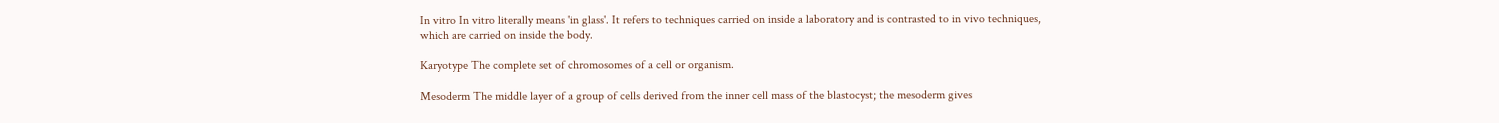In vitro In vitro literally means 'in glass'. It refers to techniques carried on inside a laboratory and is contrasted to in vivo techniques, which are carried on inside the body.

Karyotype The complete set of chromosomes of a cell or organism.

Mesoderm The middle layer of a group of cells derived from the inner cell mass of the blastocyst; the mesoderm gives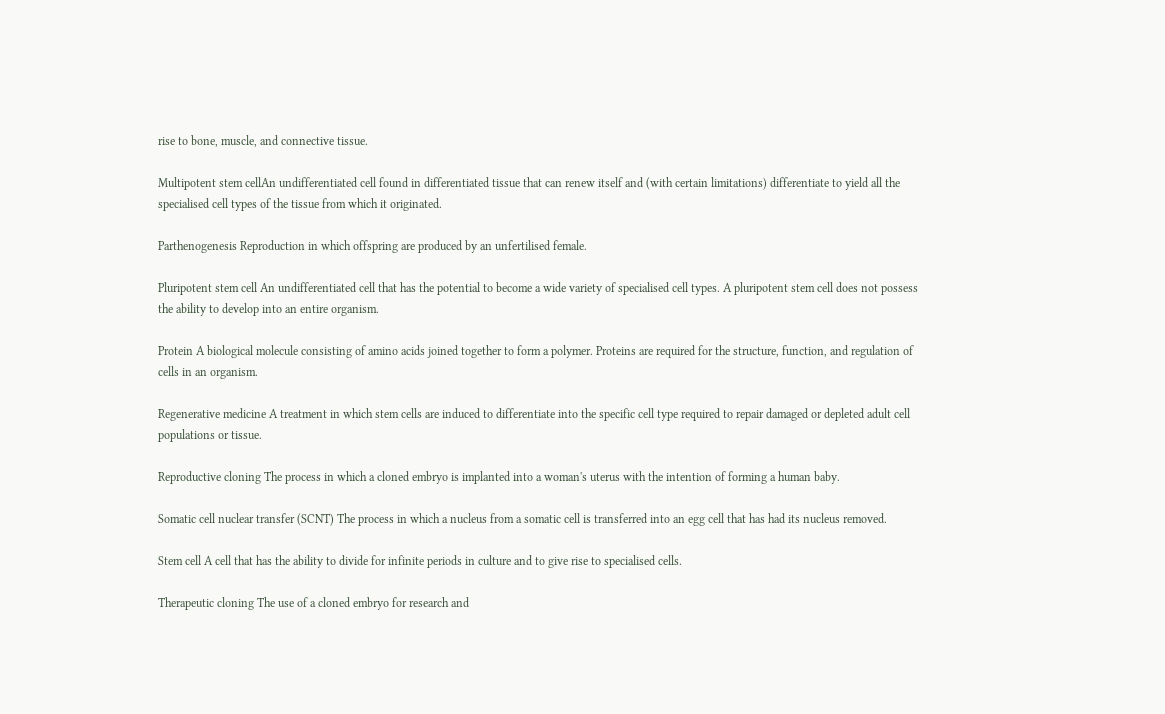rise to bone, muscle, and connective tissue.

Multipotent stem cellAn undifferentiated cell found in differentiated tissue that can renew itself and (with certain limitations) differentiate to yield all the specialised cell types of the tissue from which it originated.

Parthenogenesis Reproduction in which offspring are produced by an unfertilised female.

Pluripotent stem cell An undifferentiated cell that has the potential to become a wide variety of specialised cell types. A pluripotent stem cell does not possess the ability to develop into an entire organism.

Protein A biological molecule consisting of amino acids joined together to form a polymer. Proteins are required for the structure, function, and regulation of cells in an organism.

Regenerative medicine A treatment in which stem cells are induced to differentiate into the specific cell type required to repair damaged or depleted adult cell populations or tissue.

Reproductive cloning The process in which a cloned embryo is implanted into a woman's uterus with the intention of forming a human baby.

Somatic cell nuclear transfer (SCNT) The process in which a nucleus from a somatic cell is transferred into an egg cell that has had its nucleus removed.

Stem cell A cell that has the ability to divide for infinite periods in culture and to give rise to specialised cells.

Therapeutic cloning The use of a cloned embryo for research and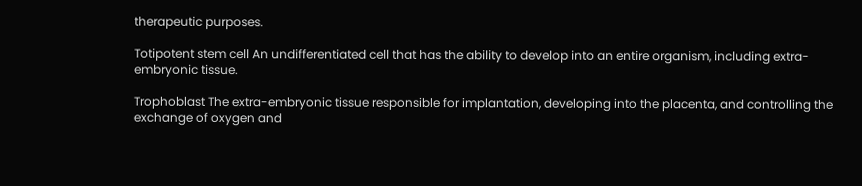therapeutic purposes.

Totipotent stem cell An undifferentiated cell that has the ability to develop into an entire organism, including extra-embryonic tissue.

Trophoblast The extra-embryonic tissue responsible for implantation, developing into the placenta, and controlling the exchange of oxygen and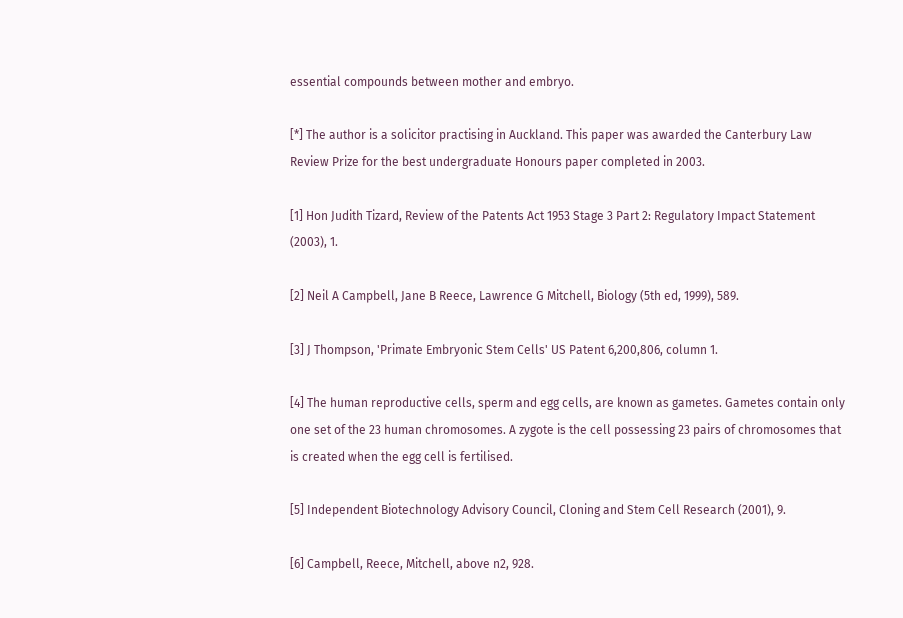essential compounds between mother and embryo.

[*] The author is a solicitor practising in Auckland. This paper was awarded the Canterbury Law Review Prize for the best undergraduate Honours paper completed in 2003.

[1] Hon Judith Tizard, Review of the Patents Act 1953 Stage 3 Part 2: Regulatory Impact Statement (2003), 1.

[2] Neil A Campbell, Jane B Reece, Lawrence G Mitchell, Biology (5th ed, 1999), 589.

[3] J Thompson, 'Primate Embryonic Stem Cells' US Patent 6,200,806, column 1.

[4] The human reproductive cells, sperm and egg cells, are known as gametes. Gametes contain only one set of the 23 human chromosomes. A zygote is the cell possessing 23 pairs of chromosomes that is created when the egg cell is fertilised.

[5] Independent Biotechnology Advisory Council, Cloning and Stem Cell Research (2001), 9.

[6] Campbell, Reece, Mitchell, above n2, 928.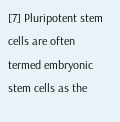[7] Pluripotent stem cells are often termed embryonic stem cells as the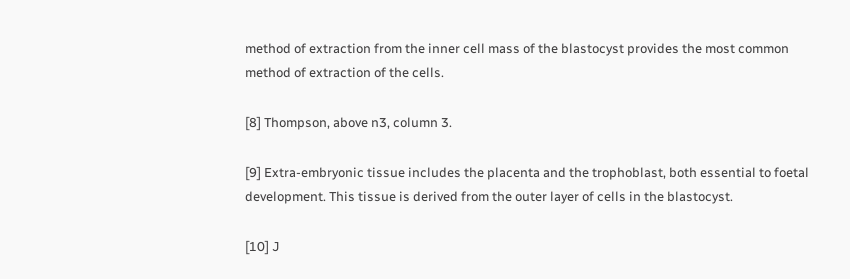method of extraction from the inner cell mass of the blastocyst provides the most common method of extraction of the cells.

[8] Thompson, above n3, column 3.

[9] Extra-embryonic tissue includes the placenta and the trophoblast, both essential to foetal development. This tissue is derived from the outer layer of cells in the blastocyst.

[10] J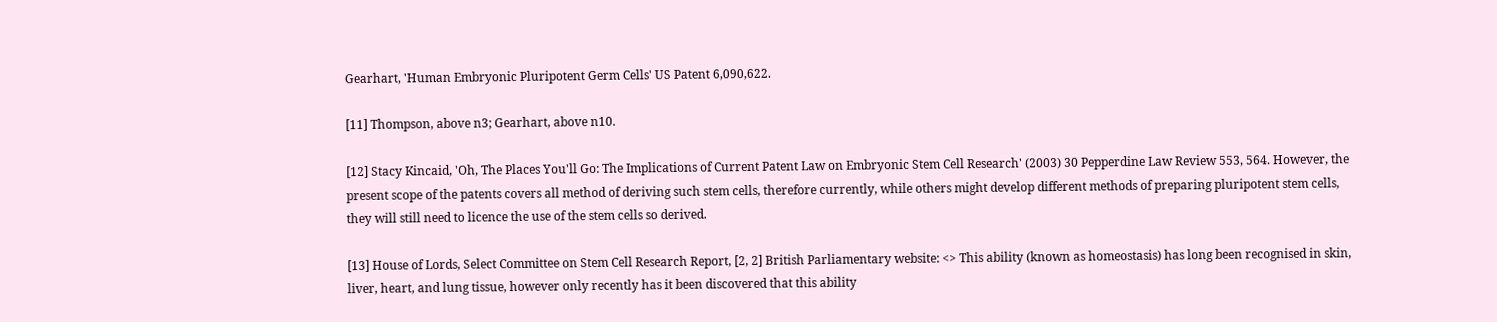Gearhart, 'Human Embryonic Pluripotent Germ Cells' US Patent 6,090,622.

[11] Thompson, above n3; Gearhart, above n10.

[12] Stacy Kincaid, 'Oh, The Places You'll Go: The Implications of Current Patent Law on Embryonic Stem Cell Research' (2003) 30 Pepperdine Law Review 553, 564. However, the present scope of the patents covers all method of deriving such stem cells, therefore currently, while others might develop different methods of preparing pluripotent stem cells, they will still need to licence the use of the stem cells so derived.

[13] House of Lords, Select Committee on Stem Cell Research Report, [2, 2] British Parliamentary website: <> This ability (known as homeostasis) has long been recognised in skin, liver, heart, and lung tissue, however only recently has it been discovered that this ability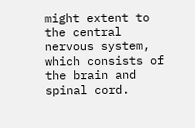might extent to the central nervous system, which consists of the brain and spinal cord.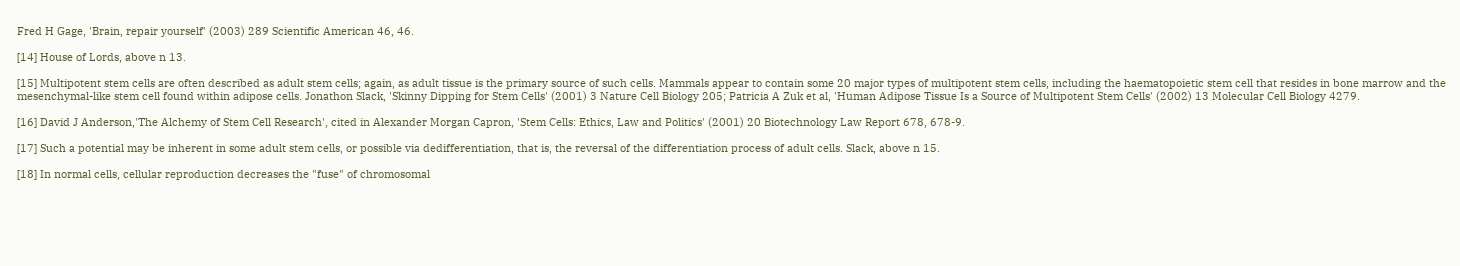Fred H Gage, 'Brain, repair yourself' (2003) 289 Scientific American 46, 46.

[14] House of Lords, above n 13.

[15] Multipotent stem cells are often described as adult stem cells; again, as adult tissue is the primary source of such cells. Mammals appear to contain some 20 major types of multipotent stem cells, including the haematopoietic stem cell that resides in bone marrow and the mesenchymal-like stem cell found within adipose cells. Jonathon Slack, 'Skinny Dipping for Stem Cells' (2001) 3 Nature Cell Biology 205; Patricia A Zuk et al, 'Human Adipose Tissue Is a Source of Multipotent Stem Cells' (2002) 13 Molecular Cell Biology 4279.

[16] David J Anderson,'The Alchemy of Stem Cell Research', cited in Alexander Morgan Capron, 'Stem Cells: Ethics, Law and Politics' (2001) 20 Biotechnology Law Report 678, 678-9.

[17] Such a potential may be inherent in some adult stem cells, or possible via dedifferentiation, that is, the reversal of the differentiation process of adult cells. Slack, above n 15.

[18] In normal cells, cellular reproduction decreases the "fuse" of chromosomal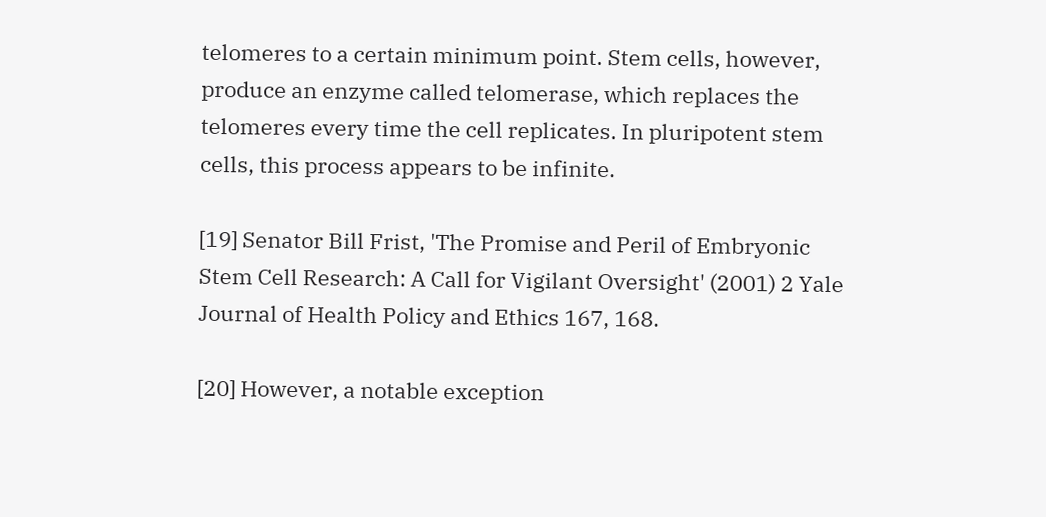telomeres to a certain minimum point. Stem cells, however, produce an enzyme called telomerase, which replaces the telomeres every time the cell replicates. In pluripotent stem cells, this process appears to be infinite.

[19] Senator Bill Frist, 'The Promise and Peril of Embryonic Stem Cell Research: A Call for Vigilant Oversight' (2001) 2 Yale Journal of Health Policy and Ethics 167, 168.

[20] However, a notable exception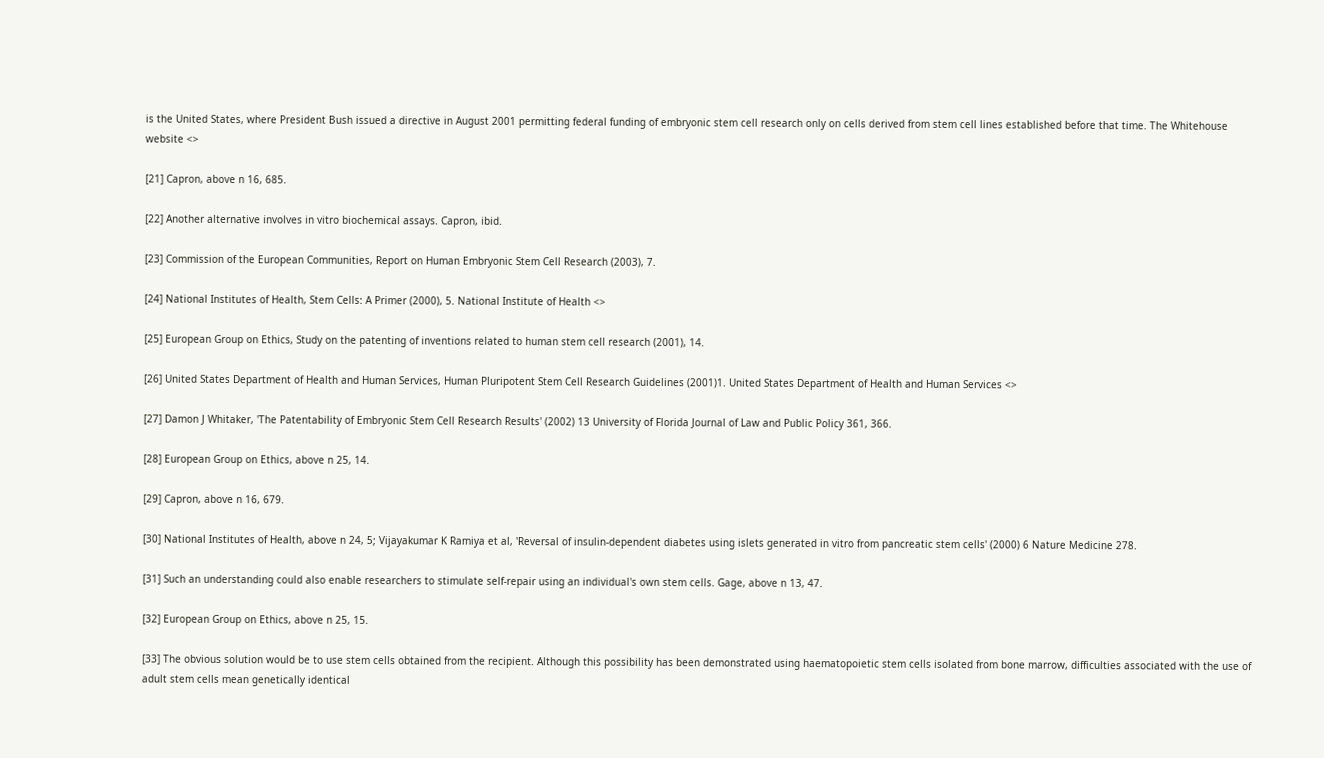is the United States, where President Bush issued a directive in August 2001 permitting federal funding of embryonic stem cell research only on cells derived from stem cell lines established before that time. The Whitehouse website <>

[21] Capron, above n 16, 685.

[22] Another alternative involves in vitro biochemical assays. Capron, ibid.

[23] Commission of the European Communities, Report on Human Embryonic Stem Cell Research (2003), 7.

[24] National Institutes of Health, Stem Cells: A Primer (2000), 5. National Institute of Health <>

[25] European Group on Ethics, Study on the patenting of inventions related to human stem cell research (2001), 14.

[26] United States Department of Health and Human Services, Human Pluripotent Stem Cell Research Guidelines (2001)1. United States Department of Health and Human Services <>

[27] Damon J Whitaker, 'The Patentability of Embryonic Stem Cell Research Results' (2002) 13 University of Florida Journal of Law and Public Policy 361, 366.

[28] European Group on Ethics, above n 25, 14.

[29] Capron, above n 16, 679.

[30] National Institutes of Health, above n 24, 5; Vijayakumar K Ramiya et al, 'Reversal of insulin-dependent diabetes using islets generated in vitro from pancreatic stem cells' (2000) 6 Nature Medicine 278.

[31] Such an understanding could also enable researchers to stimulate self-repair using an individual's own stem cells. Gage, above n 13, 47.

[32] European Group on Ethics, above n 25, 15.

[33] The obvious solution would be to use stem cells obtained from the recipient. Although this possibility has been demonstrated using haematopoietic stem cells isolated from bone marrow, difficulties associated with the use of adult stem cells mean genetically identical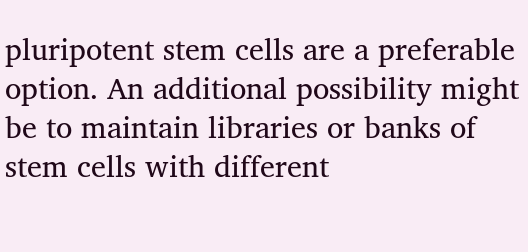pluripotent stem cells are a preferable option. An additional possibility might be to maintain libraries or banks of stem cells with different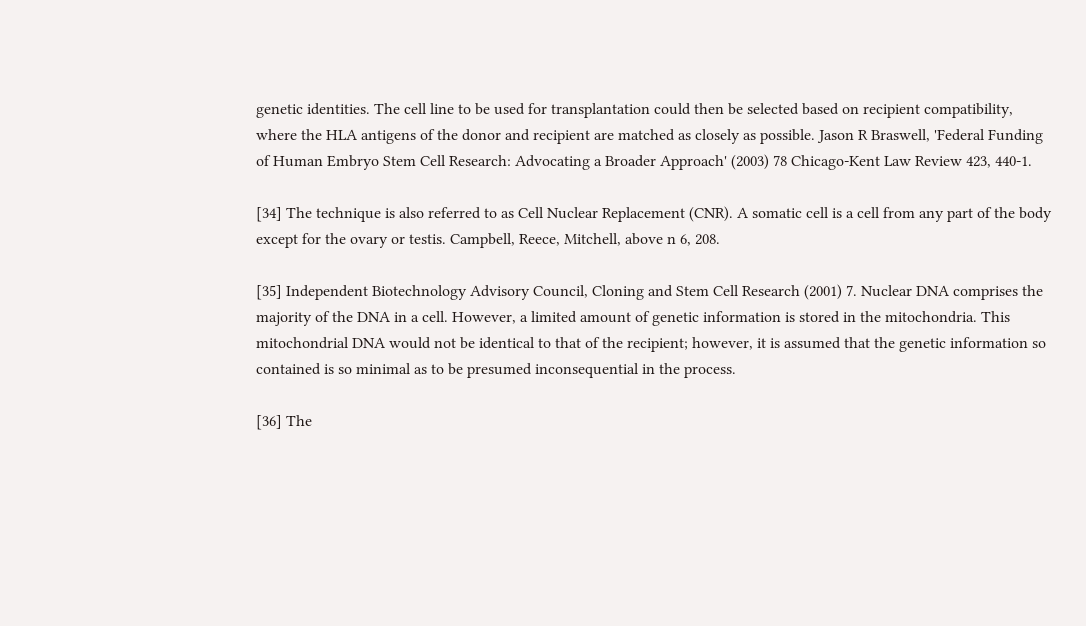genetic identities. The cell line to be used for transplantation could then be selected based on recipient compatibility, where the HLA antigens of the donor and recipient are matched as closely as possible. Jason R Braswell, 'Federal Funding of Human Embryo Stem Cell Research: Advocating a Broader Approach' (2003) 78 Chicago-Kent Law Review 423, 440-1.

[34] The technique is also referred to as Cell Nuclear Replacement (CNR). A somatic cell is a cell from any part of the body except for the ovary or testis. Campbell, Reece, Mitchell, above n 6, 208.

[35] Independent Biotechnology Advisory Council, Cloning and Stem Cell Research (2001) 7. Nuclear DNA comprises the majority of the DNA in a cell. However, a limited amount of genetic information is stored in the mitochondria. This mitochondrial DNA would not be identical to that of the recipient; however, it is assumed that the genetic information so contained is so minimal as to be presumed inconsequential in the process.

[36] The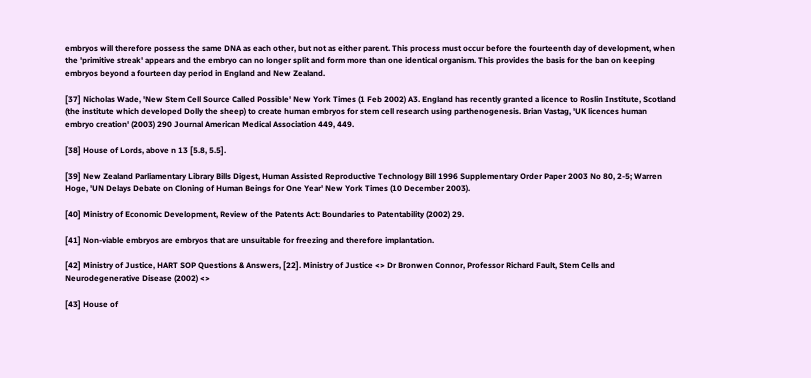embryos will therefore possess the same DNA as each other, but not as either parent. This process must occur before the fourteenth day of development, when the 'primitive streak' appears and the embryo can no longer split and form more than one identical organism. This provides the basis for the ban on keeping embryos beyond a fourteen day period in England and New Zealand.

[37] Nicholas Wade, 'New Stem Cell Source Called Possible' New York Times (1 Feb 2002) A3. England has recently granted a licence to Roslin Institute, Scotland (the institute which developed Dolly the sheep) to create human embryos for stem cell research using parthenogenesis. Brian Vastag, 'UK licences human embryo creation' (2003) 290 Journal American Medical Association 449, 449.

[38] House of Lords, above n 13 [5.8, 5.5].

[39] New Zealand Parliamentary Library Bills Digest, Human Assisted Reproductive Technology Bill 1996 Supplementary Order Paper 2003 No 80, 2-5; Warren Hoge, 'UN Delays Debate on Cloning of Human Beings for One Year' New York Times (10 December 2003).

[40] Ministry of Economic Development, Review of the Patents Act: Boundaries to Patentability (2002) 29.

[41] Non-viable embryos are embryos that are unsuitable for freezing and therefore implantation.

[42] Ministry of Justice, HART SOP Questions & Answers, [22]. Ministry of Justice <> Dr Bronwen Connor, Professor Richard Fault, Stem Cells and Neurodegenerative Disease (2002) <>

[43] House of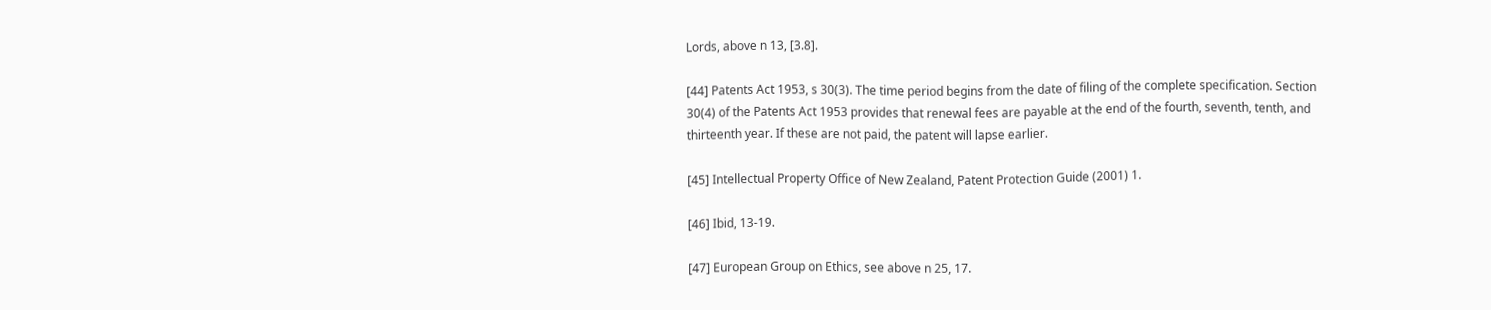Lords, above n 13, [3.8].

[44] Patents Act 1953, s 30(3). The time period begins from the date of filing of the complete specification. Section 30(4) of the Patents Act 1953 provides that renewal fees are payable at the end of the fourth, seventh, tenth, and thirteenth year. If these are not paid, the patent will lapse earlier.

[45] Intellectual Property Office of New Zealand, Patent Protection Guide (2001) 1.

[46] Ibid, 13-19.

[47] European Group on Ethics, see above n 25, 17.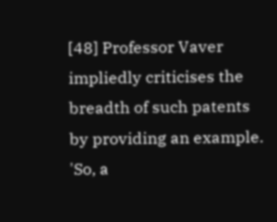[48] Professor Vaver impliedly criticises the breadth of such patents by providing an example. 'So, a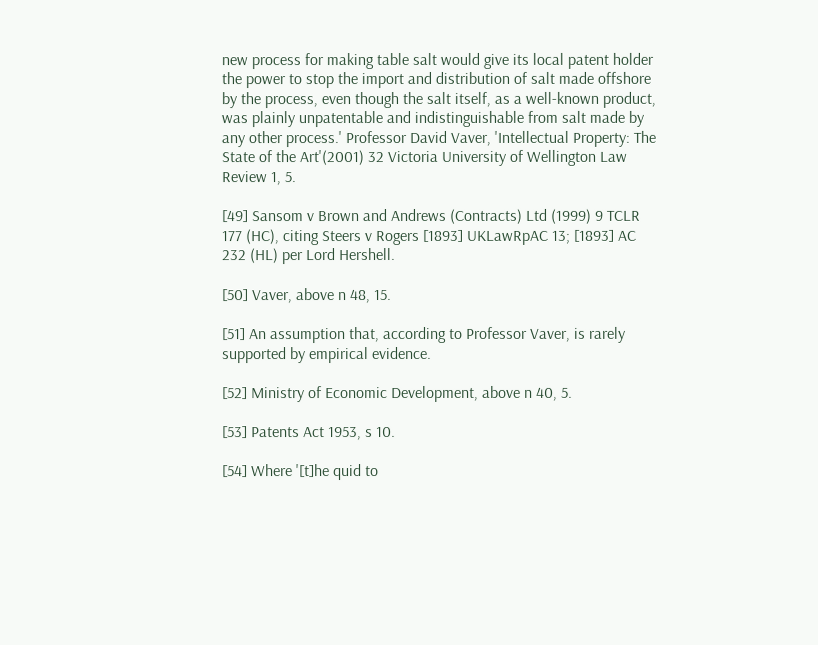new process for making table salt would give its local patent holder the power to stop the import and distribution of salt made offshore by the process, even though the salt itself, as a well-known product, was plainly unpatentable and indistinguishable from salt made by any other process.' Professor David Vaver, 'Intellectual Property: The State of the Art'(2001) 32 Victoria University of Wellington Law Review 1, 5.

[49] Sansom v Brown and Andrews (Contracts) Ltd (1999) 9 TCLR 177 (HC), citing Steers v Rogers [1893] UKLawRpAC 13; [1893] AC 232 (HL) per Lord Hershell.

[50] Vaver, above n 48, 15.

[51] An assumption that, according to Professor Vaver, is rarely supported by empirical evidence.

[52] Ministry of Economic Development, above n 40, 5.

[53] Patents Act 1953, s 10.

[54] Where '[t]he quid to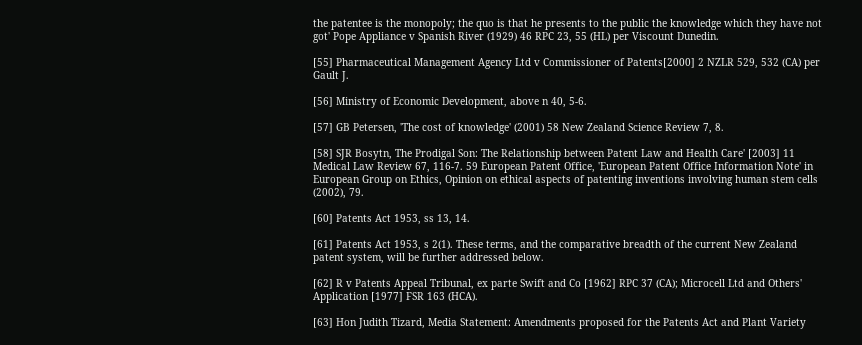the patentee is the monopoly; the quo is that he presents to the public the knowledge which they have not got' Pope Appliance v Spanish River (1929) 46 RPC 23, 55 (HL) per Viscount Dunedin.

[55] Pharmaceutical Management Agency Ltd v Commissioner of Patents[2000] 2 NZLR 529, 532 (CA) per Gault J.

[56] Ministry of Economic Development, above n 40, 5-6.

[57] GB Petersen, 'The cost of knowledge' (2001) 58 New Zealand Science Review 7, 8.

[58] SJR Bosytn, The Prodigal Son: The Relationship between Patent Law and Health Care' [2003] 11 Medical Law Review 67, 116-7. 59 European Patent Office, 'European Patent Office Information Note' in European Group on Ethics, Opinion on ethical aspects of patenting inventions involving human stem cells (2002), 79.

[60] Patents Act 1953, ss 13, 14.

[61] Patents Act 1953, s 2(1). These terms, and the comparative breadth of the current New Zealand patent system, will be further addressed below.

[62] R v Patents Appeal Tribunal, ex parte Swift and Co [1962] RPC 37 (CA); Microcell Ltd and Others' Application [1977] FSR 163 (HCA).

[63] Hon Judith Tizard, Media Statement: Amendments proposed for the Patents Act and Plant Variety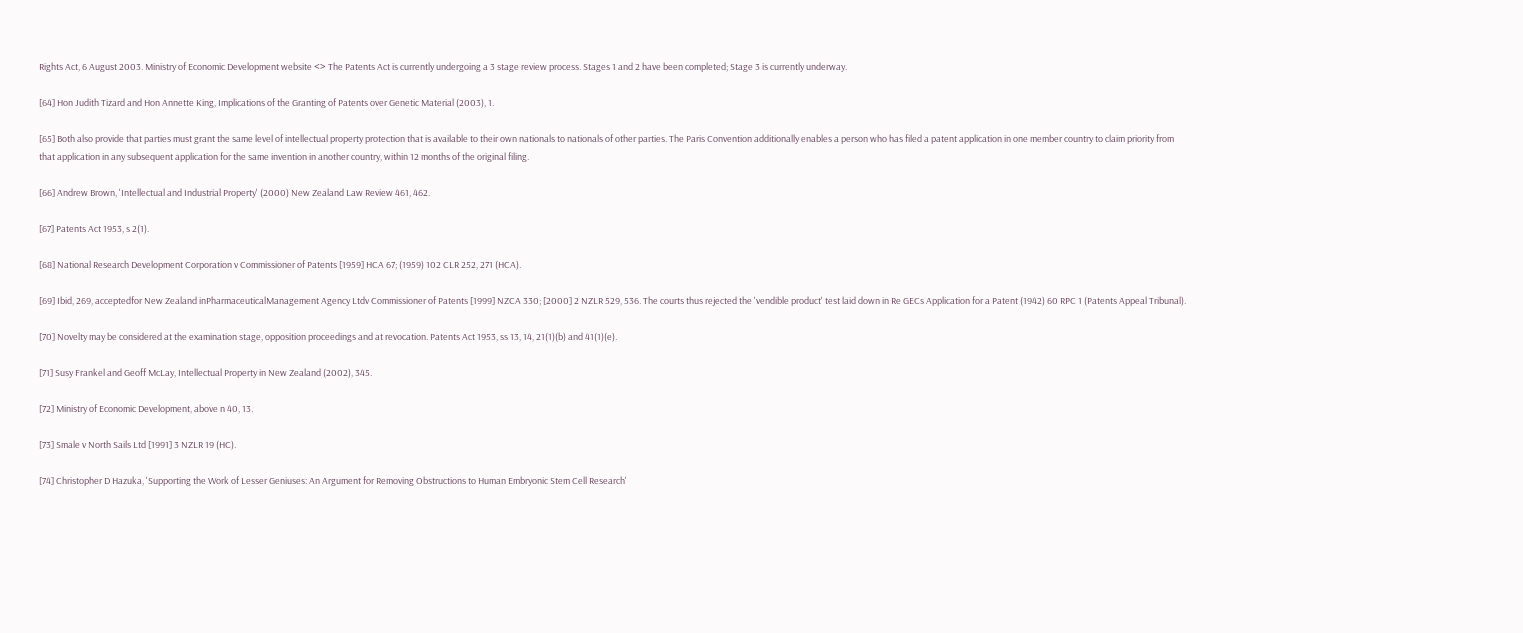Rights Act, 6 August 2003. Ministry of Economic Development website <> The Patents Act is currently undergoing a 3 stage review process. Stages 1 and 2 have been completed; Stage 3 is currently underway.

[64] Hon Judith Tizard and Hon Annette King, Implications of the Granting of Patents over Genetic Material (2003), 1.

[65] Both also provide that parties must grant the same level of intellectual property protection that is available to their own nationals to nationals of other parties. The Paris Convention additionally enables a person who has filed a patent application in one member country to claim priority from that application in any subsequent application for the same invention in another country, within 12 months of the original filing.

[66] Andrew Brown, 'Intellectual and Industrial Property' (2000) New Zealand Law Review 461, 462.

[67] Patents Act 1953, s 2(1).

[68] National Research Development Corporation v Commissioner of Patents [1959] HCA 67; (1959) 102 CLR 252, 271 (HCA).

[69] Ibid, 269, acceptedfor New Zealand inPharmaceuticalManagement Agency Ltdv Commissioner of Patents [1999] NZCA 330; [2000] 2 NZLR 529, 536. The courts thus rejected the 'vendible product' test laid down in Re GECs Application for a Patent (1942) 60 RPC 1 (Patents Appeal Tribunal).

[70] Novelty may be considered at the examination stage, opposition proceedings and at revocation. Patents Act 1953, ss 13, 14, 21(1)(b) and 41(1)(e).

[71] Susy Frankel and Geoff McLay, Intellectual Property in New Zealand (2002), 345.

[72] Ministry of Economic Development, above n 40, 13.

[73] Smale v North Sails Ltd [1991] 3 NZLR 19 (HC).

[74] Christopher D Hazuka, 'Supporting the Work of Lesser Geniuses: An Argument for Removing Obstructions to Human Embryonic Stem Cell Research'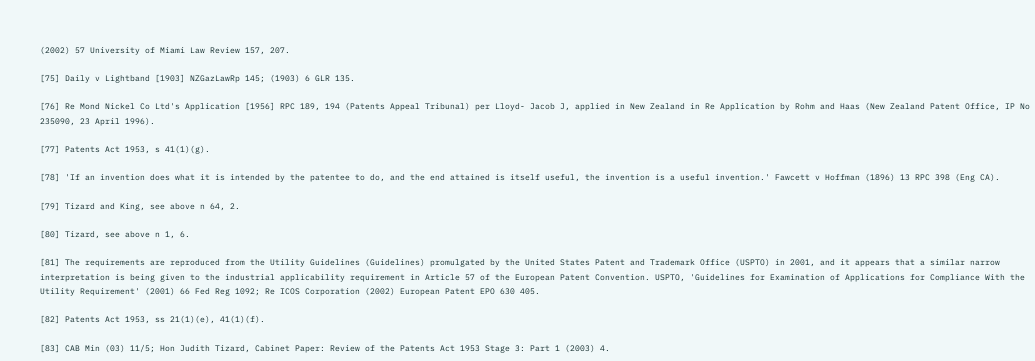(2002) 57 University of Miami Law Review 157, 207.

[75] Daily v Lightband [1903] NZGazLawRp 145; (1903) 6 GLR 135.

[76] Re Mond Nickel Co Ltd's Application [1956] RPC 189, 194 (Patents Appeal Tribunal) per Lloyd- Jacob J, applied in New Zealand in Re Application by Rohm and Haas (New Zealand Patent Office, IP No 235090, 23 April 1996).

[77] Patents Act 1953, s 41(1)(g).

[78] 'If an invention does what it is intended by the patentee to do, and the end attained is itself useful, the invention is a useful invention.' Fawcett v Hoffman (1896) 13 RPC 398 (Eng CA).

[79] Tizard and King, see above n 64, 2.

[80] Tizard, see above n 1, 6.

[81] The requirements are reproduced from the Utility Guidelines (Guidelines) promulgated by the United States Patent and Trademark Office (USPTO) in 2001, and it appears that a similar narrow interpretation is being given to the industrial applicability requirement in Article 57 of the European Patent Convention. USPTO, 'Guidelines for Examination of Applications for Compliance With the Utility Requirement' (2001) 66 Fed Reg 1092; Re ICOS Corporation (2002) European Patent EPO 630 405.

[82] Patents Act 1953, ss 21(1)(e), 41(1)(f).

[83] CAB Min (03) 11/5; Hon Judith Tizard, Cabinet Paper: Review of the Patents Act 1953 Stage 3: Part 1 (2003) 4.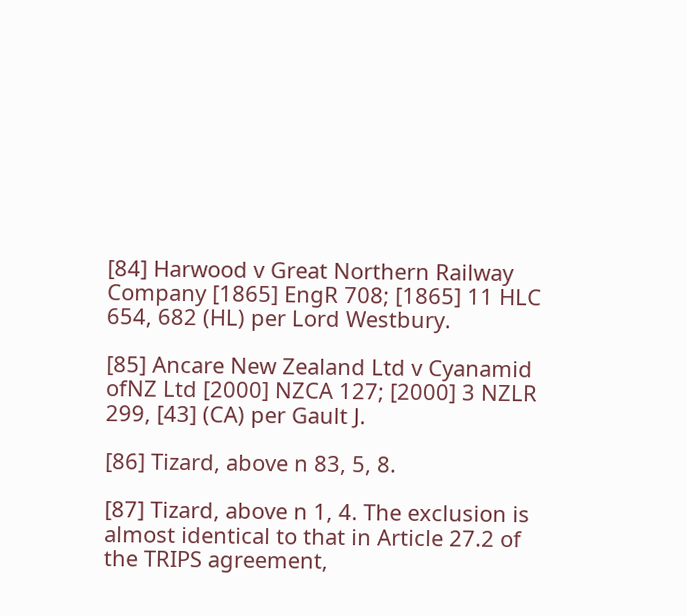[84] Harwood v Great Northern Railway Company [1865] EngR 708; [1865] 11 HLC 654, 682 (HL) per Lord Westbury.

[85] Ancare New Zealand Ltd v Cyanamid ofNZ Ltd [2000] NZCA 127; [2000] 3 NZLR 299, [43] (CA) per Gault J.

[86] Tizard, above n 83, 5, 8.

[87] Tizard, above n 1, 4. The exclusion is almost identical to that in Article 27.2 of the TRIPS agreement,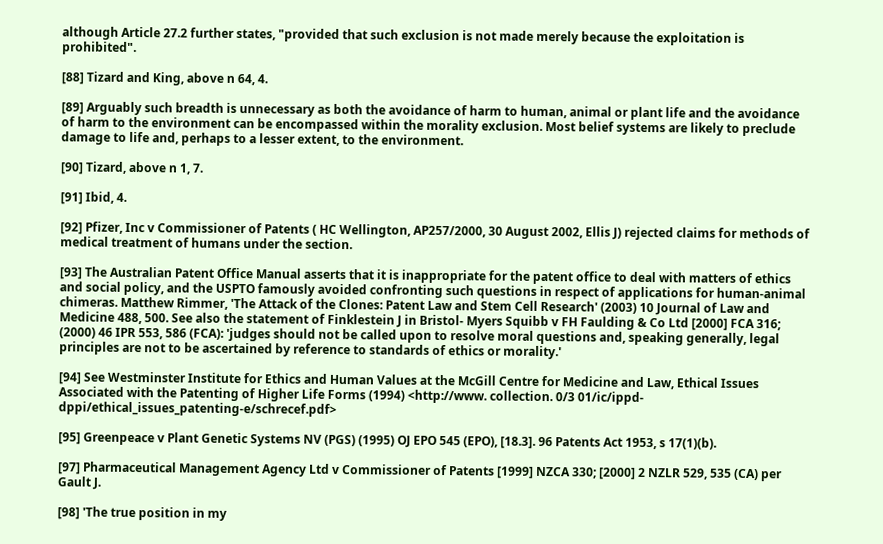although Article 27.2 further states, "provided that such exclusion is not made merely because the exploitation is prohibited".

[88] Tizard and King, above n 64, 4.

[89] Arguably such breadth is unnecessary as both the avoidance of harm to human, animal or plant life and the avoidance of harm to the environment can be encompassed within the morality exclusion. Most belief systems are likely to preclude damage to life and, perhaps to a lesser extent, to the environment.

[90] Tizard, above n 1, 7.

[91] Ibid, 4.

[92] Pfizer, Inc v Commissioner of Patents ( HC Wellington, AP257/2000, 30 August 2002, Ellis J) rejected claims for methods of medical treatment of humans under the section.

[93] The Australian Patent Office Manual asserts that it is inappropriate for the patent office to deal with matters of ethics and social policy, and the USPTO famously avoided confronting such questions in respect of applications for human-animal chimeras. Matthew Rimmer, 'The Attack of the Clones: Patent Law and Stem Cell Research' (2003) 10 Journal of Law and Medicine 488, 500. See also the statement of Finklestein J in Bristol- Myers Squibb v FH Faulding & Co Ltd [2000] FCA 316; (2000) 46 IPR 553, 586 (FCA): 'judges should not be called upon to resolve moral questions and, speaking generally, legal principles are not to be ascertained by reference to standards of ethics or morality.'

[94] See Westminster Institute for Ethics and Human Values at the McGill Centre for Medicine and Law, Ethical Issues Associated with the Patenting of Higher Life Forms (1994) <http://www. collection. 0/3 01/ic/ippd-dppi/ethical_issues_patenting-e/schrecef.pdf>

[95] Greenpeace v Plant Genetic Systems NV (PGS) (1995) OJ EPO 545 (EPO), [18.3]. 96 Patents Act 1953, s 17(1)(b).

[97] Pharmaceutical Management Agency Ltd v Commissioner of Patents [1999] NZCA 330; [2000] 2 NZLR 529, 535 (CA) per Gault J.

[98] 'The true position in my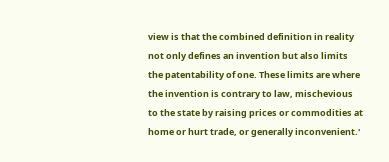view is that the combined definition in reality not only defines an invention but also limits the patentability of one. These limits are where the invention is contrary to law, mischevious to the state by raising prices or commodities at home or hurt trade, or generally inconvenient.'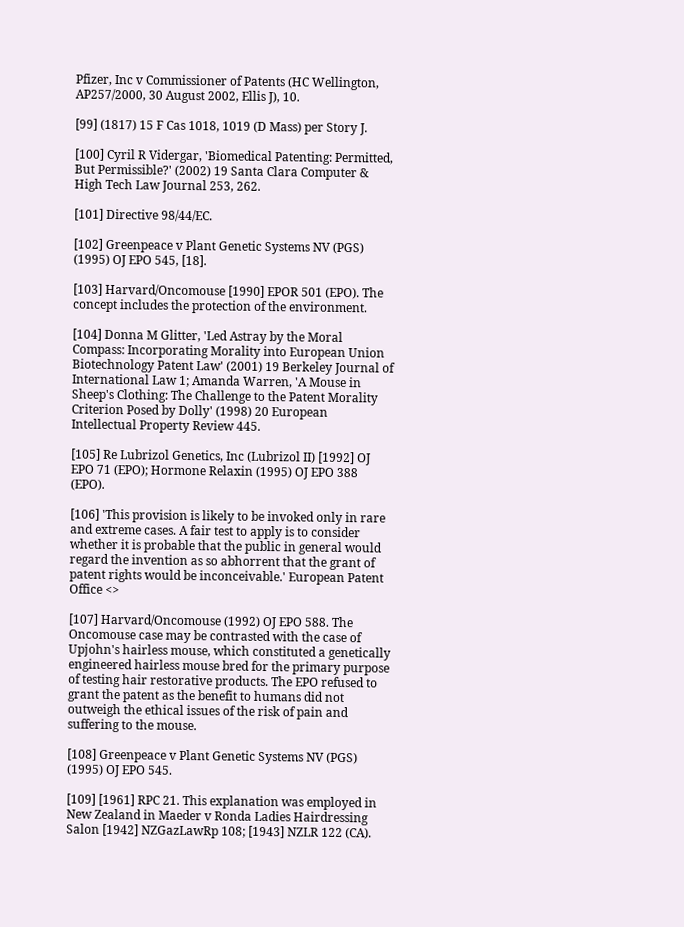Pfizer, Inc v Commissioner of Patents (HC Wellington, AP257/2000, 30 August 2002, Ellis J), 10.

[99] (1817) 15 F Cas 1018, 1019 (D Mass) per Story J.

[100] Cyril R Vidergar, 'Biomedical Patenting: Permitted, But Permissible?' (2002) 19 Santa Clara Computer & High Tech Law Journal 253, 262.

[101] Directive 98/44/EC.

[102] Greenpeace v Plant Genetic Systems NV (PGS) (1995) OJ EPO 545, [18].

[103] Harvard/Oncomouse [1990] EPOR 501 (EPO). The concept includes the protection of the environment.

[104] Donna M Glitter, 'Led Astray by the Moral Compass: Incorporating Morality into European Union Biotechnology Patent Law' (2001) 19 Berkeley Journal of International Law 1; Amanda Warren, 'A Mouse in Sheep's Clothing: The Challenge to the Patent Morality Criterion Posed by Dolly' (1998) 20 European Intellectual Property Review 445.

[105] Re Lubrizol Genetics, Inc (Lubrizol II) [1992] OJ EPO 71 (EPO); Hormone Relaxin (1995) OJ EPO 388 (EPO).

[106] 'This provision is likely to be invoked only in rare and extreme cases. A fair test to apply is to consider whether it is probable that the public in general would regard the invention as so abhorrent that the grant of patent rights would be inconceivable.' European Patent Office <>

[107] Harvard/Oncomouse (1992) OJ EPO 588. The Oncomouse case may be contrasted with the case of Upjohn's hairless mouse, which constituted a genetically engineered hairless mouse bred for the primary purpose of testing hair restorative products. The EPO refused to grant the patent as the benefit to humans did not outweigh the ethical issues of the risk of pain and suffering to the mouse.

[108] Greenpeace v Plant Genetic Systems NV (PGS) (1995) OJ EPO 545.

[109] [1961] RPC 21. This explanation was employed in New Zealand in Maeder v Ronda Ladies Hairdressing Salon [1942] NZGazLawRp 108; [1943] NZLR 122 (CA).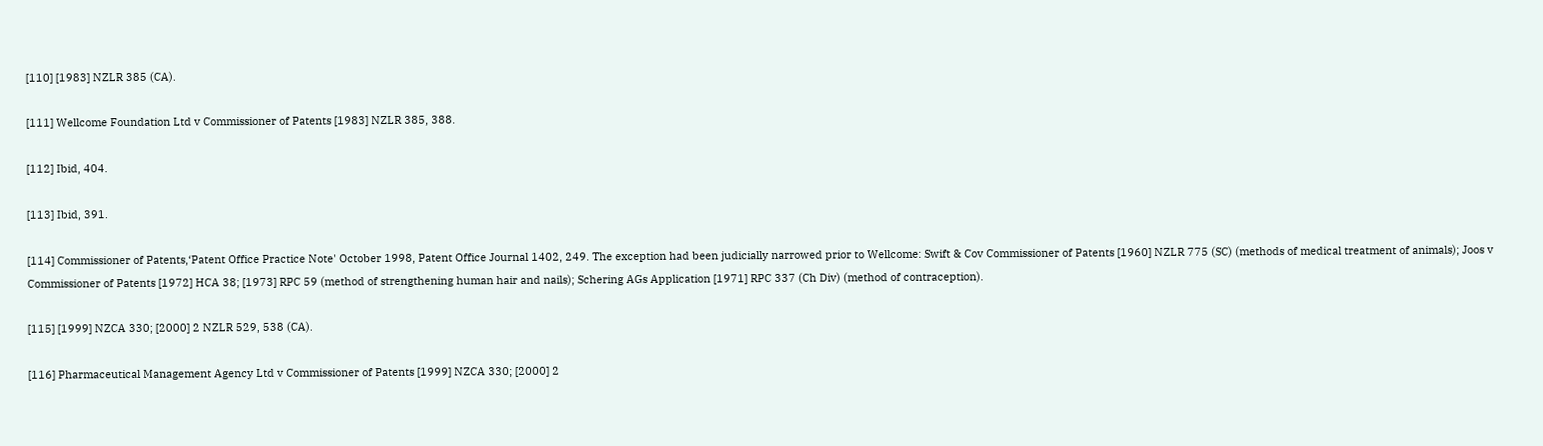[110] [1983] NZLR 385 (CA).

[111] Wellcome Foundation Ltd v Commissioner of Patents [1983] NZLR 385, 388.

[112] Ibid, 404.

[113] Ibid, 391.

[114] Commissioner of Patents,‘Patent Office Practice Note' October 1998, Patent Office Journal 1402, 249. The exception had been judicially narrowed prior to Wellcome: Swift & Cov Commissioner of Patents [1960] NZLR 775 (SC) (methods of medical treatment of animals); Joos v Commissioner of Patents [1972] HCA 38; [1973] RPC 59 (method of strengthening human hair and nails); Schering AGs Application [1971] RPC 337 (Ch Div) (method of contraception).

[115] [1999] NZCA 330; [2000] 2 NZLR 529, 538 (CA).

[116] Pharmaceutical Management Agency Ltd v Commissioner of Patents [1999] NZCA 330; [2000] 2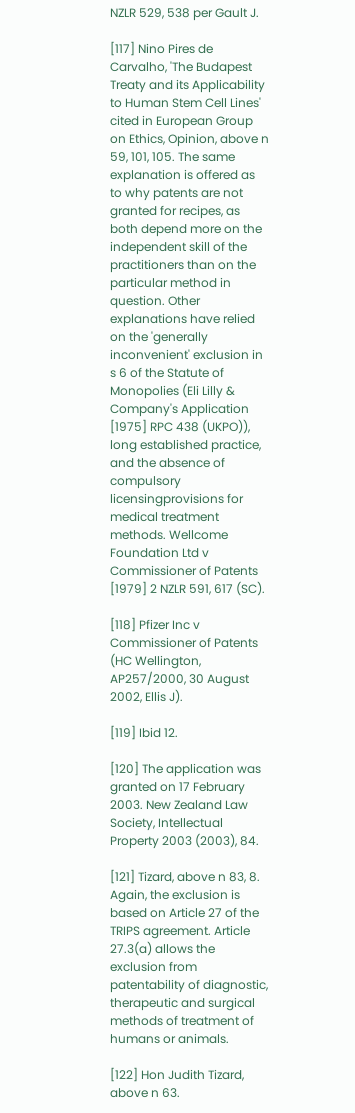NZLR 529, 538 per Gault J.

[117] Nino Pires de Carvalho, 'The Budapest Treaty and its Applicability to Human Stem Cell Lines' cited in European Group on Ethics, Opinion, above n 59, 101, 105. The same explanation is offered as to why patents are not granted for recipes, as both depend more on the independent skill of the practitioners than on the particular method in question. Other explanations have relied on the 'generally inconvenient' exclusion in s 6 of the Statute of Monopolies (Eli Lilly & Company's Application [1975] RPC 438 (UKPO)), long established practice, and the absence of compulsory licensingprovisions for medical treatment methods. Wellcome Foundation Ltd v Commissioner of Patents [1979] 2 NZLR 591, 617 (SC).

[118] Pfizer Inc v Commissioner of Patents (HC Wellington, AP257/2000, 30 August 2002, Ellis J).

[119] Ibid 12.

[120] The application was granted on 17 February 2003. New Zealand Law Society, Intellectual Property 2003 (2003), 84.

[121] Tizard, above n 83, 8. Again, the exclusion is based on Article 27 of the TRIPS agreement. Article 27.3(a) allows the exclusion from patentability of diagnostic, therapeutic and surgical methods of treatment of humans or animals.

[122] Hon Judith Tizard, above n 63.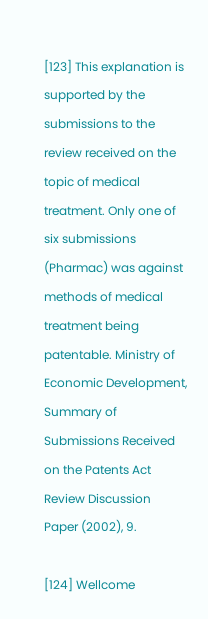[123] This explanation is supported by the submissions to the review received on the topic of medical treatment. Only one of six submissions (Pharmac) was against methods of medical treatment being patentable. Ministry of Economic Development, Summary of Submissions Received on the Patents Act Review Discussion Paper (2002), 9.

[124] Wellcome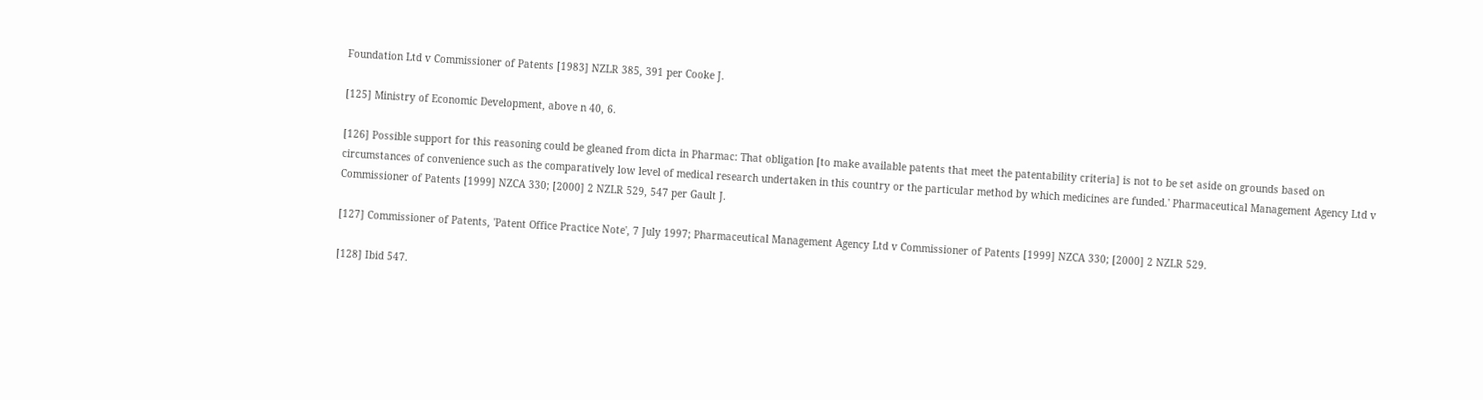Foundation Ltd v Commissioner of Patents [1983] NZLR 385, 391 per Cooke J.

[125] Ministry of Economic Development, above n 40, 6.

[126] Possible support for this reasoning could be gleaned from dicta in Pharmac: That obligation [to make available patents that meet the patentability criteria] is not to be set aside on grounds based on circumstances of convenience such as the comparatively low level of medical research undertaken in this country or the particular method by which medicines are funded.' Pharmaceutical Management Agency Ltd v Commissioner of Patents [1999] NZCA 330; [2000] 2 NZLR 529, 547 per Gault J.

[127] Commissioner of Patents, 'Patent Office Practice Note', 7 July 1997; Pharmaceutical Management Agency Ltd v Commissioner of Patents [1999] NZCA 330; [2000] 2 NZLR 529.

[128] Ibid 547.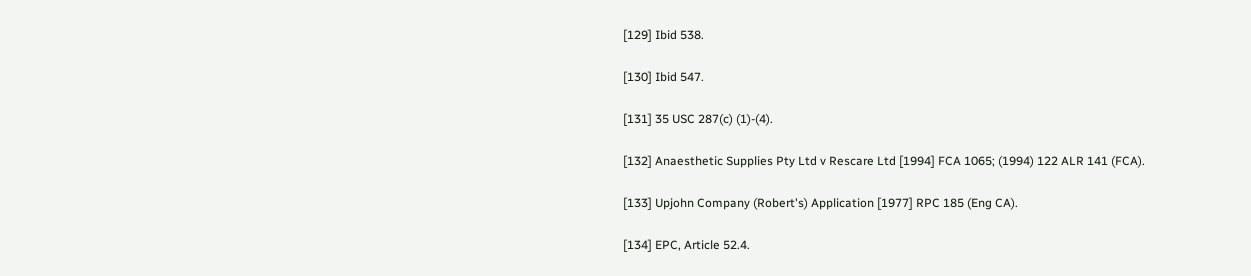[129] Ibid 538.

[130] Ibid 547.

[131] 35 USC 287(c) (1)-(4).

[132] Anaesthetic Supplies Pty Ltd v Rescare Ltd [1994] FCA 1065; (1994) 122 ALR 141 (FCA).

[133] Upjohn Company (Robert's) Application [1977] RPC 185 (Eng CA).

[134] EPC, Article 52.4.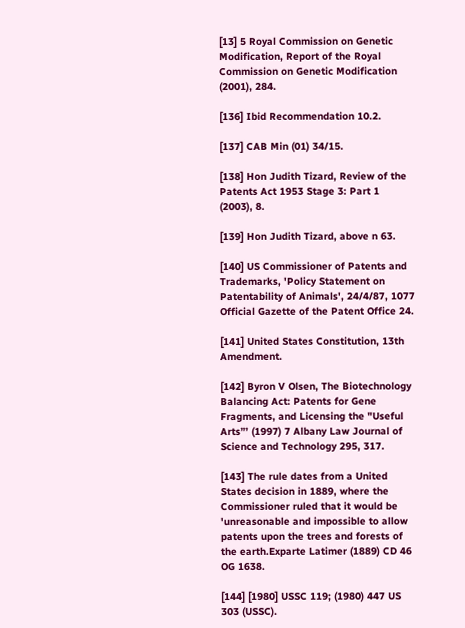[13] 5 Royal Commission on Genetic Modification, Report of the Royal Commission on Genetic Modification (2001), 284.

[136] Ibid Recommendation 10.2.

[137] CAB Min (01) 34/15.

[138] Hon Judith Tizard, Review of the Patents Act 1953 Stage 3: Part 1 (2003), 8.

[139] Hon Judith Tizard, above n 63.

[140] US Commissioner of Patents and Trademarks, 'Policy Statement on Patentability of Animals', 24/4/87, 1077 Official Gazette of the Patent Office 24.

[141] United States Constitution, 13th Amendment.

[142] Byron V Olsen, The Biotechnology Balancing Act: Patents for Gene Fragments, and Licensing the "Useful Arts”’ (1997) 7 Albany Law Journal of Science and Technology 295, 317.

[143] The rule dates from a United States decision in 1889, where the Commissioner ruled that it would be 'unreasonable and impossible to allow patents upon the trees and forests of the earth.Exparte Latimer (1889) CD 46 OG 1638.

[144] [1980] USSC 119; (1980) 447 US 303 (USSC).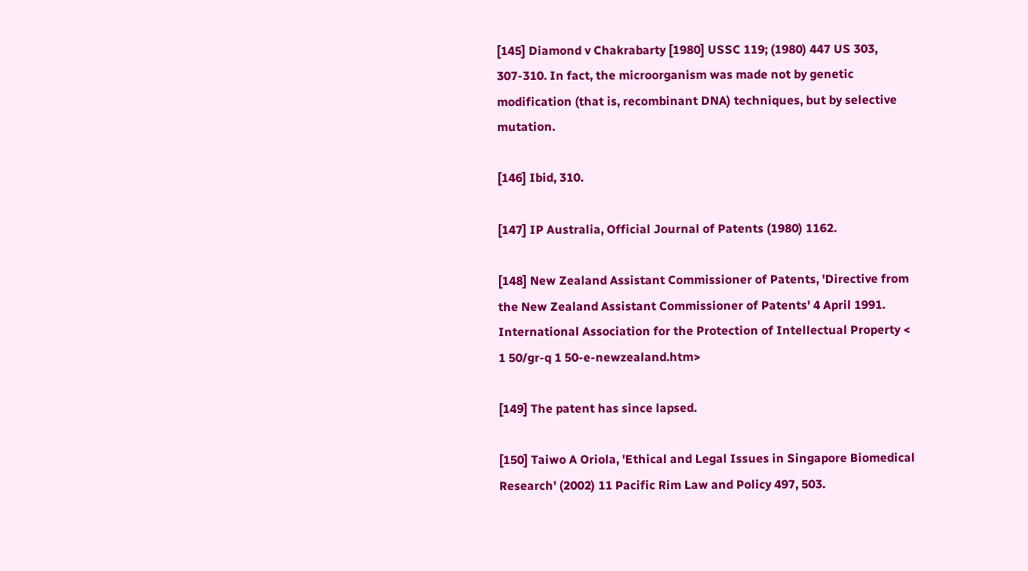[145] Diamond v Chakrabarty [1980] USSC 119; (1980) 447 US 303, 307-310. In fact, the microorganism was made not by genetic modification (that is, recombinant DNA) techniques, but by selective mutation.

[146] Ibid, 310.

[147] IP Australia, Official Journal of Patents (1980) 1162.

[148] New Zealand Assistant Commissioner of Patents, 'Directive from the New Zealand Assistant Commissioner of Patents' 4 April 1991. International Association for the Protection of Intellectual Property < 1 50/gr-q 1 50-e-newzealand.htm>

[149] The patent has since lapsed.

[150] Taiwo A Oriola, 'Ethical and Legal Issues in Singapore Biomedical Research' (2002) 11 Pacific Rim Law and Policy 497, 503.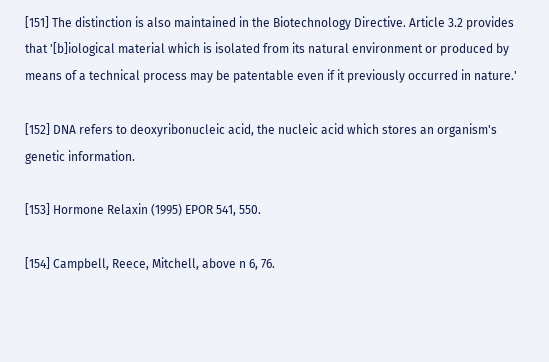[151] The distinction is also maintained in the Biotechnology Directive. Article 3.2 provides that '[b]iological material which is isolated from its natural environment or produced by means of a technical process may be patentable even if it previously occurred in nature.'

[152] DNA refers to deoxyribonucleic acid, the nucleic acid which stores an organism's genetic information.

[153] Hormone Relaxin (1995) EPOR 541, 550.

[154] Campbell, Reece, Mitchell, above n 6, 76.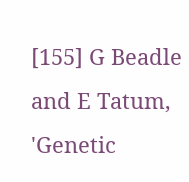[155] G Beadle and E Tatum, 'Genetic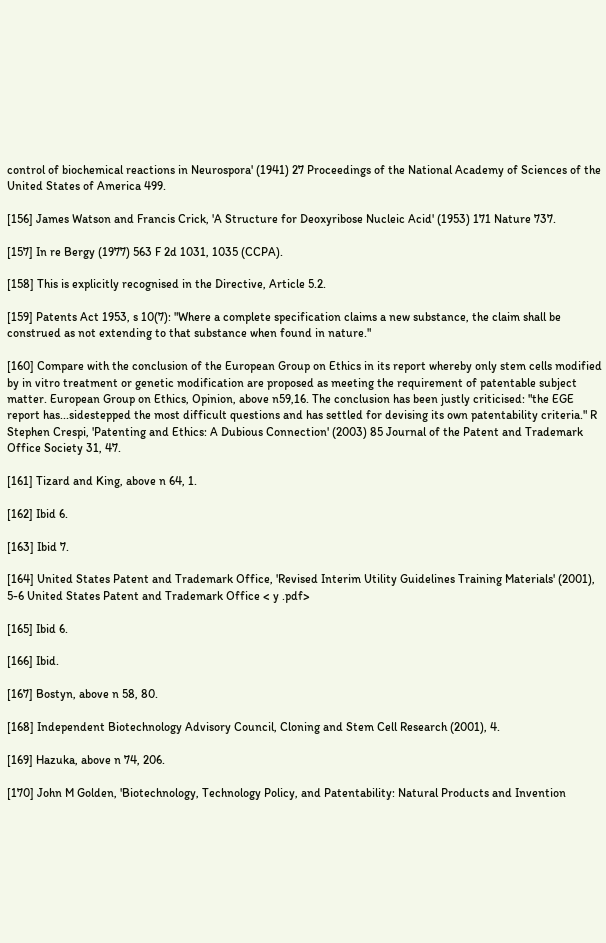control of biochemical reactions in Neurospora' (1941) 27 Proceedings of the National Academy of Sciences of the United States of America 499.

[156] James Watson and Francis Crick, 'A Structure for Deoxyribose Nucleic Acid' (1953) 171 Nature 737.

[157] In re Bergy (1977) 563 F 2d 1031, 1035 (CCPA).

[158] This is explicitly recognised in the Directive, Article 5.2.

[159] Patents Act 1953, s 10(7): "Where a complete specification claims a new substance, the claim shall be construed as not extending to that substance when found in nature."

[160] Compare with the conclusion of the European Group on Ethics in its report whereby only stem cells modified by in vitro treatment or genetic modification are proposed as meeting the requirement of patentable subject matter. European Group on Ethics, Opinion, above n59,16. The conclusion has been justly criticised: "the EGE report has...sidestepped the most difficult questions and has settled for devising its own patentability criteria." R Stephen Crespi, 'Patenting and Ethics: A Dubious Connection' (2003) 85 Journal of the Patent and Trademark Office Society 31, 47.

[161] Tizard and King, above n 64, 1.

[162] Ibid 6.

[163] Ibid 7.

[164] United States Patent and Trademark Office, 'Revised Interim Utility Guidelines Training Materials' (2001), 5-6 United States Patent and Trademark Office < y .pdf>

[165] Ibid 6.

[166] Ibid.

[167] Bostyn, above n 58, 80.

[168] Independent Biotechnology Advisory Council, Cloning and Stem Cell Research (2001), 4.

[169] Hazuka, above n 74, 206.

[170] John M Golden, 'Biotechnology, Technology Policy, and Patentability: Natural Products and Invention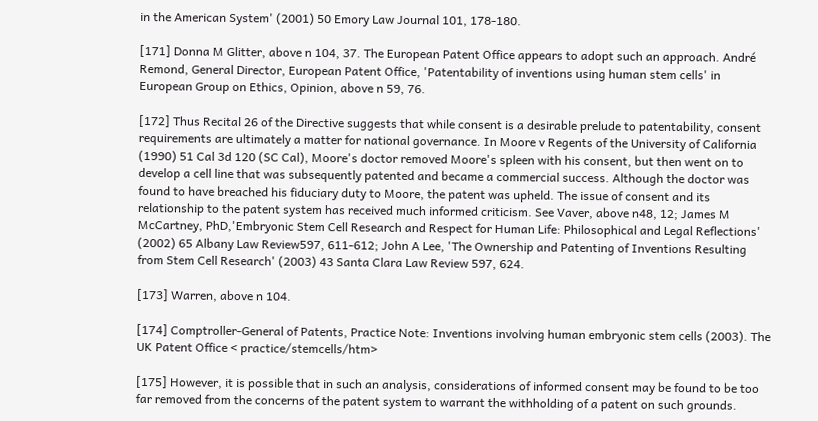in the American System' (2001) 50 Emory Law Journal 101, 178-180.

[171] Donna M Glitter, above n 104, 37. The European Patent Office appears to adopt such an approach. André Remond, General Director, European Patent Office, 'Patentability of inventions using human stem cells' in European Group on Ethics, Opinion, above n 59, 76.

[172] Thus Recital 26 of the Directive suggests that while consent is a desirable prelude to patentability, consent requirements are ultimately a matter for national governance. In Moore v Regents of the University of California (1990) 51 Cal 3d 120 (SC Cal), Moore's doctor removed Moore's spleen with his consent, but then went on to develop a cell line that was subsequently patented and became a commercial success. Although the doctor was found to have breached his fiduciary duty to Moore, the patent was upheld. The issue of consent and its relationship to the patent system has received much informed criticism. See Vaver, above n48, 12; James M McCartney, PhD,'Embryonic Stem Cell Research and Respect for Human Life: Philosophical and Legal Reflections' (2002) 65 Albany Law Review597, 611-612; John A Lee, 'The Ownership and Patenting of Inventions Resulting from Stem Cell Research' (2003) 43 Santa Clara Law Review 597, 624.

[173] Warren, above n 104.

[174] Comptroller-General of Patents, Practice Note: Inventions involving human embryonic stem cells (2003). The UK Patent Office < practice/stemcells/htm>

[175] However, it is possible that in such an analysis, considerations of informed consent may be found to be too far removed from the concerns of the patent system to warrant the withholding of a patent on such grounds.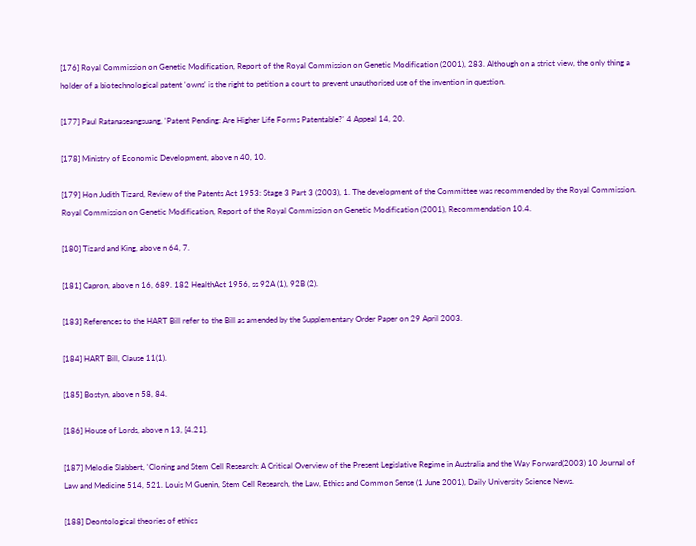[176] Royal Commission on Genetic Modification, Report of the Royal Commission on Genetic Modification (2001), 283. Although on a strict view, the only thing a holder of a biotechnological patent 'owns' is the right to petition a court to prevent unauthorised use of the invention in question.

[177] Paul Ratanaseangsuang, 'Patent Pending: Are Higher Life Forms Patentable?' 4 Appeal 14, 20.

[178] Ministry of Economic Development, above n 40, 10.

[179] Hon Judith Tizard, Review of the Patents Act 1953: Stage 3 Part 3 (2003), 1. The development of the Committee was recommended by the Royal Commission. Royal Commission on Genetic Modification, Report of the Royal Commission on Genetic Modification (2001), Recommendation 10.4.

[180] Tizard and King, above n 64, 7.

[181] Capron, above n 16, 689. 182 HealthAct 1956, ss 92A (1), 92B (2).

[183] References to the HART Bill refer to the Bill as amended by the Supplementary Order Paper on 29 April 2003.

[184] HART Bill, Clause 11(1).

[185] Bostyn, above n 58, 84.

[186] House of Lords, above n 13, [4.21].

[187] Melodie Slabbert, 'Cloning and Stem Cell Research: A Critical Overview of the Present Legislative Regime in Australia and the Way Forward(2003) 10 Journal of Law and Medicine 514, 521. Louis M Guenin, Stem Cell Research, the Law, Ethics and Common Sense (1 June 2001), Daily University Science News.

[188] Deontological theories of ethics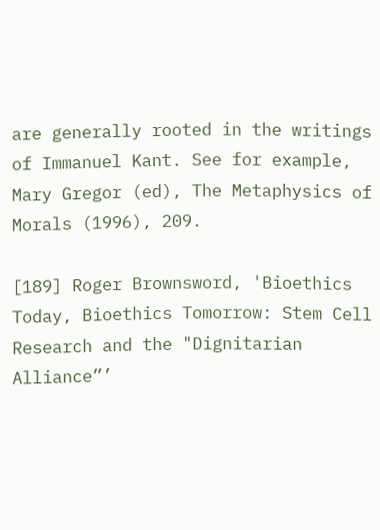are generally rooted in the writings of Immanuel Kant. See for example, Mary Gregor (ed), The Metaphysics of Morals (1996), 209.

[189] Roger Brownsword, 'Bioethics Today, Bioethics Tomorrow: Stem Cell Research and the "Dignitarian Alliance”’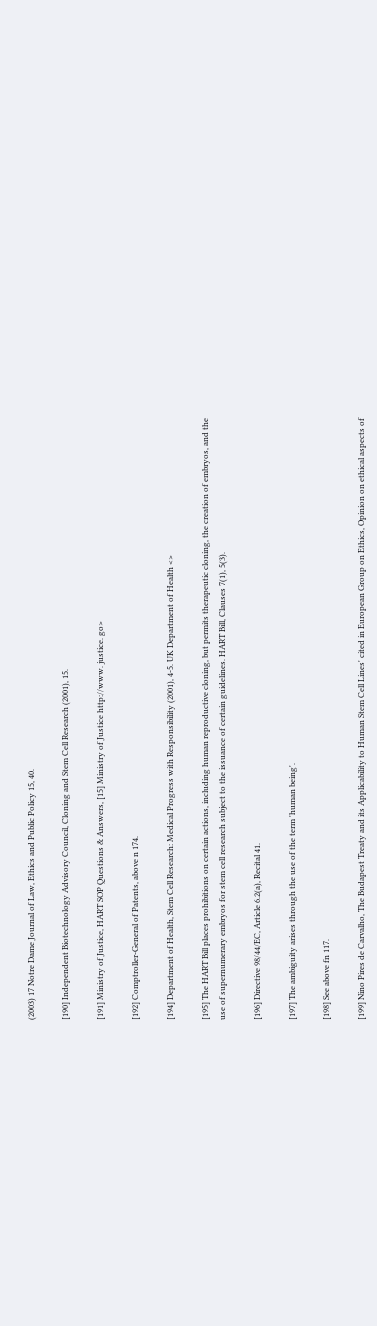(2003) 17 Notre Dame Journal of Law, Ethics and Public Policy 15, 40.

[190] Independent Biotechnology Advisory Council, Cloning and Stem Cell Research (2001), 15.

[191] Ministry of Justice, HART SOP Questions & Answers, [15] Ministry of Justice http://www. justice. go>

[192] Comptroller-General of Patents, above n 174.

[194] Department of Health, Stem Cell Research: Medical Progress with Responsibility (2001), 4-5. UK Department of Health <>

[195] The HART Bill places prohibitions on certain actions, including human reproductive cloning, but permits therapeutic cloning, the creation of embryos, and the use of supernumerary embryos for stem cell research subject to the issuance of certain guidelines. HART Bill, Clauses 7(1), 5(3).

[196] Directive 98/44/EC, Article 6.2(a), Recital 41.

[197] The ambiguity arises through the use of the term 'human being'.

[198] See above fn 117.

[199] Nino Pires de Carvalho, The Budapest Treaty and its Applicability to Human Stem Cell Lines' cited in European Group on Ethics, Opinion on ethical aspects of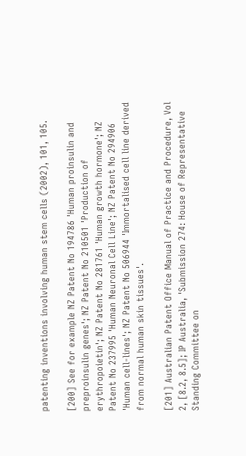patenting inventions involving human stem cells (2002), 101, 105.

[200] See for example NZ Patent No 194786 'Human proinsulin and preproinsulin genes'; NZ Patent No 210501 'Production of erythropoietin'; NZ Patent No 281761 'Human growth hormone'; NZ Patent No 237995 'Human Neuronal Cell Line'; NZ Patent No 294906 'Human cell-lines'; NZ Patent No 506944 'Immortalised cell line derived from normal human skin tissues'.

[201] Australian Patent Office Manual of Practice and Procedure, Vol 2, [8.2, 8.5]; IP Australia, 'Submission 274: House of Representative Standing Committee on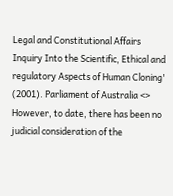Legal and Constitutional Affairs Inquiry Into the Scientific, Ethical and regulatory Aspects of Human Cloning' (2001). Parliament of Australia <> However, to date, there has been no judicial consideration of the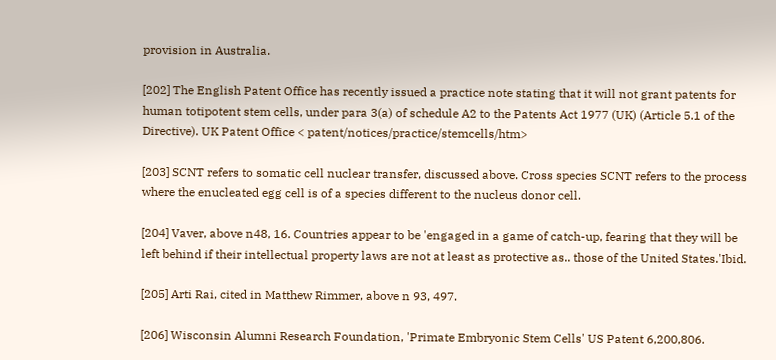provision in Australia.

[202] The English Patent Office has recently issued a practice note stating that it will not grant patents for human totipotent stem cells, under para 3(a) of schedule A2 to the Patents Act 1977 (UK) (Article 5.1 of the Directive). UK Patent Office < patent/notices/practice/stemcells/htm>

[203] SCNT refers to somatic cell nuclear transfer, discussed above. Cross species SCNT refers to the process where the enucleated egg cell is of a species different to the nucleus donor cell.

[204] Vaver, above n48, 16. Countries appear to be 'engaged in a game of catch-up, fearing that they will be left behind if their intellectual property laws are not at least as protective as.. those of the United States.'Ibid.

[205] Arti Rai, cited in Matthew Rimmer, above n 93, 497.

[206] Wisconsin Alumni Research Foundation, 'Primate Embryonic Stem Cells' US Patent 6,200,806.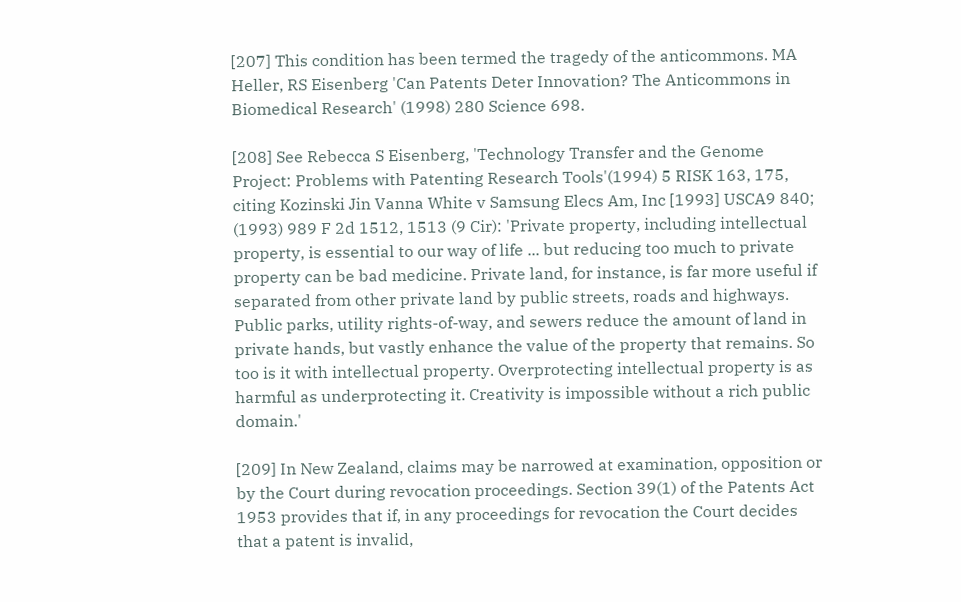[207] This condition has been termed the tragedy of the anticommons. MA Heller, RS Eisenberg 'Can Patents Deter Innovation? The Anticommons in Biomedical Research' (1998) 280 Science 698.

[208] See Rebecca S Eisenberg, 'Technology Transfer and the Genome Project: Problems with Patenting Research Tools'(1994) 5 RISK 163, 175, citing Kozinski Jin Vanna White v Samsung Elecs Am, Inc [1993] USCA9 840; (1993) 989 F 2d 1512, 1513 (9 Cir): 'Private property, including intellectual property, is essential to our way of life ... but reducing too much to private property can be bad medicine. Private land, for instance, is far more useful if separated from other private land by public streets, roads and highways. Public parks, utility rights-of-way, and sewers reduce the amount of land in private hands, but vastly enhance the value of the property that remains. So too is it with intellectual property. Overprotecting intellectual property is as harmful as underprotecting it. Creativity is impossible without a rich public domain.'

[209] In New Zealand, claims may be narrowed at examination, opposition or by the Court during revocation proceedings. Section 39(1) of the Patents Act 1953 provides that if, in any proceedings for revocation the Court decides that a patent is invalid,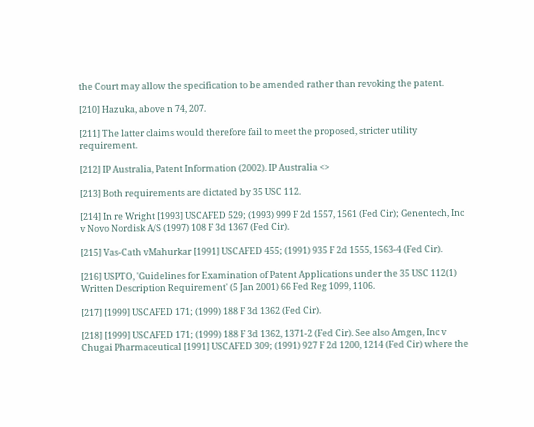the Court may allow the specification to be amended rather than revoking the patent.

[210] Hazuka, above n 74, 207.

[211] The latter claims would therefore fail to meet the proposed, stricter utility requirement.

[212] IP Australia, Patent Information (2002). IP Australia <>

[213] Both requirements are dictated by 35 USC 112.

[214] In re Wright [1993] USCAFED 529; (1993) 999 F 2d 1557, 1561 (Fed Cir); Genentech, Inc v Novo Nordisk A/S (1997) 108 F 3d 1367 (Fed Cir).

[215] Vas-Cath vMahurkar [1991] USCAFED 455; (1991) 935 F 2d 1555, 1563-4 (Fed Cir).

[216] USPTO, 'Guidelines for Examination of Patent Applications under the 35 USC 112(1) Written Description Requirement' (5 Jan 2001) 66 Fed Reg 1099, 1106.

[217] [1999] USCAFED 171; (1999) 188 F 3d 1362 (Fed Cir).

[218] [1999] USCAFED 171; (1999) 188 F 3d 1362, 1371-2 (Fed Cir). See also Amgen, Inc v Chugai Pharmaceutical [1991] USCAFED 309; (1991) 927 F 2d 1200, 1214 (Fed Cir) where the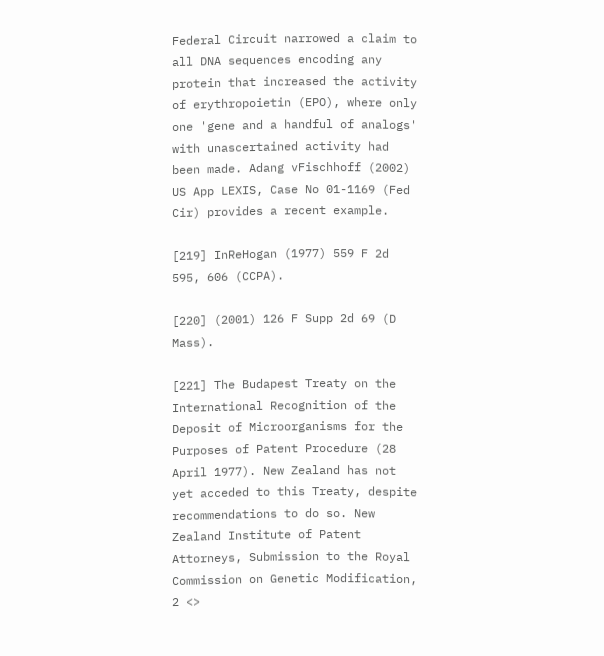Federal Circuit narrowed a claim to all DNA sequences encoding any protein that increased the activity of erythropoietin (EPO), where only one 'gene and a handful of analogs' with unascertained activity had been made. Adang vFischhoff (2002) US App LEXIS, Case No 01-1169 (Fed Cir) provides a recent example.

[219] InReHogan (1977) 559 F 2d 595, 606 (CCPA).

[220] (2001) 126 F Supp 2d 69 (D Mass).

[221] The Budapest Treaty on the International Recognition of the Deposit of Microorganisms for the Purposes of Patent Procedure (28 April 1977). New Zealand has not yet acceded to this Treaty, despite recommendations to do so. New Zealand Institute of Patent Attorneys, Submission to the Royal Commission on Genetic Modification, 2 <>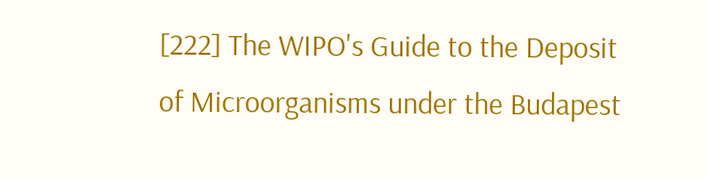[222] The WIPO's Guide to the Deposit of Microorganisms under the Budapest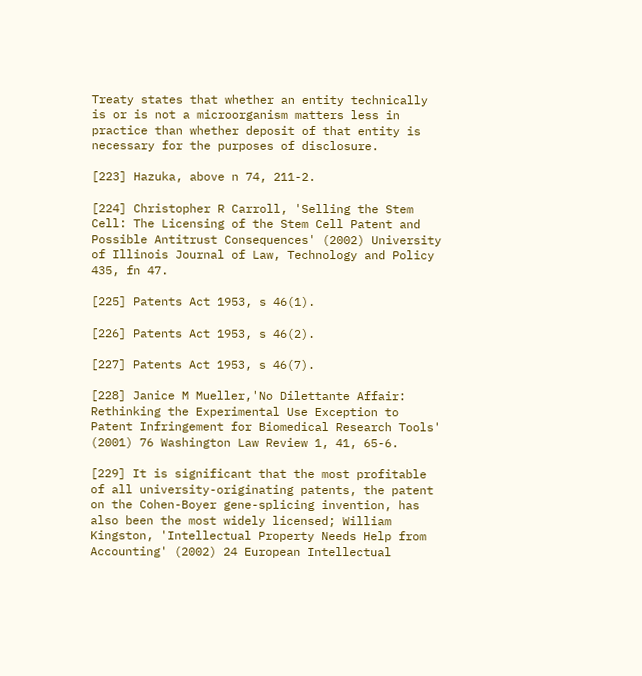Treaty states that whether an entity technically is or is not a microorganism matters less in practice than whether deposit of that entity is necessary for the purposes of disclosure.

[223] Hazuka, above n 74, 211-2.

[224] Christopher R Carroll, 'Selling the Stem Cell: The Licensing of the Stem Cell Patent and Possible Antitrust Consequences' (2002) University of Illinois Journal of Law, Technology and Policy 435, fn 47.

[225] Patents Act 1953, s 46(1).

[226] Patents Act 1953, s 46(2).

[227] Patents Act 1953, s 46(7).

[228] Janice M Mueller,'No Dilettante Affair: Rethinking the Experimental Use Exception to Patent Infringement for Biomedical Research Tools' (2001) 76 Washington Law Review 1, 41, 65-6.

[229] It is significant that the most profitable of all university-originating patents, the patent on the Cohen-Boyer gene-splicing invention, has also been the most widely licensed; William Kingston, 'Intellectual Property Needs Help from Accounting' (2002) 24 European Intellectual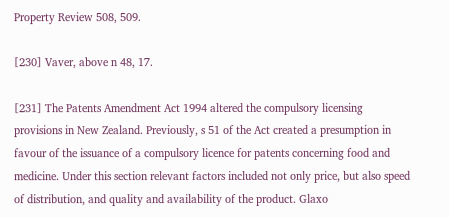Property Review 508, 509.

[230] Vaver, above n 48, 17.

[231] The Patents Amendment Act 1994 altered the compulsory licensing provisions in New Zealand. Previously, s 51 of the Act created a presumption in favour of the issuance of a compulsory licence for patents concerning food and medicine. Under this section relevant factors included not only price, but also speed of distribution, and quality and availability of the product. Glaxo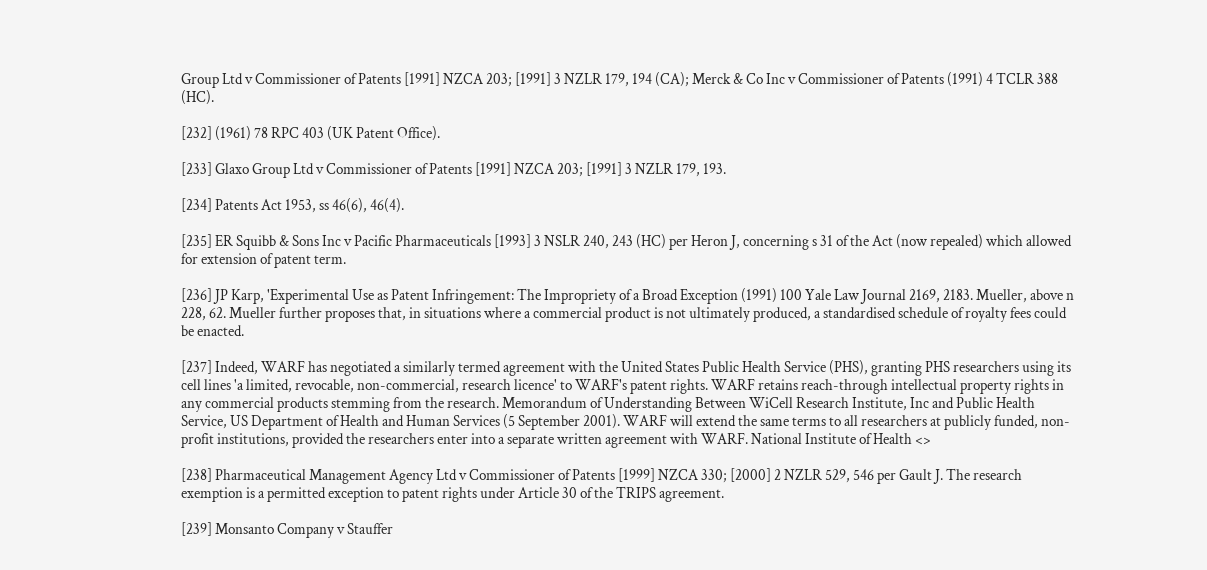Group Ltd v Commissioner of Patents [1991] NZCA 203; [1991] 3 NZLR 179, 194 (CA); Merck & Co Inc v Commissioner of Patents (1991) 4 TCLR 388 (HC).

[232] (1961) 78 RPC 403 (UK Patent Office).

[233] Glaxo Group Ltd v Commissioner of Patents [1991] NZCA 203; [1991] 3 NZLR 179, 193.

[234] Patents Act 1953, ss 46(6), 46(4).

[235] ER Squibb & Sons Inc v Pacific Pharmaceuticals [1993] 3 NSLR 240, 243 (HC) per Heron J, concerning s 31 of the Act (now repealed) which allowed for extension of patent term.

[236] JP Karp, 'Experimental Use as Patent Infringement: The Impropriety of a Broad Exception (1991) 100 Yale Law Journal 2169, 2183. Mueller, above n 228, 62. Mueller further proposes that, in situations where a commercial product is not ultimately produced, a standardised schedule of royalty fees could be enacted.

[237] Indeed, WARF has negotiated a similarly termed agreement with the United States Public Health Service (PHS), granting PHS researchers using its cell lines 'a limited, revocable, non-commercial, research licence' to WARF's patent rights. WARF retains reach-through intellectual property rights in any commercial products stemming from the research. Memorandum of Understanding Between WiCell Research Institute, Inc and Public Health Service, US Department of Health and Human Services (5 September 2001). WARF will extend the same terms to all researchers at publicly funded, non-profit institutions, provided the researchers enter into a separate written agreement with WARF. National Institute of Health <>

[238] Pharmaceutical Management Agency Ltd v Commissioner of Patents [1999] NZCA 330; [2000] 2 NZLR 529, 546 per Gault J. The research exemption is a permitted exception to patent rights under Article 30 of the TRIPS agreement.

[239] Monsanto Company v Stauffer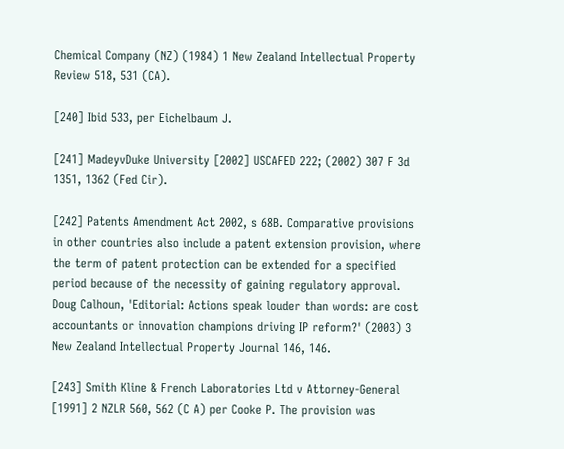Chemical Company (NZ) (1984) 1 New Zealand Intellectual Property Review 518, 531 (CA).

[240] Ibid 533, per Eichelbaum J.

[241] MadeyvDuke University [2002] USCAFED 222; (2002) 307 F 3d 1351, 1362 (Fed Cir).

[242] Patents Amendment Act 2002, s 68B. Comparative provisions in other countries also include a patent extension provision, where the term of patent protection can be extended for a specified period because of the necessity of gaining regulatory approval. Doug Calhoun, 'Editorial: Actions speak louder than words: are cost accountants or innovation champions driving IP reform?' (2003) 3 New Zealand Intellectual Property Journal 146, 146.

[243] Smith Kline & French Laboratories Ltd v Attorney-General [1991] 2 NZLR 560, 562 (C A) per Cooke P. The provision was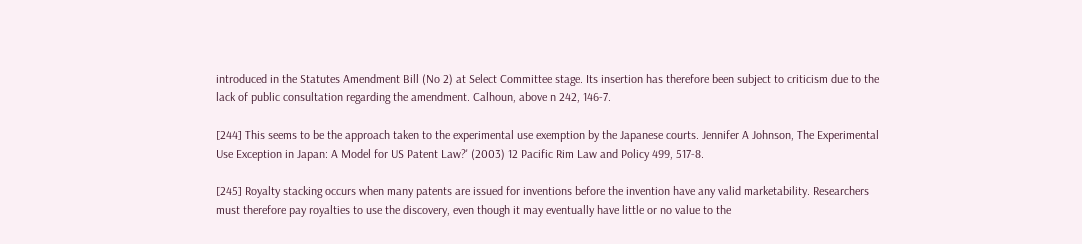introduced in the Statutes Amendment Bill (No 2) at Select Committee stage. Its insertion has therefore been subject to criticism due to the lack of public consultation regarding the amendment. Calhoun, above n 242, 146-7.

[244] This seems to be the approach taken to the experimental use exemption by the Japanese courts. Jennifer A Johnson, The Experimental Use Exception in Japan: A Model for US Patent Law?' (2003) 12 Pacific Rim Law and Policy 499, 517-8.

[245] Royalty stacking occurs when many patents are issued for inventions before the invention have any valid marketability. Researchers must therefore pay royalties to use the discovery, even though it may eventually have little or no value to the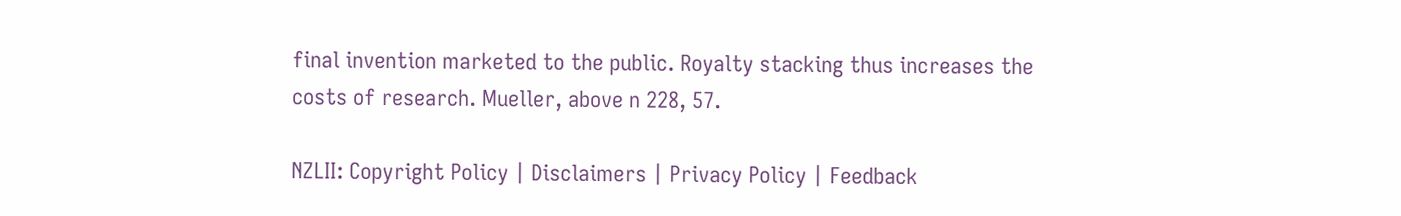final invention marketed to the public. Royalty stacking thus increases the costs of research. Mueller, above n 228, 57.

NZLII: Copyright Policy | Disclaimers | Privacy Policy | Feedback